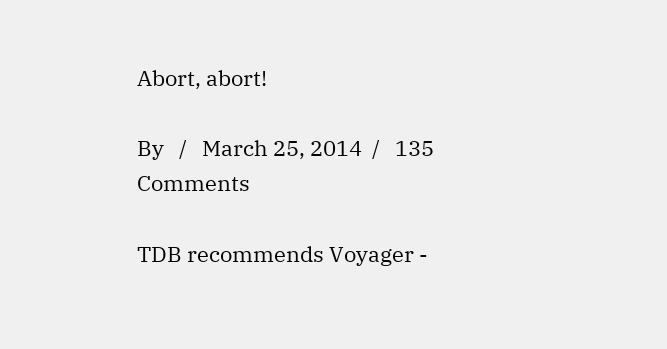Abort, abort!

By   /   March 25, 2014  /   135 Comments

TDB recommends Voyager -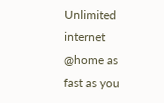Unlimited internet @home as fast as you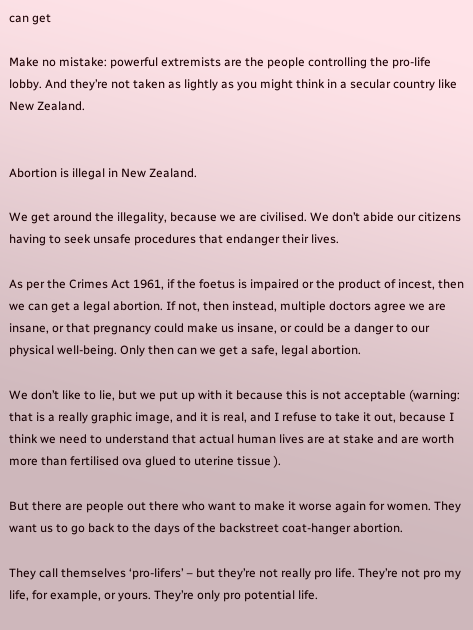can get

Make no mistake: powerful extremists are the people controlling the pro-life lobby. And they’re not taken as lightly as you might think in a secular country like New Zealand.


Abortion is illegal in New Zealand.

We get around the illegality, because we are civilised. We don’t abide our citizens having to seek unsafe procedures that endanger their lives.

As per the Crimes Act 1961, if the foetus is impaired or the product of incest, then we can get a legal abortion. If not, then instead, multiple doctors agree we are insane, or that pregnancy could make us insane, or could be a danger to our physical well-being. Only then can we get a safe, legal abortion.

We don’t like to lie, but we put up with it because this is not acceptable (warning: that is a really graphic image, and it is real, and I refuse to take it out, because I think we need to understand that actual human lives are at stake and are worth more than fertilised ova glued to uterine tissue ).

But there are people out there who want to make it worse again for women. They want us to go back to the days of the backstreet coat-hanger abortion.

They call themselves ‘pro-lifers’ – but they’re not really pro life. They’re not pro my life, for example, or yours. They’re only pro potential life.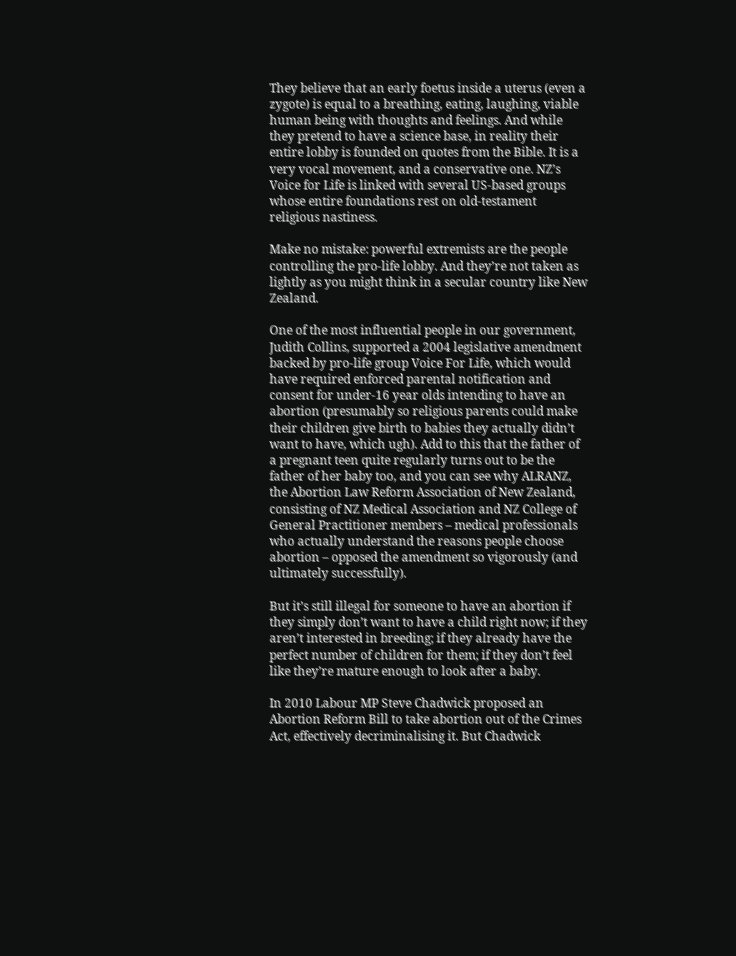They believe that an early foetus inside a uterus (even a zygote) is equal to a breathing, eating, laughing, viable human being with thoughts and feelings. And while they pretend to have a science base, in reality their entire lobby is founded on quotes from the Bible. It is a very vocal movement, and a conservative one. NZ’s Voice for Life is linked with several US-based groups whose entire foundations rest on old-testament religious nastiness.

Make no mistake: powerful extremists are the people controlling the pro-life lobby. And they’re not taken as lightly as you might think in a secular country like New Zealand.

One of the most influential people in our government, Judith Collins, supported a 2004 legislative amendment backed by pro-life group Voice For Life, which would have required enforced parental notification and consent for under-16 year olds intending to have an abortion (presumably so religious parents could make their children give birth to babies they actually didn’t want to have, which ugh). Add to this that the father of a pregnant teen quite regularly turns out to be the father of her baby too, and you can see why ALRANZ, the Abortion Law Reform Association of New Zealand, consisting of NZ Medical Association and NZ College of General Practitioner members – medical professionals who actually understand the reasons people choose abortion – opposed the amendment so vigorously (and ultimately successfully).

But it’s still illegal for someone to have an abortion if they simply don’t want to have a child right now; if they aren’t interested in breeding; if they already have the perfect number of children for them; if they don’t feel like they’re mature enough to look after a baby.

In 2010 Labour MP Steve Chadwick proposed an Abortion Reform Bill to take abortion out of the Crimes Act, effectively decriminalising it. But Chadwick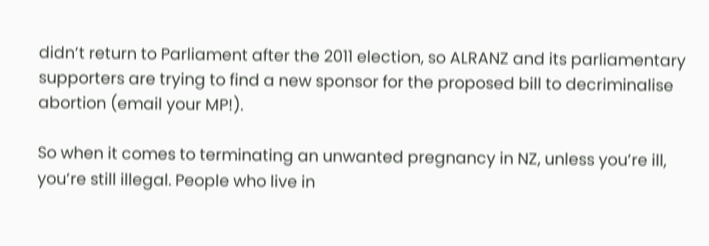didn’t return to Parliament after the 2011 election, so ALRANZ and its parliamentary supporters are trying to find a new sponsor for the proposed bill to decriminalise abortion (email your MP!).

So when it comes to terminating an unwanted pregnancy in NZ, unless you’re ill, you’re still illegal. People who live in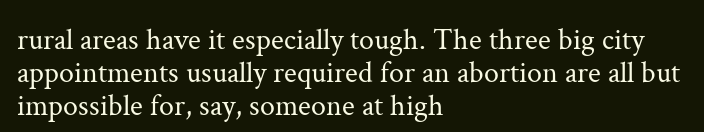rural areas have it especially tough. The three big city appointments usually required for an abortion are all but impossible for, say, someone at high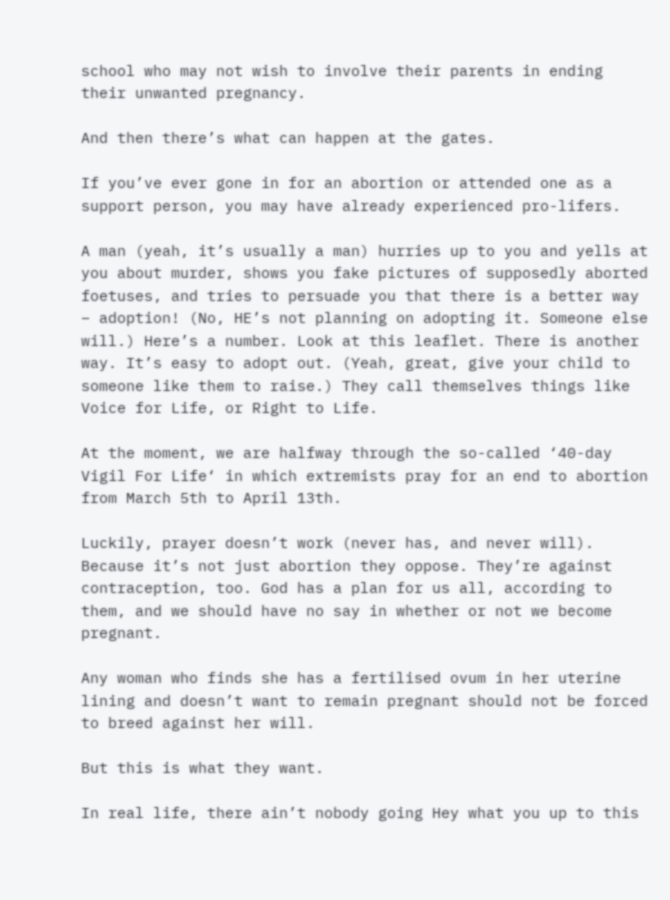school who may not wish to involve their parents in ending their unwanted pregnancy.

And then there’s what can happen at the gates.

If you’ve ever gone in for an abortion or attended one as a support person, you may have already experienced pro-lifers.

A man (yeah, it’s usually a man) hurries up to you and yells at you about murder, shows you fake pictures of supposedly aborted foetuses, and tries to persuade you that there is a better way – adoption! (No, HE’s not planning on adopting it. Someone else will.) Here’s a number. Look at this leaflet. There is another way. It’s easy to adopt out. (Yeah, great, give your child to someone like them to raise.) They call themselves things like Voice for Life, or Right to Life.

At the moment, we are halfway through the so-called ‘40-day Vigil For Life‘ in which extremists pray for an end to abortion from March 5th to April 13th.

Luckily, prayer doesn’t work (never has, and never will). Because it’s not just abortion they oppose. They’re against contraception, too. God has a plan for us all, according to them, and we should have no say in whether or not we become pregnant.

Any woman who finds she has a fertilised ovum in her uterine lining and doesn’t want to remain pregnant should not be forced to breed against her will.

But this is what they want.

In real life, there ain’t nobody going Hey what you up to this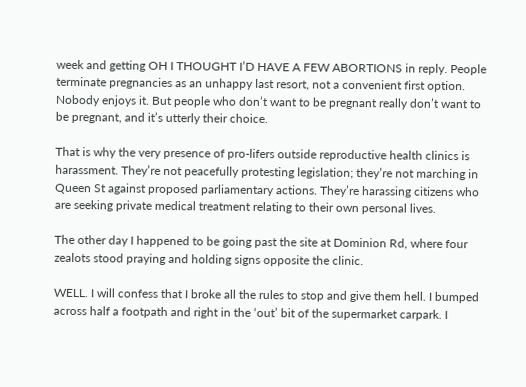week and getting OH I THOUGHT I’D HAVE A FEW ABORTIONS in reply. People terminate pregnancies as an unhappy last resort, not a convenient first option. Nobody enjoys it. But people who don’t want to be pregnant really don’t want to be pregnant, and it’s utterly their choice.

That is why the very presence of pro-lifers outside reproductive health clinics is harassment. They’re not peacefully protesting legislation; they’re not marching in Queen St against proposed parliamentary actions. They’re harassing citizens who are seeking private medical treatment relating to their own personal lives.

The other day I happened to be going past the site at Dominion Rd, where four zealots stood praying and holding signs opposite the clinic.

WELL. I will confess that I broke all the rules to stop and give them hell. I bumped across half a footpath and right in the ‘out’ bit of the supermarket carpark. I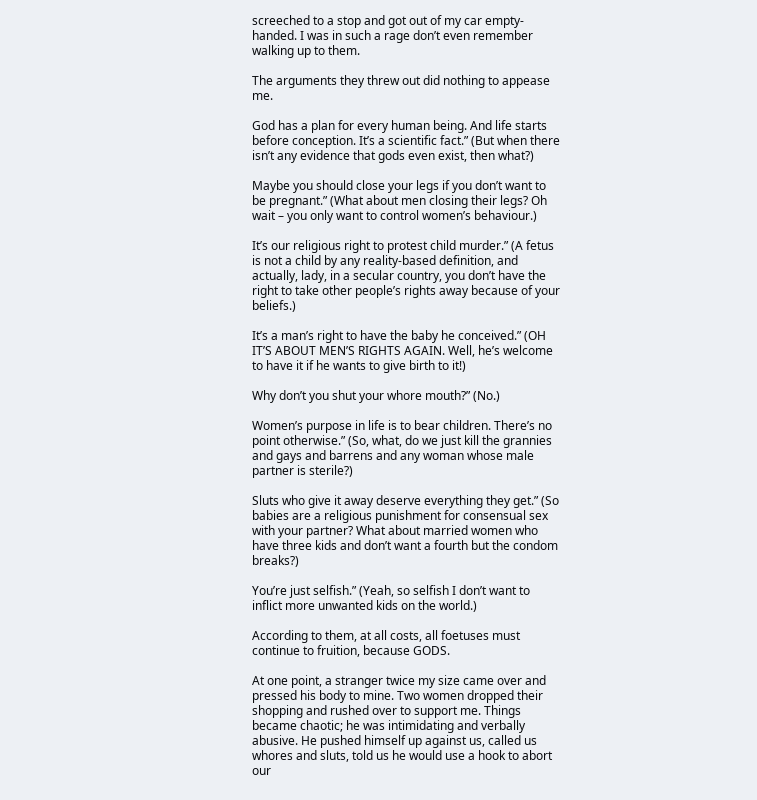screeched to a stop and got out of my car empty-handed. I was in such a rage don’t even remember walking up to them.

The arguments they threw out did nothing to appease me.

God has a plan for every human being. And life starts before conception. It’s a scientific fact.” (But when there isn’t any evidence that gods even exist, then what?)

Maybe you should close your legs if you don’t want to be pregnant.” (What about men closing their legs? Oh wait – you only want to control women’s behaviour.)

It’s our religious right to protest child murder.” (A fetus is not a child by any reality-based definition, and actually, lady, in a secular country, you don’t have the right to take other people’s rights away because of your beliefs.)

It’s a man’s right to have the baby he conceived.” (OH IT’S ABOUT MEN’S RIGHTS AGAIN. Well, he’s welcome to have it if he wants to give birth to it!)

Why don’t you shut your whore mouth?” (No.)

Women’s purpose in life is to bear children. There’s no point otherwise.” (So, what, do we just kill the grannies and gays and barrens and any woman whose male partner is sterile?)

Sluts who give it away deserve everything they get.” (So babies are a religious punishment for consensual sex with your partner? What about married women who have three kids and don’t want a fourth but the condom breaks?)

You’re just selfish.” (Yeah, so selfish I don’t want to inflict more unwanted kids on the world.)

According to them, at all costs, all foetuses must continue to fruition, because GODS.

At one point, a stranger twice my size came over and pressed his body to mine. Two women dropped their shopping and rushed over to support me. Things became chaotic; he was intimidating and verbally abusive. He pushed himself up against us, called us whores and sluts, told us he would use a hook to abort our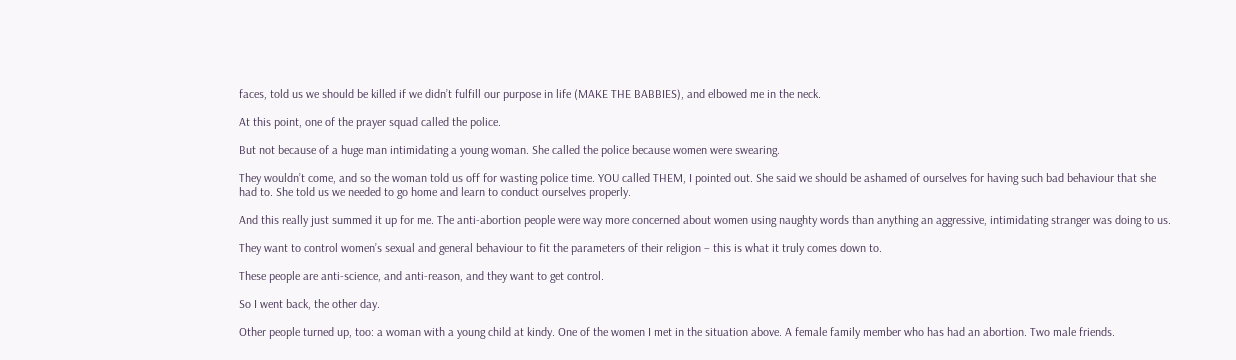faces, told us we should be killed if we didn’t fulfill our purpose in life (MAKE THE BABBIES), and elbowed me in the neck.

At this point, one of the prayer squad called the police.

But not because of a huge man intimidating a young woman. She called the police because women were swearing.

They wouldn’t come, and so the woman told us off for wasting police time. YOU called THEM, I pointed out. She said we should be ashamed of ourselves for having such bad behaviour that she had to. She told us we needed to go home and learn to conduct ourselves properly.

And this really just summed it up for me. The anti-abortion people were way more concerned about women using naughty words than anything an aggressive, intimidating stranger was doing to us.

They want to control women’s sexual and general behaviour to fit the parameters of their religion – this is what it truly comes down to.

These people are anti-science, and anti-reason, and they want to get control.

So I went back, the other day.

Other people turned up, too: a woman with a young child at kindy. One of the women I met in the situation above. A female family member who has had an abortion. Two male friends.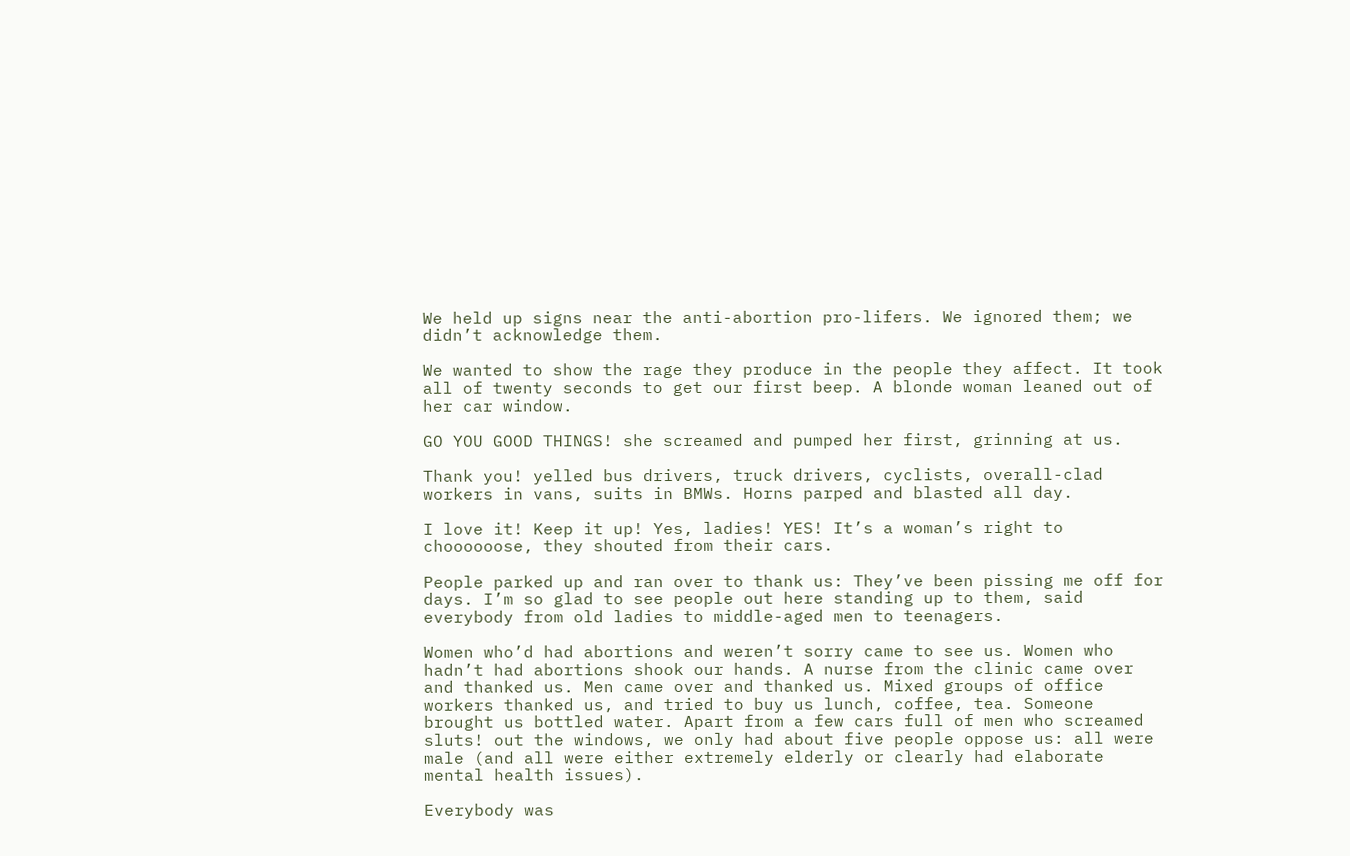We held up signs near the anti-abortion pro-lifers. We ignored them; we didn’t acknowledge them.

We wanted to show the rage they produce in the people they affect. It took all of twenty seconds to get our first beep. A blonde woman leaned out of her car window.

GO YOU GOOD THINGS! she screamed and pumped her first, grinning at us.

Thank you! yelled bus drivers, truck drivers, cyclists, overall-clad workers in vans, suits in BMWs. Horns parped and blasted all day.

I love it! Keep it up! Yes, ladies! YES! It’s a woman’s right to choooooose, they shouted from their cars.

People parked up and ran over to thank us: They’ve been pissing me off for days. I’m so glad to see people out here standing up to them, said everybody from old ladies to middle-aged men to teenagers.

Women who’d had abortions and weren’t sorry came to see us. Women who hadn’t had abortions shook our hands. A nurse from the clinic came over and thanked us. Men came over and thanked us. Mixed groups of office workers thanked us, and tried to buy us lunch, coffee, tea. Someone brought us bottled water. Apart from a few cars full of men who screamed sluts! out the windows, we only had about five people oppose us: all were male (and all were either extremely elderly or clearly had elaborate mental health issues).

Everybody was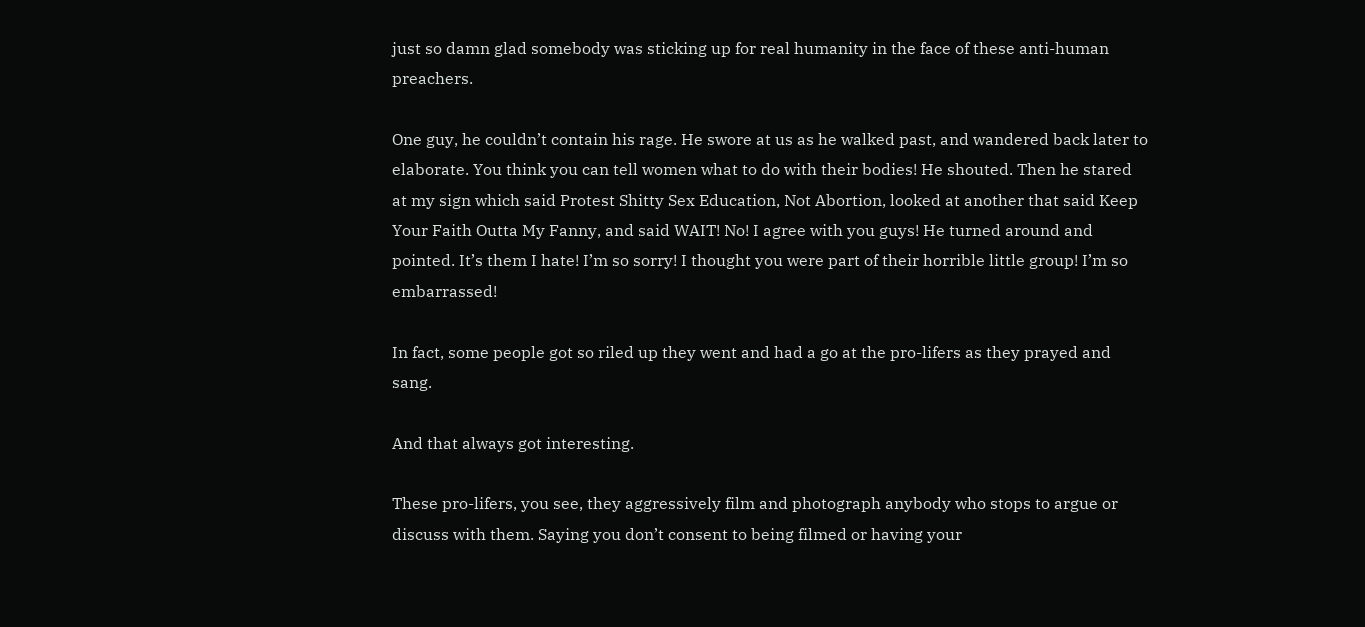just so damn glad somebody was sticking up for real humanity in the face of these anti-human preachers.

One guy, he couldn’t contain his rage. He swore at us as he walked past, and wandered back later to elaborate. You think you can tell women what to do with their bodies! He shouted. Then he stared at my sign which said Protest Shitty Sex Education, Not Abortion, looked at another that said Keep Your Faith Outta My Fanny, and said WAIT! No! I agree with you guys! He turned around and pointed. It’s them I hate! I’m so sorry! I thought you were part of their horrible little group! I’m so embarrassed!

In fact, some people got so riled up they went and had a go at the pro-lifers as they prayed and sang.

And that always got interesting.

These pro-lifers, you see, they aggressively film and photograph anybody who stops to argue or discuss with them. Saying you don’t consent to being filmed or having your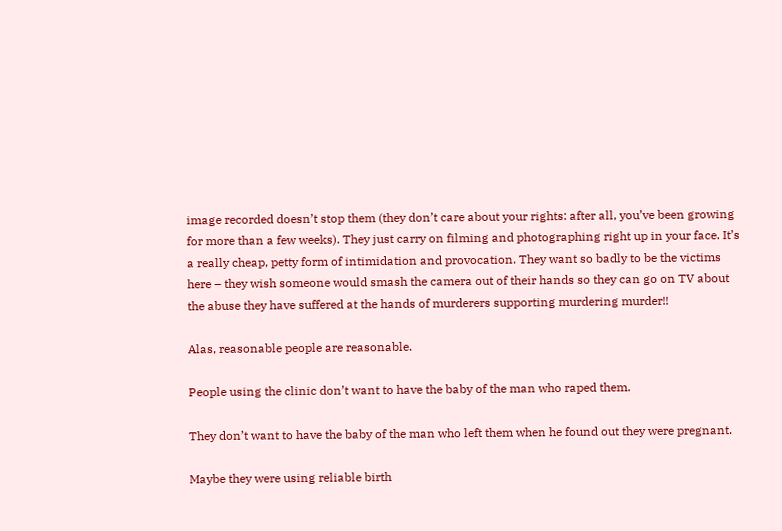image recorded doesn’t stop them (they don’t care about your rights: after all, you’ve been growing for more than a few weeks). They just carry on filming and photographing right up in your face. It’s a really cheap, petty form of intimidation and provocation. They want so badly to be the victims here – they wish someone would smash the camera out of their hands so they can go on TV about the abuse they have suffered at the hands of murderers supporting murdering murder!!

Alas, reasonable people are reasonable.

People using the clinic don’t want to have the baby of the man who raped them.

They don’t want to have the baby of the man who left them when he found out they were pregnant.

Maybe they were using reliable birth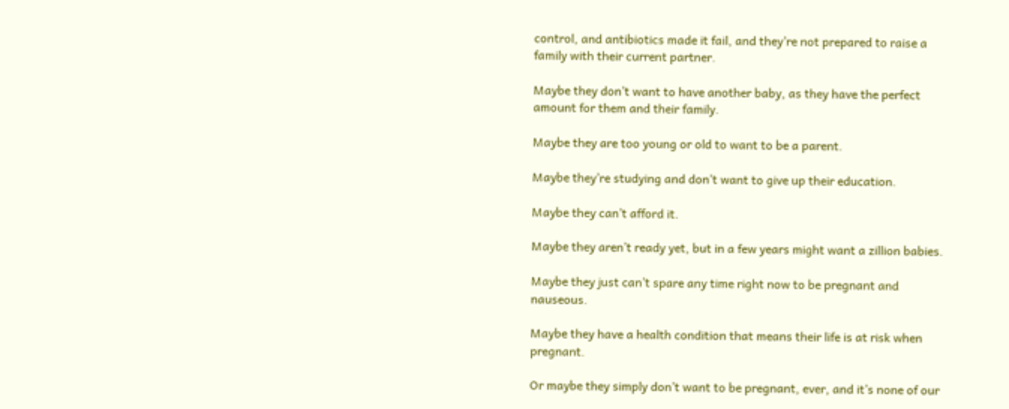control, and antibiotics made it fail, and they’re not prepared to raise a family with their current partner.

Maybe they don’t want to have another baby, as they have the perfect amount for them and their family.

Maybe they are too young or old to want to be a parent.

Maybe they’re studying and don’t want to give up their education.

Maybe they can’t afford it.

Maybe they aren’t ready yet, but in a few years might want a zillion babies.

Maybe they just can’t spare any time right now to be pregnant and nauseous.

Maybe they have a health condition that means their life is at risk when pregnant.

Or maybe they simply don’t want to be pregnant, ever, and it’s none of our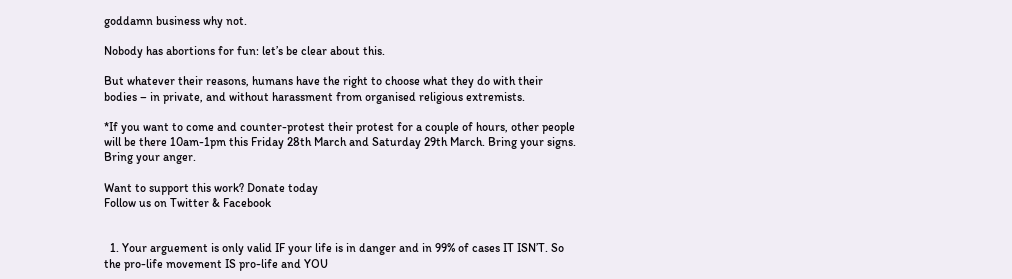goddamn business why not.

Nobody has abortions for fun: let’s be clear about this.

But whatever their reasons, humans have the right to choose what they do with their bodies – in private, and without harassment from organised religious extremists.

*If you want to come and counter-protest their protest for a couple of hours, other people will be there 10am-1pm this Friday 28th March and Saturday 29th March. Bring your signs. Bring your anger.

Want to support this work? Donate today
Follow us on Twitter & Facebook


  1. Your arguement is only valid IF your life is in danger and in 99% of cases IT ISN’T. So the pro-life movement IS pro-life and YOU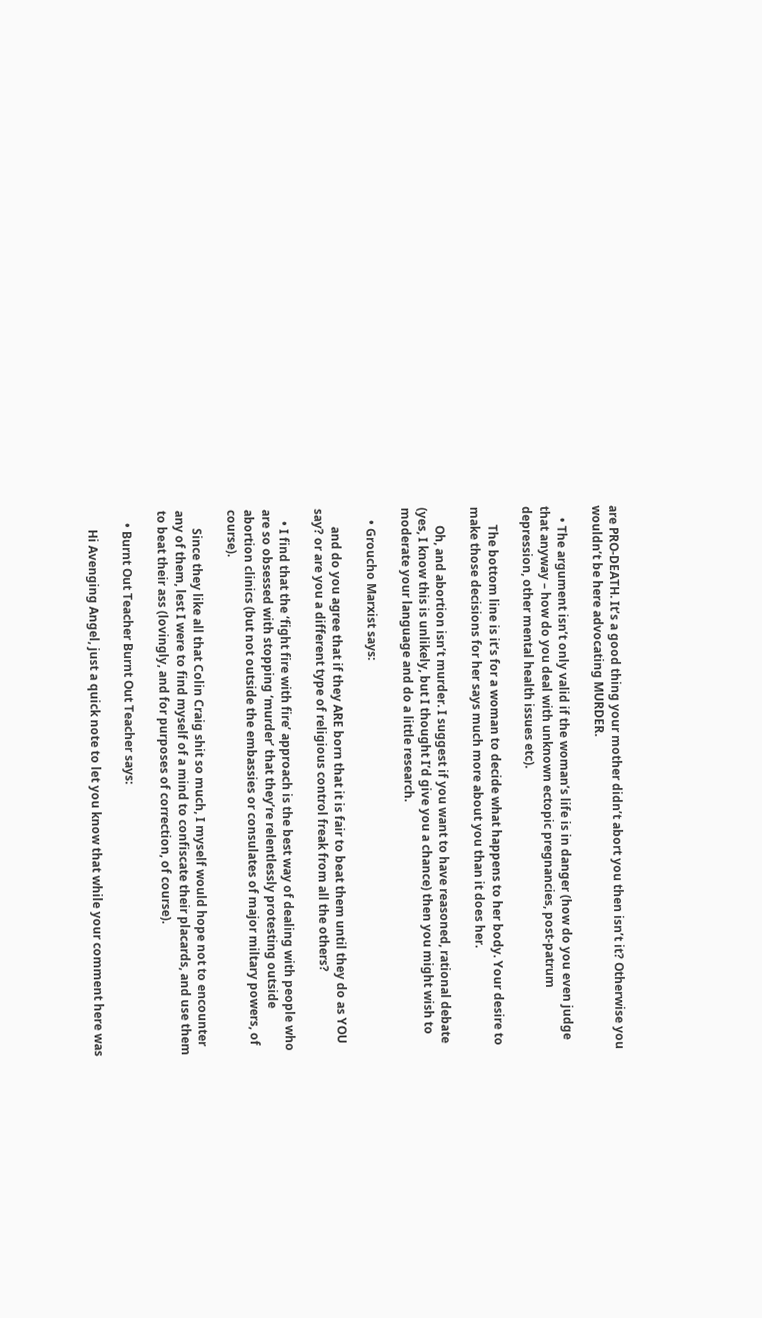are PRO-DEATH. It’s a good thing your mother didn’t abort you then isn’t it? Otherwise you wouldn’t be here advocating MURDER.

    • The argument isn’t only valid if the woman’s life is in danger (how do you even judge that anyway – how do you deal with unknown ectopic pregnancies, post-patrum depression, other mental health issues etc).

      The bottom line is it’s for a woman to decide what happens to her body. Your desire to make those decisions for her says much more about you than it does her.

      Oh, and abortion isn’t murder. I suggest if you want to have reasoned, rational debate (yes, I know this is unlikely, but I thought I’d give you a chance) then you might wish to moderate your language and do a little research.

    • Groucho Marxist says:

      and do you agree that if they ARE born that it is fair to beat them until they do as YOU say? or are you a different type of religious control freak from all the others?

    • I find that the ‘fight fire with fire’ approach is the best way of dealing with people who are so obsessed with stopping ‘murder’ that they’re relentlessly protesting outside abortion clinics (but not outside the embassies or consulates of major miltary powers, of course).

      Since they like all that Colin Craig shit so much, I myself would hope not to encounter any of them, lest I were to find myself of a mind to confiscate their placards, and use them to beat their ass (lovingly, and for purposes of correction, of course).

    • Burnt Out Teacher Burnt Out Teacher says:

      Hi Avenging Angel, just a quick note to let you know that while your comment here was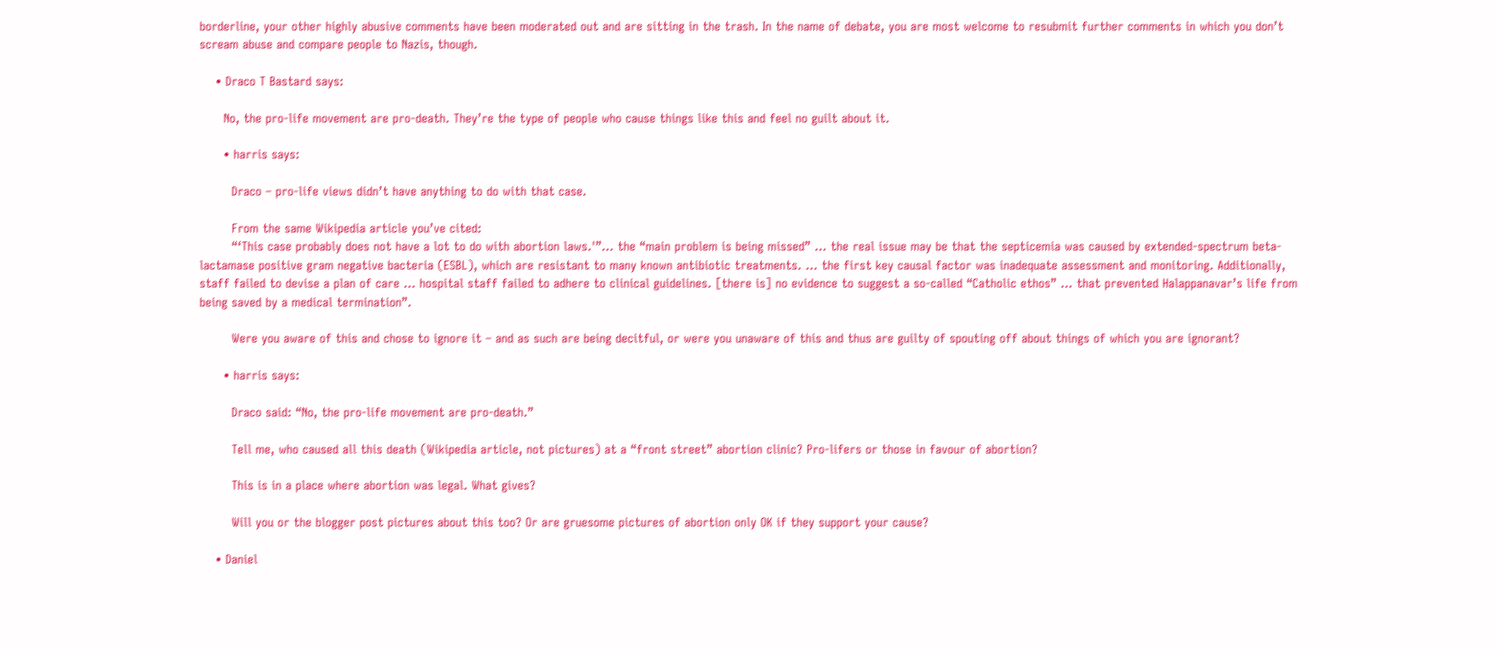borderline, your other highly abusive comments have been moderated out and are sitting in the trash. In the name of debate, you are most welcome to resubmit further comments in which you don’t scream abuse and compare people to Nazis, though.

    • Draco T Bastard says:

      No, the pro-life movement are pro-death. They’re the type of people who cause things like this and feel no guilt about it.

      • harris says:

        Draco – pro-life views didn’t have anything to do with that case.

        From the same Wikipedia article you’ve cited:
        “‘This case probably does not have a lot to do with abortion laws.'”… the “main problem is being missed” … the real issue may be that the septicemia was caused by extended-spectrum beta-lactamase positive gram negative bacteria (ESBL), which are resistant to many known antibiotic treatments. … the first key causal factor was inadequate assessment and monitoring. Additionally, staff failed to devise a plan of care … hospital staff failed to adhere to clinical guidelines. [there is] no evidence to suggest a so-called “Catholic ethos” … that prevented Halappanavar’s life from being saved by a medical termination”.

        Were you aware of this and chose to ignore it – and as such are being decitful, or were you unaware of this and thus are guilty of spouting off about things of which you are ignorant?

      • harris says:

        Draco said: “No, the pro-life movement are pro-death.”

        Tell me, who caused all this death (Wikipedia article, not pictures) at a “front street” abortion clinic? Pro-lifers or those in favour of abortion?

        This is in a place where abortion was legal. What gives?

        Will you or the blogger post pictures about this too? Or are gruesome pictures of abortion only OK if they support your cause?

    • Daniel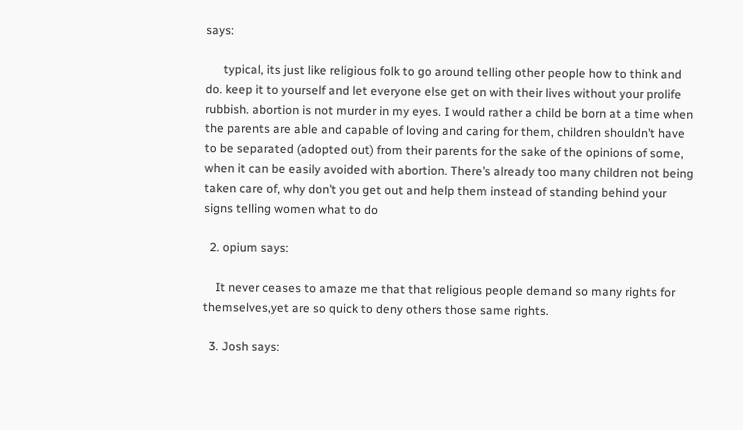says:

      typical, its just like religious folk to go around telling other people how to think and do. keep it to yourself and let everyone else get on with their lives without your prolife rubbish. abortion is not murder in my eyes. I would rather a child be born at a time when the parents are able and capable of loving and caring for them, children shouldn’t have to be separated (adopted out) from their parents for the sake of the opinions of some, when it can be easily avoided with abortion. There’s already too many children not being taken care of, why don’t you get out and help them instead of standing behind your signs telling women what to do

  2. opium says:

    It never ceases to amaze me that that religious people demand so many rights for themselves,yet are so quick to deny others those same rights.

  3. Josh says: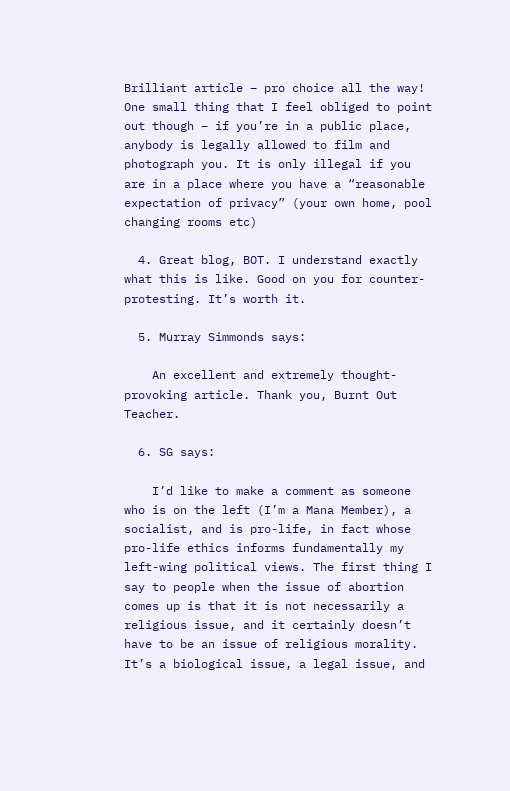Brilliant article – pro choice all the way! One small thing that I feel obliged to point out though – if you’re in a public place, anybody is legally allowed to film and photograph you. It is only illegal if you are in a place where you have a “reasonable expectation of privacy” (your own home, pool changing rooms etc)

  4. Great blog, BOT. I understand exactly what this is like. Good on you for counter-protesting. It’s worth it.

  5. Murray Simmonds says:

    An excellent and extremely thought-provoking article. Thank you, Burnt Out Teacher.

  6. SG says:

    I’d like to make a comment as someone who is on the left (I’m a Mana Member), a socialist, and is pro-life, in fact whose pro-life ethics informs fundamentally my left-wing political views. The first thing I say to people when the issue of abortion comes up is that it is not necessarily a religious issue, and it certainly doesn’t have to be an issue of religious morality. It’s a biological issue, a legal issue, and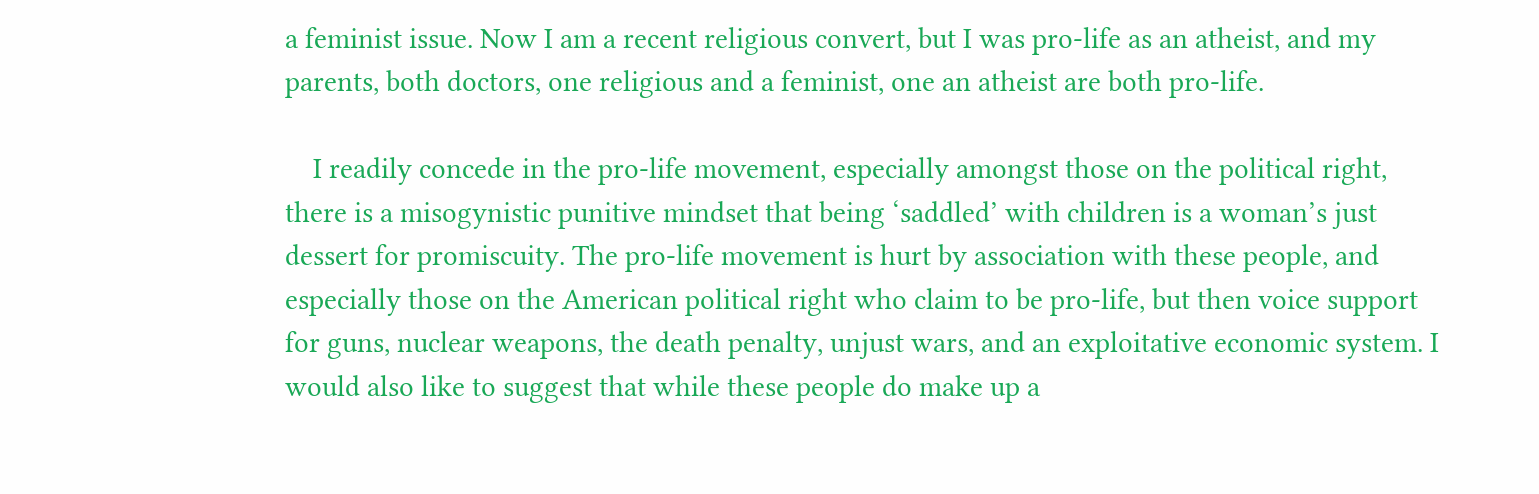a feminist issue. Now I am a recent religious convert, but I was pro-life as an atheist, and my parents, both doctors, one religious and a feminist, one an atheist are both pro-life.

    I readily concede in the pro-life movement, especially amongst those on the political right, there is a misogynistic punitive mindset that being ‘saddled’ with children is a woman’s just dessert for promiscuity. The pro-life movement is hurt by association with these people, and especially those on the American political right who claim to be pro-life, but then voice support for guns, nuclear weapons, the death penalty, unjust wars, and an exploitative economic system. I would also like to suggest that while these people do make up a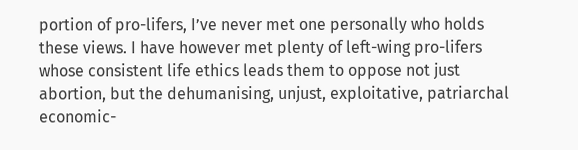portion of pro-lifers, I’ve never met one personally who holds these views. I have however met plenty of left-wing pro-lifers whose consistent life ethics leads them to oppose not just abortion, but the dehumanising, unjust, exploitative, patriarchal economic-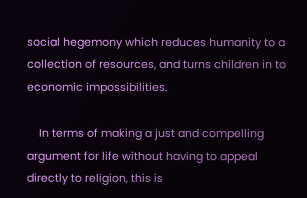social hegemony which reduces humanity to a collection of resources, and turns children in to economic impossibilities.

    In terms of making a just and compelling argument for life without having to appeal directly to religion, this is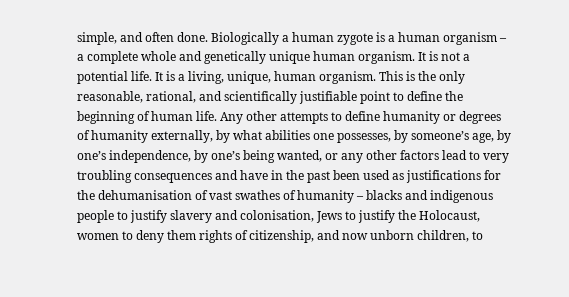simple, and often done. Biologically a human zygote is a human organism – a complete whole and genetically unique human organism. It is not a potential life. It is a living, unique, human organism. This is the only reasonable, rational, and scientifically justifiable point to define the beginning of human life. Any other attempts to define humanity or degrees of humanity externally, by what abilities one possesses, by someone’s age, by one’s independence, by one’s being wanted, or any other factors lead to very troubling consequences and have in the past been used as justifications for the dehumanisation of vast swathes of humanity – blacks and indigenous people to justify slavery and colonisation, Jews to justify the Holocaust, women to deny them rights of citizenship, and now unborn children, to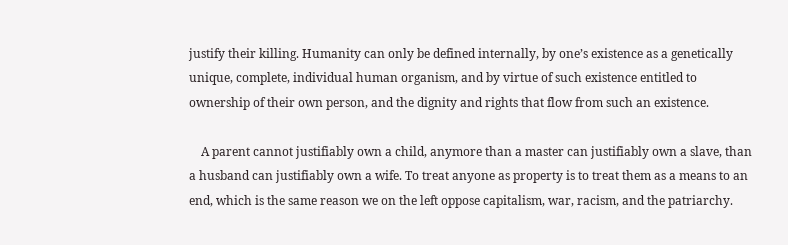justify their killing. Humanity can only be defined internally, by one’s existence as a genetically unique, complete, individual human organism, and by virtue of such existence entitled to ownership of their own person, and the dignity and rights that flow from such an existence.

    A parent cannot justifiably own a child, anymore than a master can justifiably own a slave, than a husband can justifiably own a wife. To treat anyone as property is to treat them as a means to an end, which is the same reason we on the left oppose capitalism, war, racism, and the patriarchy.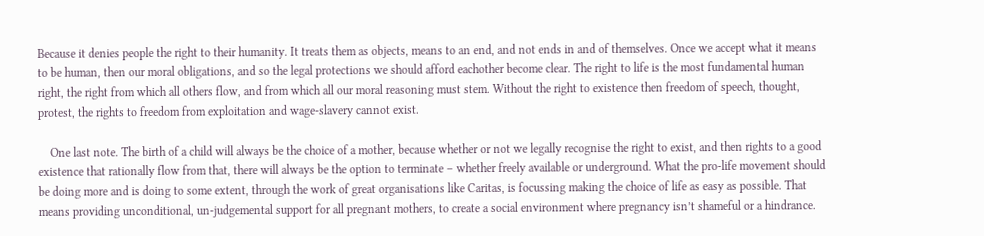Because it denies people the right to their humanity. It treats them as objects, means to an end, and not ends in and of themselves. Once we accept what it means to be human, then our moral obligations, and so the legal protections we should afford eachother become clear. The right to life is the most fundamental human right, the right from which all others flow, and from which all our moral reasoning must stem. Without the right to existence then freedom of speech, thought, protest, the rights to freedom from exploitation and wage-slavery cannot exist.

    One last note. The birth of a child will always be the choice of a mother, because whether or not we legally recognise the right to exist, and then rights to a good existence that rationally flow from that, there will always be the option to terminate – whether freely available or underground. What the pro-life movement should be doing more and is doing to some extent, through the work of great organisations like Caritas, is focussing making the choice of life as easy as possible. That means providing unconditional, un-judgemental support for all pregnant mothers, to create a social environment where pregnancy isn’t shameful or a hindrance.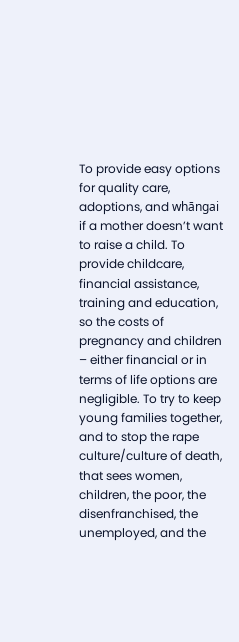To provide easy options for quality care, adoptions, and whāngai if a mother doesn’t want to raise a child. To provide childcare, financial assistance, training and education, so the costs of pregnancy and children – either financial or in terms of life options are negligible. To try to keep young families together, and to stop the rape culture/culture of death, that sees women, children, the poor, the disenfranchised, the unemployed, and the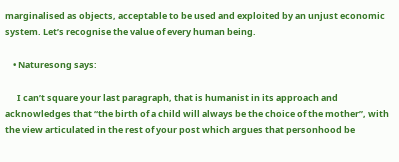marginalised as objects, acceptable to be used and exploited by an unjust economic system. Let’s recognise the value of every human being.

    • Naturesong says:

      I can’t square your last paragraph, that is humanist in its approach and acknowledges that “the birth of a child will always be the choice of the mother”, with the view articulated in the rest of your post which argues that personhood be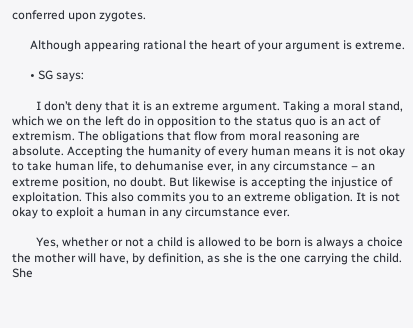conferred upon zygotes.

      Although appearing rational the heart of your argument is extreme.

      • SG says:

        I don’t deny that it is an extreme argument. Taking a moral stand, which we on the left do in opposition to the status quo is an act of extremism. The obligations that flow from moral reasoning are absolute. Accepting the humanity of every human means it is not okay to take human life, to dehumanise ever, in any circumstance – an extreme position, no doubt. But likewise is accepting the injustice of exploitation. This also commits you to an extreme obligation. It is not okay to exploit a human in any circumstance ever.

        Yes, whether or not a child is allowed to be born is always a choice the mother will have, by definition, as she is the one carrying the child. She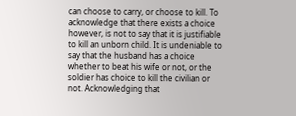can choose to carry, or choose to kill. To acknowledge that there exists a choice however, is not to say that it is justifiable to kill an unborn child. It is undeniable to say that the husband has a choice whether to beat his wife or not, or the soldier has choice to kill the civilian or not. Acknowledging that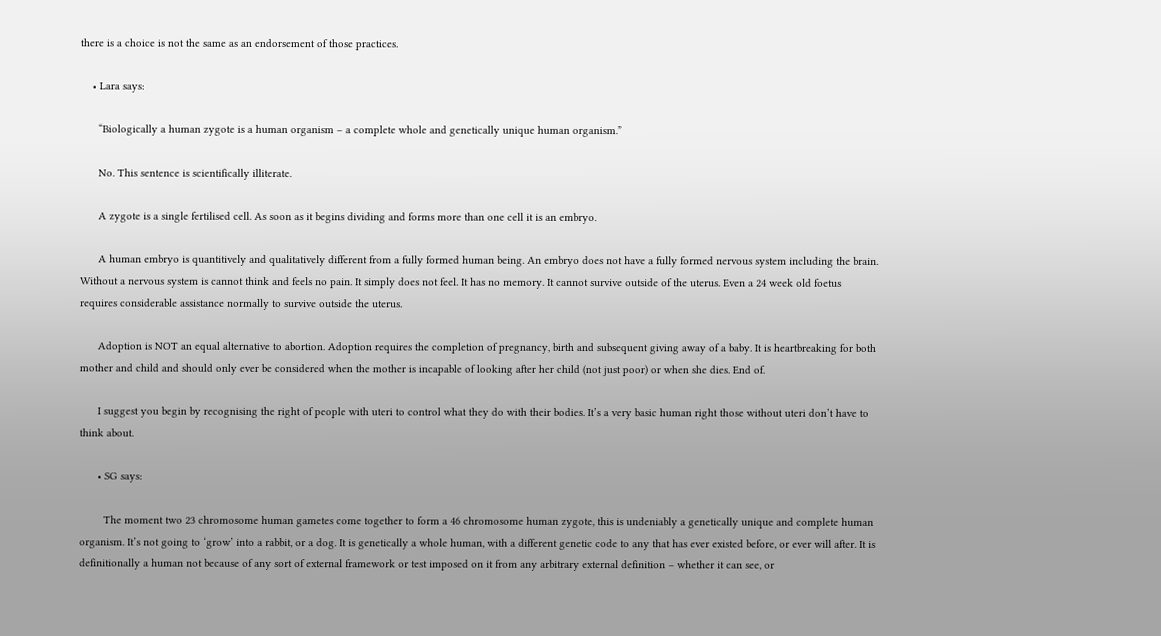there is a choice is not the same as an endorsement of those practices.

    • Lara says:

      “Biologically a human zygote is a human organism – a complete whole and genetically unique human organism.”

      No. This sentence is scientifically illiterate.

      A zygote is a single fertilised cell. As soon as it begins dividing and forms more than one cell it is an embryo.

      A human embryo is quantitively and qualitatively different from a fully formed human being. An embryo does not have a fully formed nervous system including the brain. Without a nervous system is cannot think and feels no pain. It simply does not feel. It has no memory. It cannot survive outside of the uterus. Even a 24 week old foetus requires considerable assistance normally to survive outside the uterus.

      Adoption is NOT an equal alternative to abortion. Adoption requires the completion of pregnancy, birth and subsequent giving away of a baby. It is heartbreaking for both mother and child and should only ever be considered when the mother is incapable of looking after her child (not just poor) or when she dies. End of.

      I suggest you begin by recognising the right of people with uteri to control what they do with their bodies. It’s a very basic human right those without uteri don’t have to think about.

      • SG says:

        The moment two 23 chromosome human gametes come together to form a 46 chromosome human zygote, this is undeniably a genetically unique and complete human organism. It’s not going to ‘grow’ into a rabbit, or a dog. It is genetically a whole human, with a different genetic code to any that has ever existed before, or ever will after. It is definitionally a human not because of any sort of external framework or test imposed on it from any arbitrary external definition – whether it can see, or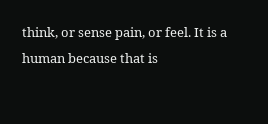think, or sense pain, or feel. It is a human because that is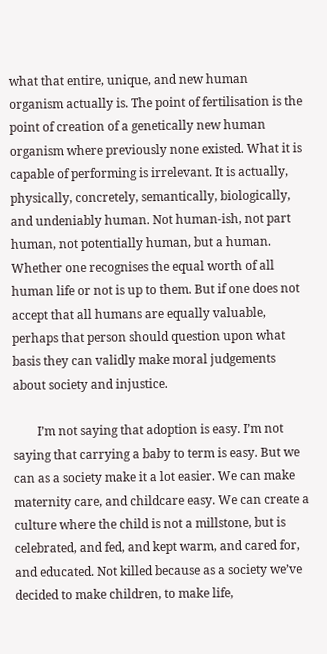what that entire, unique, and new human organism actually is. The point of fertilisation is the point of creation of a genetically new human organism where previously none existed. What it is capable of performing is irrelevant. It is actually, physically, concretely, semantically, biologically, and undeniably human. Not human-ish, not part human, not potentially human, but a human. Whether one recognises the equal worth of all human life or not is up to them. But if one does not accept that all humans are equally valuable, perhaps that person should question upon what basis they can validly make moral judgements about society and injustice.

        I’m not saying that adoption is easy. I’m not saying that carrying a baby to term is easy. But we can as a society make it a lot easier. We can make maternity care, and childcare easy. We can create a culture where the child is not a millstone, but is celebrated, and fed, and kept warm, and cared for, and educated. Not killed because as a society we’ve decided to make children, to make life,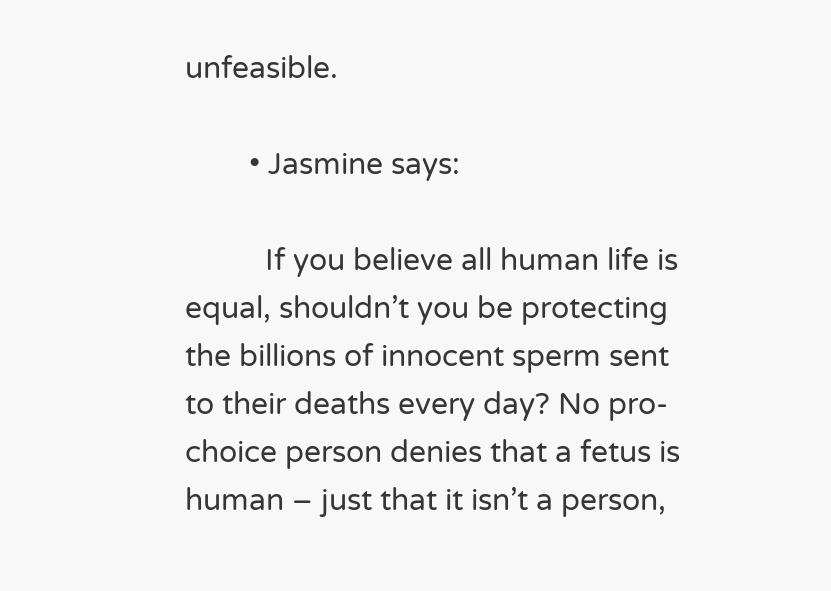unfeasible.

        • Jasmine says:

          If you believe all human life is equal, shouldn’t you be protecting the billions of innocent sperm sent to their deaths every day? No pro-choice person denies that a fetus is human – just that it isn’t a person,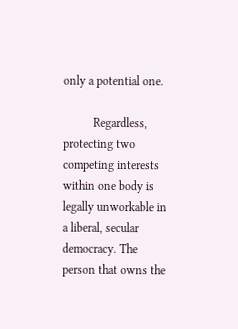only a potential one.

          Regardless, protecting two competing interests within one body is legally unworkable in a liberal, secular democracy. The person that owns the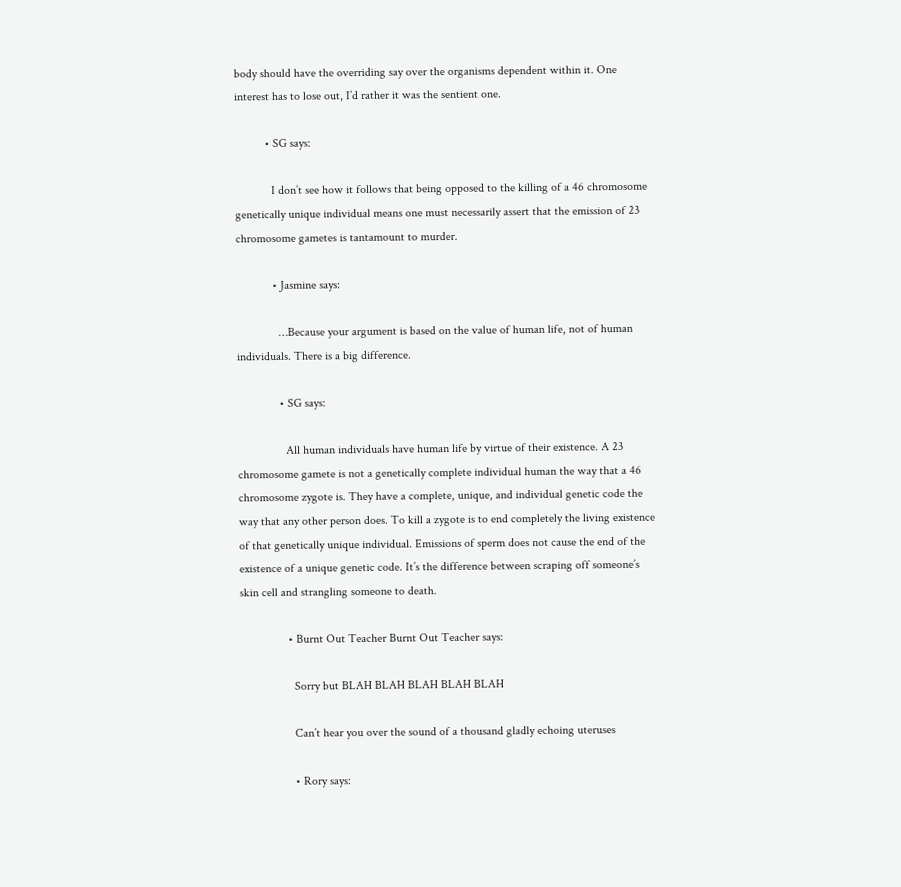body should have the overriding say over the organisms dependent within it. One interest has to lose out, I’d rather it was the sentient one.

          • SG says:

            I don’t see how it follows that being opposed to the killing of a 46 chromosome genetically unique individual means one must necessarily assert that the emission of 23 chromosome gametes is tantamount to murder.

            • Jasmine says:

              …Because your argument is based on the value of human life, not of human individuals. There is a big difference.

              • SG says:

                All human individuals have human life by virtue of their existence. A 23 chromosome gamete is not a genetically complete individual human the way that a 46 chromosome zygote is. They have a complete, unique, and individual genetic code the way that any other person does. To kill a zygote is to end completely the living existence of that genetically unique individual. Emissions of sperm does not cause the end of the existence of a unique genetic code. It’s the difference between scraping off someone’s skin cell and strangling someone to death.

                • Burnt Out Teacher Burnt Out Teacher says:

                  Sorry but BLAH BLAH BLAH BLAH BLAH

                  Can’t hear you over the sound of a thousand gladly echoing uteruses

                  • Rory says: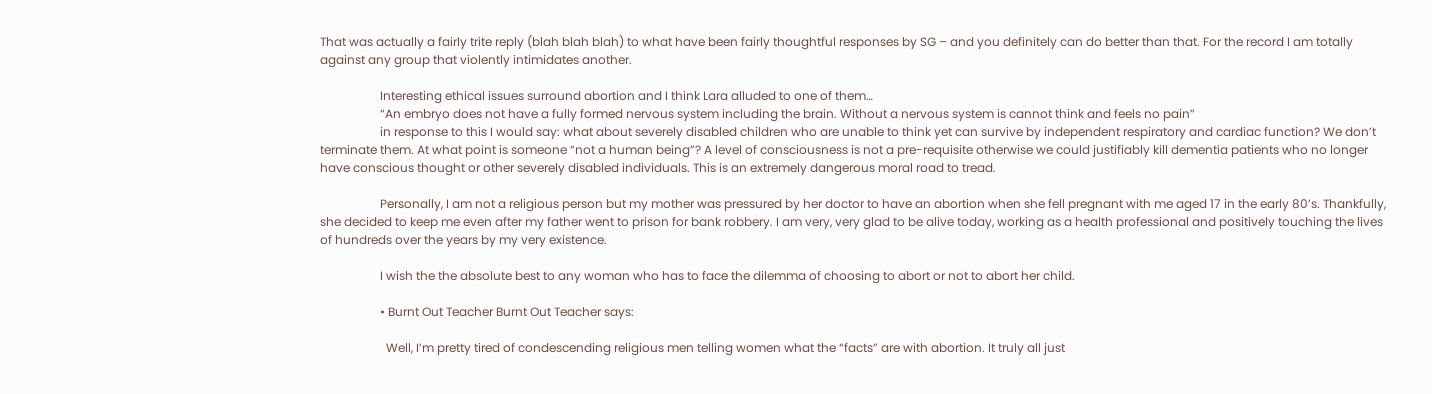That was actually a fairly trite reply (blah blah blah) to what have been fairly thoughtful responses by SG – and you definitely can do better than that. For the record I am totally against any group that violently intimidates another.

                    Interesting ethical issues surround abortion and I think Lara alluded to one of them…
                    “An embryo does not have a fully formed nervous system including the brain. Without a nervous system is cannot think and feels no pain”
                    in response to this I would say: what about severely disabled children who are unable to think yet can survive by independent respiratory and cardiac function? We don’t terminate them. At what point is someone “not a human being”? A level of consciousness is not a pre-requisite otherwise we could justifiably kill dementia patients who no longer have conscious thought or other severely disabled individuals. This is an extremely dangerous moral road to tread.

                    Personally, I am not a religious person but my mother was pressured by her doctor to have an abortion when she fell pregnant with me aged 17 in the early 80’s. Thankfully, she decided to keep me even after my father went to prison for bank robbery. I am very, very glad to be alive today, working as a health professional and positively touching the lives of hundreds over the years by my very existence.

                    I wish the the absolute best to any woman who has to face the dilemma of choosing to abort or not to abort her child.

                    • Burnt Out Teacher Burnt Out Teacher says:

                      Well, I’m pretty tired of condescending religious men telling women what the “facts” are with abortion. It truly all just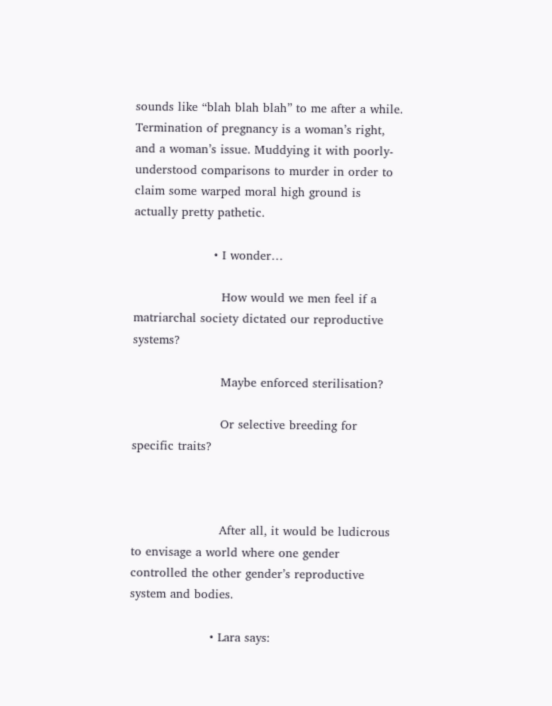sounds like “blah blah blah” to me after a while. Termination of pregnancy is a woman’s right, and a woman’s issue. Muddying it with poorly-understood comparisons to murder in order to claim some warped moral high ground is actually pretty pathetic.

                    • I wonder…

                      How would we men feel if a matriarchal society dictated our reproductive systems?

                      Maybe enforced sterilisation?

                      Or selective breeding for specific traits?



                      After all, it would be ludicrous to envisage a world where one gender controlled the other gender’s reproductive system and bodies.

                    • Lara says: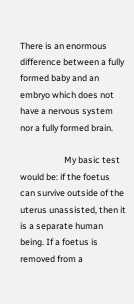There is an enormous difference between a fully formed baby and an embryo which does not have a nervous system nor a fully formed brain.

                      My basic test would be: if the foetus can survive outside of the uterus unassisted, then it is a separate human being. If a foetus is removed from a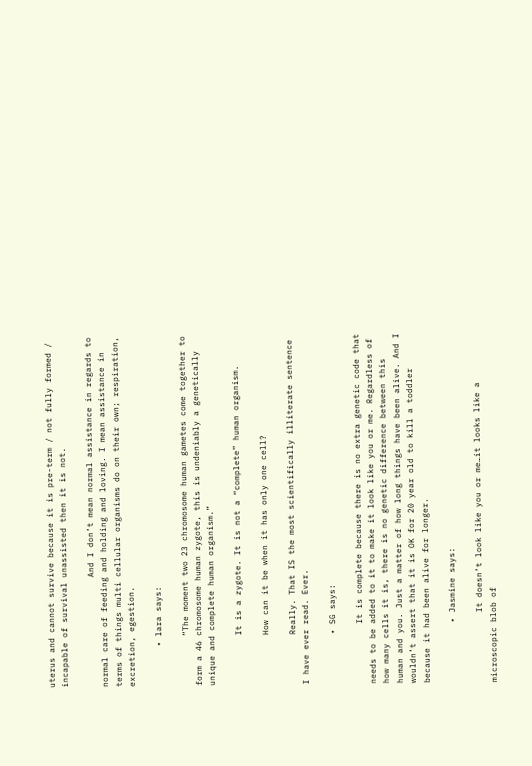uterus and cannot survive because it is pre-term / not fully formed / incapable of survival unassisted then it is not.

                      And I don’t mean normal assistance in regards to normal care of feeding and holding and loving. I mean assistance in terms of things multi cellular organisms do on their own; respiration, excretion, egestion.

        • lara says:

          “The moment two 23 chromosome human gametes come together to form a 46 chromosome human zygote, this is undeniably a genetically unique and complete human organism.”

          It is a zygote. It is not a “complete” human organism.

          How can it be when it has only one cell?

          Really. That IS the most scientifically illiterate sentence I have ever read. Ever.

          • SG says:

            It is complete because there is no extra genetic code that needs to be added to it to make it look like you or me. Regardless of how many cells it is, there is no genetic difference between this human and you. Just a matter of how long things have been alive. And I wouldn’t assert that it is OK for 20 year old to kill a toddler because it had been alive for longer.

            • Jasmine says:

              It doesn’t look like you or me…it looks like a microscopic blob of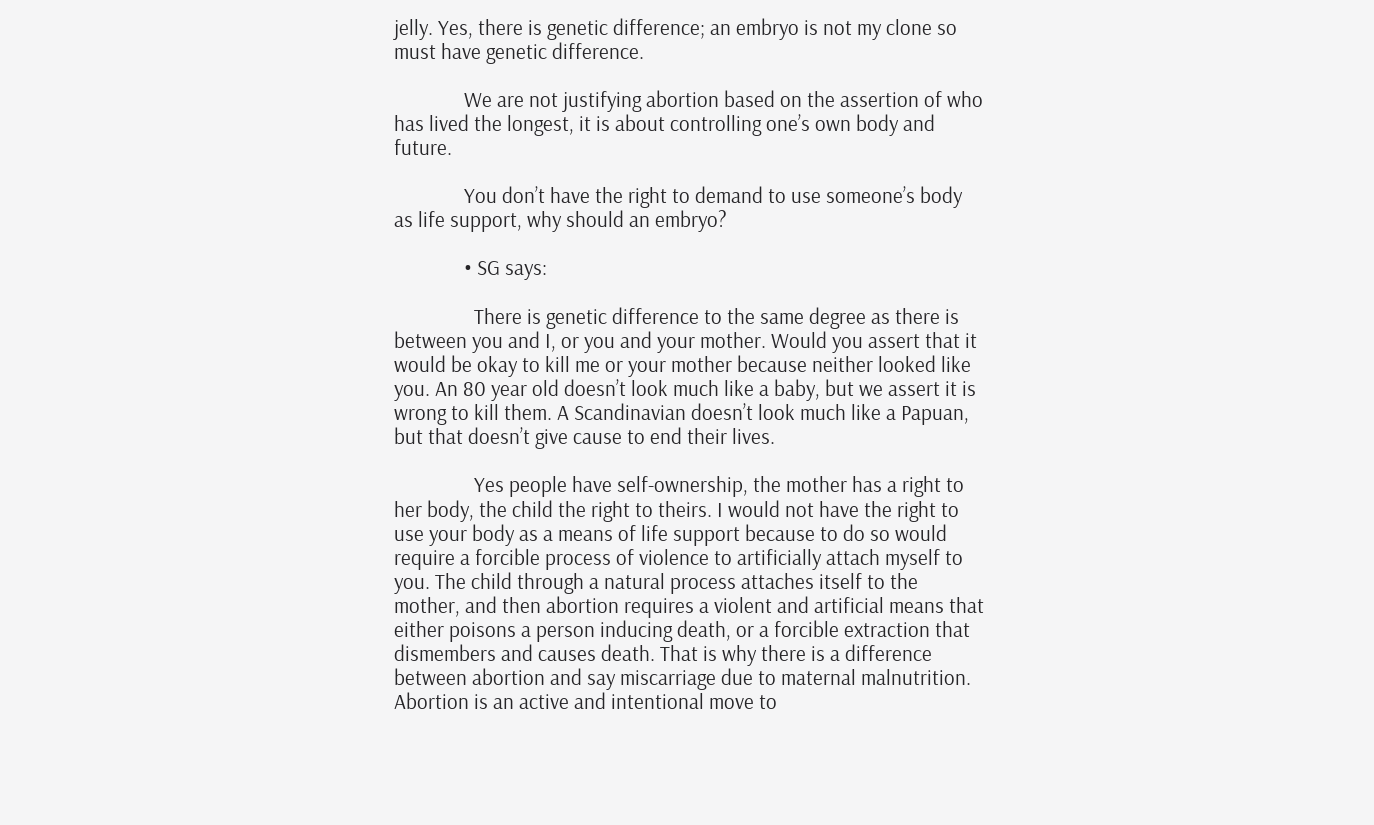jelly. Yes, there is genetic difference; an embryo is not my clone so must have genetic difference.

              We are not justifying abortion based on the assertion of who has lived the longest, it is about controlling one’s own body and future.

              You don’t have the right to demand to use someone’s body as life support, why should an embryo?

              • SG says:

                There is genetic difference to the same degree as there is between you and I, or you and your mother. Would you assert that it would be okay to kill me or your mother because neither looked like you. An 80 year old doesn’t look much like a baby, but we assert it is wrong to kill them. A Scandinavian doesn’t look much like a Papuan, but that doesn’t give cause to end their lives.

                Yes people have self-ownership, the mother has a right to her body, the child the right to theirs. I would not have the right to use your body as a means of life support because to do so would require a forcible process of violence to artificially attach myself to you. The child through a natural process attaches itself to the mother, and then abortion requires a violent and artificial means that either poisons a person inducing death, or a forcible extraction that dismembers and causes death. That is why there is a difference between abortion and say miscarriage due to maternal malnutrition. Abortion is an active and intentional move to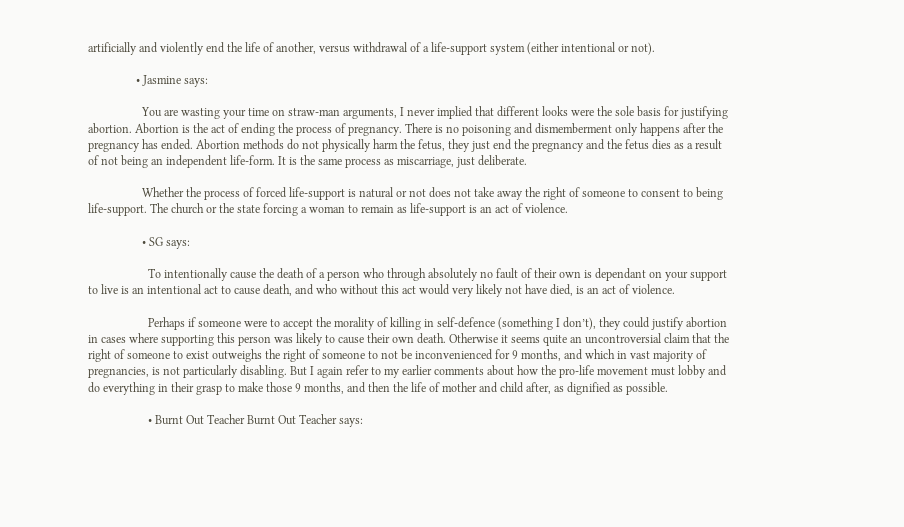artificially and violently end the life of another, versus withdrawal of a life-support system (either intentional or not).

                • Jasmine says:

                  You are wasting your time on straw-man arguments, I never implied that different looks were the sole basis for justifying abortion. Abortion is the act of ending the process of pregnancy. There is no poisoning and dismemberment only happens after the pregnancy has ended. Abortion methods do not physically harm the fetus, they just end the pregnancy and the fetus dies as a result of not being an independent life-form. It is the same process as miscarriage, just deliberate.

                  Whether the process of forced life-support is natural or not does not take away the right of someone to consent to being life-support. The church or the state forcing a woman to remain as life-support is an act of violence.

                  • SG says:

                    To intentionally cause the death of a person who through absolutely no fault of their own is dependant on your support to live is an intentional act to cause death, and who without this act would very likely not have died, is an act of violence.

                    Perhaps if someone were to accept the morality of killing in self-defence (something I don’t), they could justify abortion in cases where supporting this person was likely to cause their own death. Otherwise it seems quite an uncontroversial claim that the right of someone to exist outweighs the right of someone to not be inconvenienced for 9 months, and which in vast majority of pregnancies, is not particularly disabling. But I again refer to my earlier comments about how the pro-life movement must lobby and do everything in their grasp to make those 9 months, and then the life of mother and child after, as dignified as possible.

                    • Burnt Out Teacher Burnt Out Teacher says: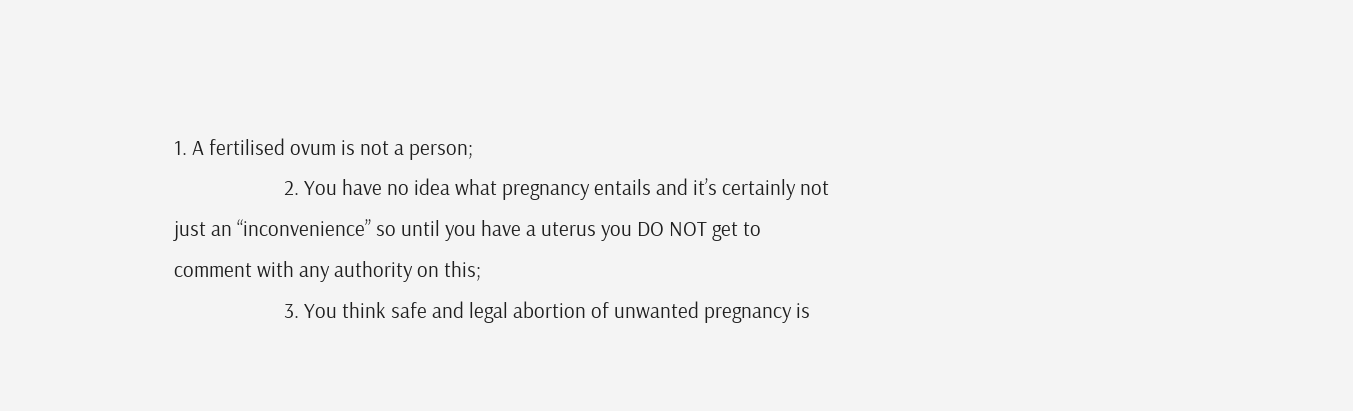1. A fertilised ovum is not a person;
                      2. You have no idea what pregnancy entails and it’s certainly not just an “inconvenience” so until you have a uterus you DO NOT get to comment with any authority on this;
                      3. You think safe and legal abortion of unwanted pregnancy is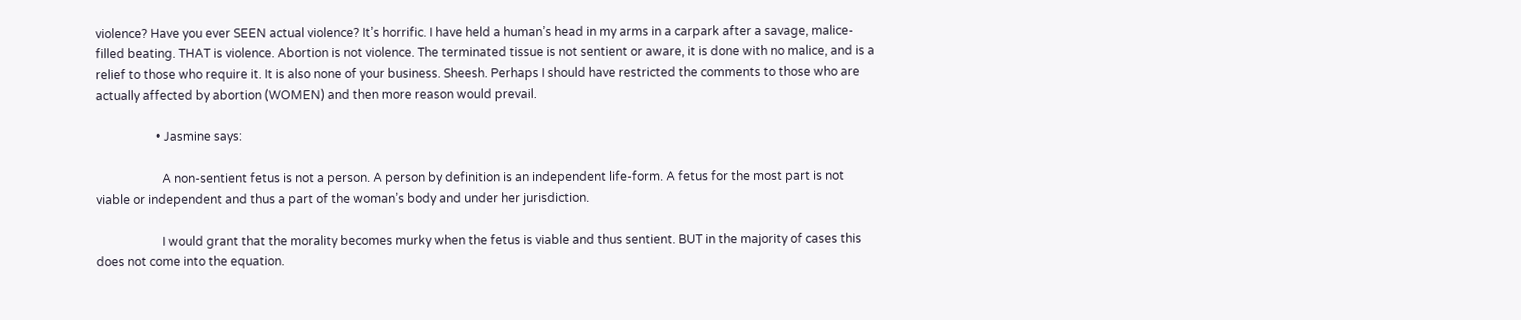violence? Have you ever SEEN actual violence? It’s horrific. I have held a human’s head in my arms in a carpark after a savage, malice-filled beating. THAT is violence. Abortion is not violence. The terminated tissue is not sentient or aware, it is done with no malice, and is a relief to those who require it. It is also none of your business. Sheesh. Perhaps I should have restricted the comments to those who are actually affected by abortion (WOMEN) and then more reason would prevail.

                    • Jasmine says:

                      A non-sentient fetus is not a person. A person by definition is an independent life-form. A fetus for the most part is not viable or independent and thus a part of the woman’s body and under her jurisdiction.

                      I would grant that the morality becomes murky when the fetus is viable and thus sentient. BUT in the majority of cases this does not come into the equation.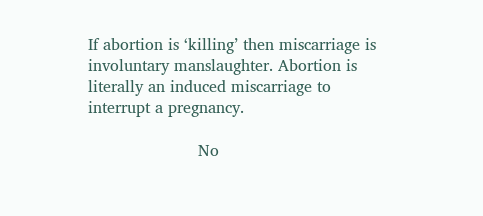If abortion is ‘killing’ then miscarriage is involuntary manslaughter. Abortion is literally an induced miscarriage to interrupt a pregnancy.

                      No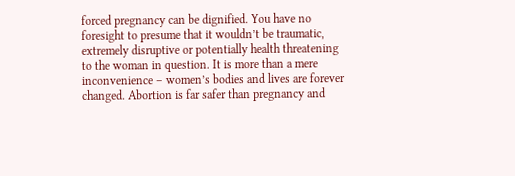forced pregnancy can be dignified. You have no foresight to presume that it wouldn’t be traumatic, extremely disruptive or potentially health threatening to the woman in question. It is more than a mere inconvenience – women’s bodies and lives are forever changed. Abortion is far safer than pregnancy and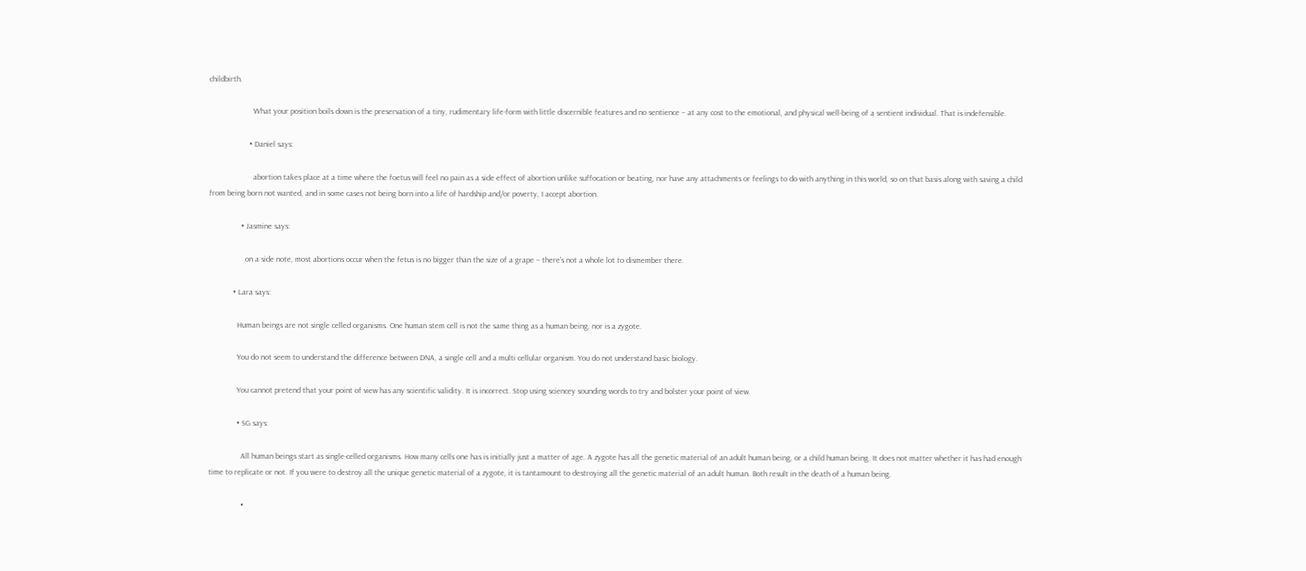childbirth.

                      What your position boils down is the preservation of a tiny, rudimentary life-form with little discernible features and no sentience – at any cost to the emotional, and physical well-being of a sentient individual. That is indefensible.

                    • Daniel says:

                      abortion takes place at a time where the foetus will feel no pain as a side effect of abortion unlike suffocation or beating, nor have any attachments or feelings to do with anything in this world, so on that basis along with saving a child from being born not wanted, and in some cases not being born into a life of hardship and/or poverty, I accept abortion.

                • Jasmine says:

                  on a side note, most abortions occur when the fetus is no bigger than the size of a grape – there’s not a whole lot to dismember there.

            • Lara says:

              Human beings are not single celled organisms. One human stem cell is not the same thing as a human being, nor is a zygote.

              You do not seem to understand the difference between DNA, a single cell and a multi cellular organism. You do not understand basic biology.

              You cannot pretend that your point of view has any scientific validity. It is incorrect. Stop using sciencey sounding words to try and bolster your point of view.

              • SG says:

                All human beings start as single-celled organisms. How many cells one has is initially just a matter of age. A zygote has all the genetic material of an adult human being, or a child human being. It does not matter whether it has had enough time to replicate or not. If you were to destroy all the unique genetic material of a zygote, it is tantamount to destroying all the genetic material of an adult human. Both result in the death of a human being.

                •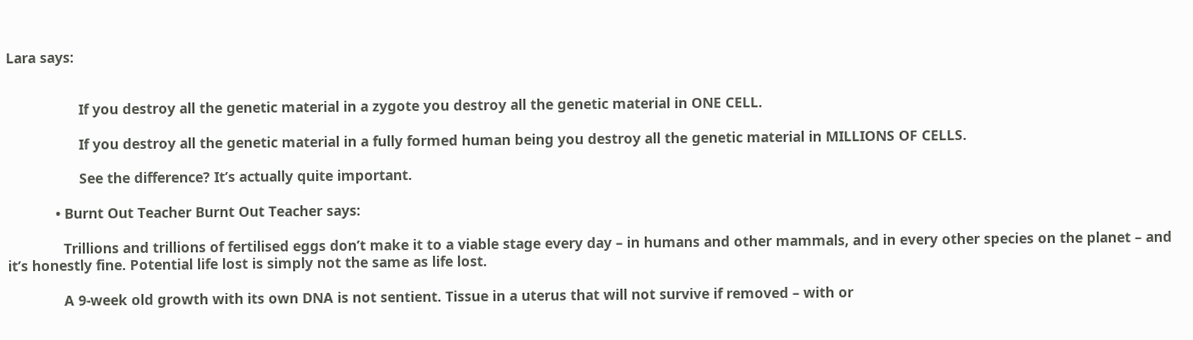Lara says:


                  If you destroy all the genetic material in a zygote you destroy all the genetic material in ONE CELL.

                  If you destroy all the genetic material in a fully formed human being you destroy all the genetic material in MILLIONS OF CELLS.

                  See the difference? It’s actually quite important.

            • Burnt Out Teacher Burnt Out Teacher says:

              Trillions and trillions of fertilised eggs don’t make it to a viable stage every day – in humans and other mammals, and in every other species on the planet – and it’s honestly fine. Potential life lost is simply not the same as life lost.

              A 9-week old growth with its own DNA is not sentient. Tissue in a uterus that will not survive if removed – with or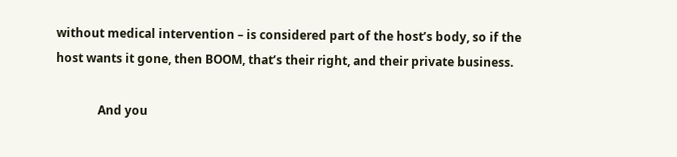without medical intervention – is considered part of the host’s body, so if the host wants it gone, then BOOM, that’s their right, and their private business.

              And you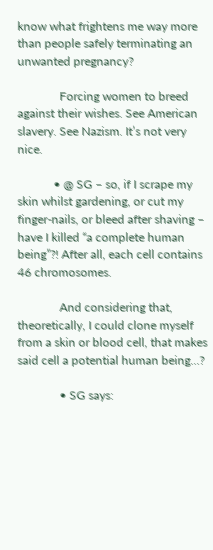know what frightens me way more than people safely terminating an unwanted pregnancy?

              Forcing women to breed against their wishes. See American slavery. See Nazism. It’s not very nice.

            • @ SG – so, if I scrape my skin whilst gardening, or cut my finger-nails, or bleed after shaving – have I killed “a complete human being”?! After all, each cell contains 46 chromosomes.

              And considering that, theoretically, I could clone myself from a skin or blood cell, that makes said cell a potential human being…?

              • SG says: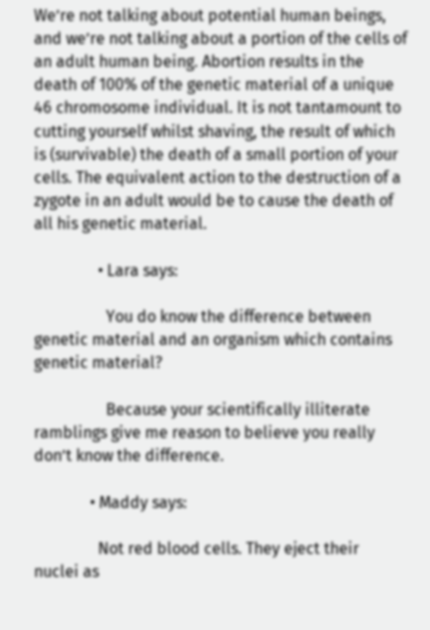We’re not talking about potential human beings, and we’re not talking about a portion of the cells of an adult human being. Abortion results in the death of 100% of the genetic material of a unique 46 chromosome individual. It is not tantamount to cutting yourself whilst shaving, the result of which is (survivable) the death of a small portion of your cells. The equivalent action to the destruction of a zygote in an adult would be to cause the death of all his genetic material.

                • Lara says:

                  You do know the difference between genetic material and an organism which contains genetic material?

                  Because your scientifically illiterate ramblings give me reason to believe you really don’t know the difference.

              • Maddy says:

                Not red blood cells. They eject their nuclei as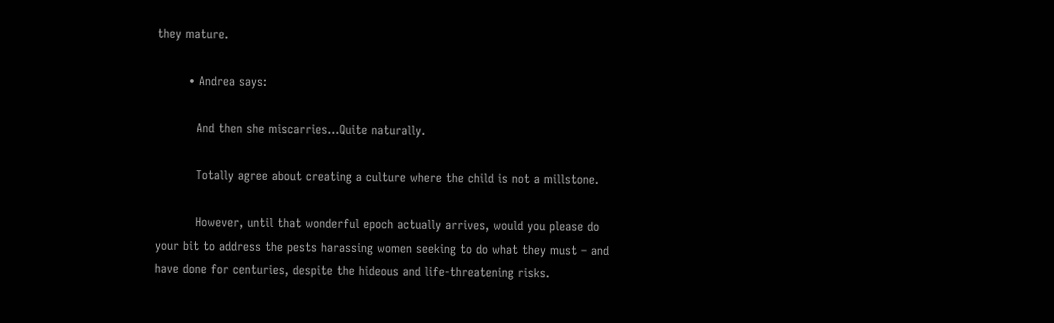they mature.

        • Andrea says:

          And then she miscarries…Quite naturally.

          Totally agree about creating a culture where the child is not a millstone.

          However, until that wonderful epoch actually arrives, would you please do your bit to address the pests harassing women seeking to do what they must – and have done for centuries, despite the hideous and life-threatening risks.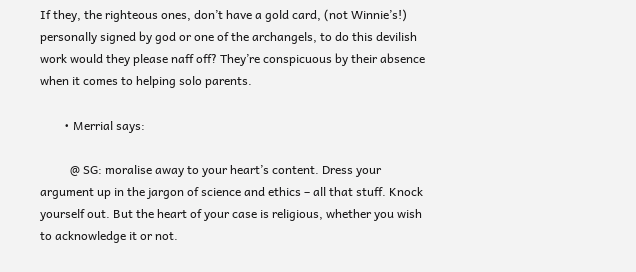If they, the righteous ones, don’t have a gold card, (not Winnie’s!) personally signed by god or one of the archangels, to do this devilish work would they please naff off? They’re conspicuous by their absence when it comes to helping solo parents.

        • Merrial says:

          @ SG: moralise away to your heart’s content. Dress your argument up in the jargon of science and ethics – all that stuff. Knock yourself out. But the heart of your case is religious, whether you wish to acknowledge it or not.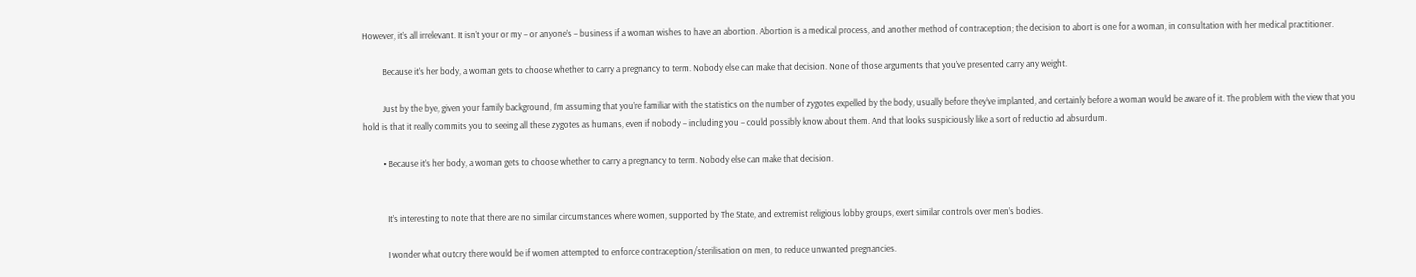However, it’s all irrelevant. It isn’t your or my – or anyone’s – business if a woman wishes to have an abortion. Abortion is a medical process, and another method of contraception; the decision to abort is one for a woman, in consultation with her medical practitioner.

          Because it’s her body, a woman gets to choose whether to carry a pregnancy to term. Nobody else can make that decision. None of those arguments that you’ve presented carry any weight.

          Just by the bye, given your family background, I’m assuming that you’re familiar with the statistics on the number of zygotes expelled by the body, usually before they’ve implanted, and certainly before a woman would be aware of it. The problem with the view that you hold is that it really commits you to seeing all these zygotes as humans, even if nobody – including you – could possibly know about them. And that looks suspiciously like a sort of reductio ad absurdum.

          • Because it’s her body, a woman gets to choose whether to carry a pregnancy to term. Nobody else can make that decision.


            It’s interesting to note that there are no similar circumstances where women, supported by The State, and extremist religious lobby groups, exert similar controls over men’s bodies.

            I wonder what outcry there would be if women attempted to enforce contraception/sterilisation on men, to reduce unwanted pregnancies.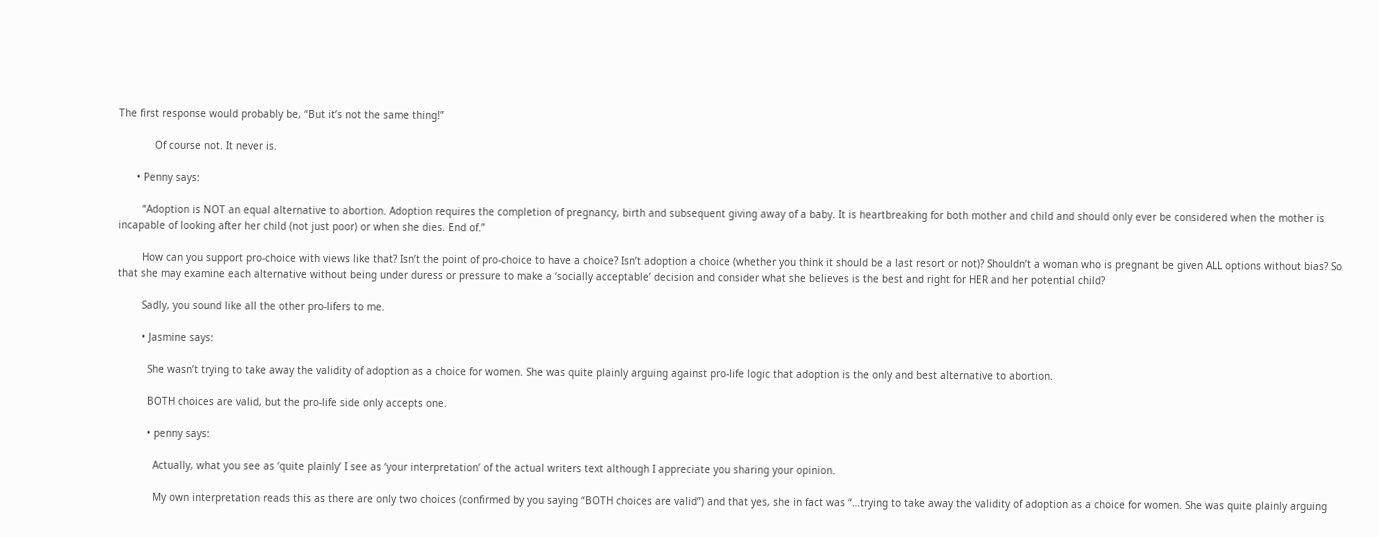The first response would probably be, “But it’s not the same thing!”

            Of course not. It never is.

      • Penny says:

        “Adoption is NOT an equal alternative to abortion. Adoption requires the completion of pregnancy, birth and subsequent giving away of a baby. It is heartbreaking for both mother and child and should only ever be considered when the mother is incapable of looking after her child (not just poor) or when she dies. End of.”

        How can you support pro-choice with views like that? Isn’t the point of pro-choice to have a choice? Isn’t adoption a choice (whether you think it should be a last resort or not)? Shouldn’t a woman who is pregnant be given ALL options without bias? So that she may examine each alternative without being under duress or pressure to make a ‘socially acceptable’ decision and consider what she believes is the best and right for HER and her potential child?

        Sadly, you sound like all the other pro-lifers to me.

        • Jasmine says:

          She wasn’t trying to take away the validity of adoption as a choice for women. She was quite plainly arguing against pro-life logic that adoption is the only and best alternative to abortion.

          BOTH choices are valid, but the pro-life side only accepts one.

          • penny says:

            Actually, what you see as ‘quite plainly’ I see as ‘your interpretation’ of the actual writers text although I appreciate you sharing your opinion.

            My own interpretation reads this as there are only two choices (confirmed by you saying “BOTH choices are valid”) and that yes, she in fact was “…trying to take away the validity of adoption as a choice for women. She was quite plainly arguing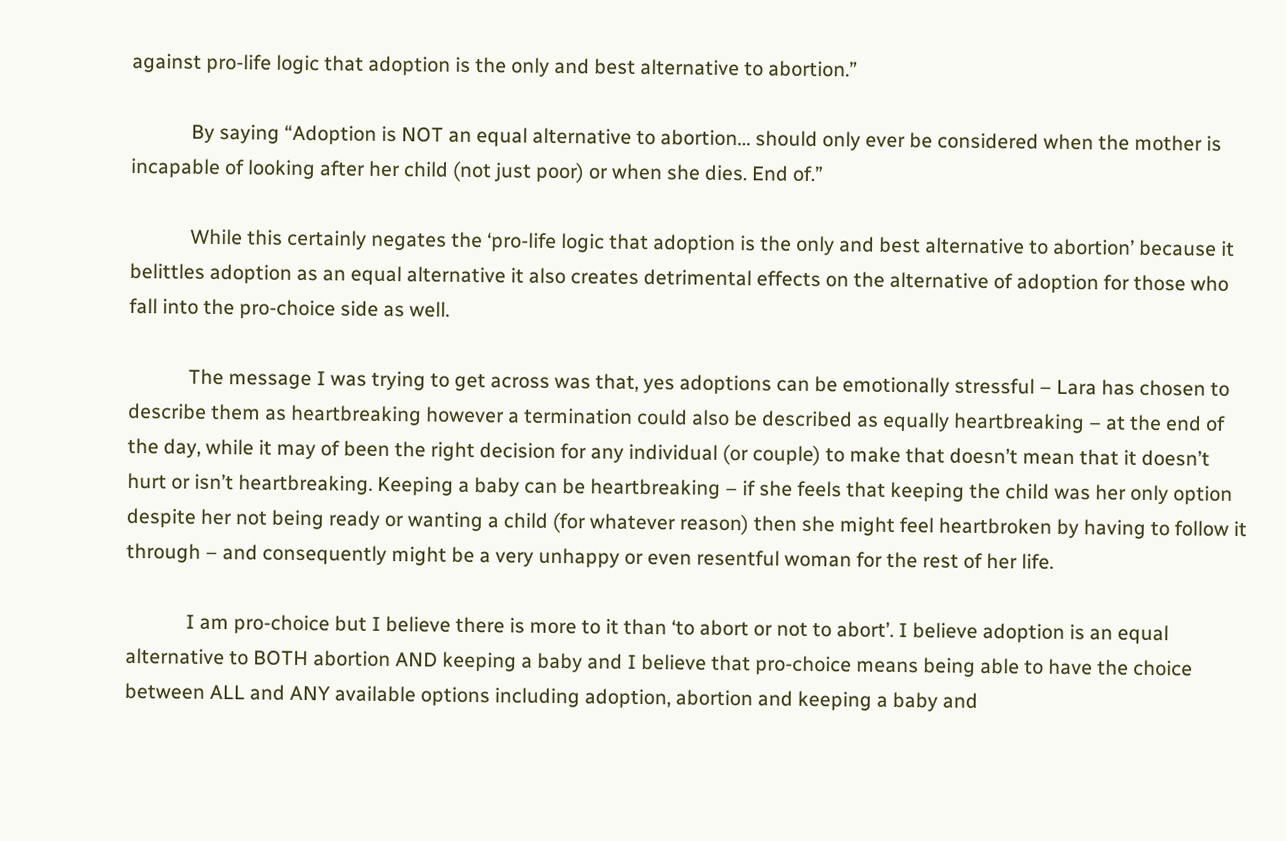against pro-life logic that adoption is the only and best alternative to abortion.”

            By saying “Adoption is NOT an equal alternative to abortion… should only ever be considered when the mother is incapable of looking after her child (not just poor) or when she dies. End of.”

            While this certainly negates the ‘pro-life logic that adoption is the only and best alternative to abortion’ because it belittles adoption as an equal alternative it also creates detrimental effects on the alternative of adoption for those who fall into the pro-choice side as well.

            The message I was trying to get across was that, yes adoptions can be emotionally stressful – Lara has chosen to describe them as heartbreaking however a termination could also be described as equally heartbreaking – at the end of the day, while it may of been the right decision for any individual (or couple) to make that doesn’t mean that it doesn’t hurt or isn’t heartbreaking. Keeping a baby can be heartbreaking – if she feels that keeping the child was her only option despite her not being ready or wanting a child (for whatever reason) then she might feel heartbroken by having to follow it through – and consequently might be a very unhappy or even resentful woman for the rest of her life.

            I am pro-choice but I believe there is more to it than ‘to abort or not to abort’. I believe adoption is an equal alternative to BOTH abortion AND keeping a baby and I believe that pro-choice means being able to have the choice between ALL and ANY available options including adoption, abortion and keeping a baby and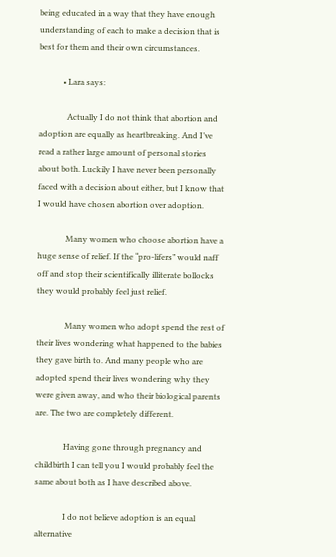being educated in a way that they have enough understanding of each to make a decision that is best for them and their own circumstances.

            • Lara says:

              Actually I do not think that abortion and adoption are equally as heartbreaking. And I’ve read a rather large amount of personal stories about both. Luckily I have never been personally faced with a decision about either, but I know that I would have chosen abortion over adoption.

              Many women who choose abortion have a huge sense of relief. If the “pro-lifers” would naff off and stop their scientifically illiterate bollocks they would probably feel just relief.

              Many women who adopt spend the rest of their lives wondering what happened to the babies they gave birth to. And many people who are adopted spend their lives wondering why they were given away, and who their biological parents are. The two are completely different.

              Having gone through pregnancy and childbirth I can tell you I would probably feel the same about both as I have described above.

              I do not believe adoption is an equal alternative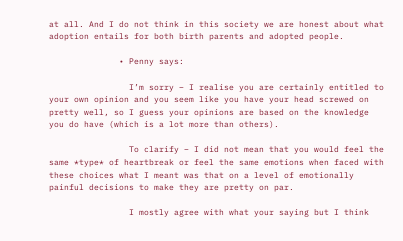at all. And I do not think in this society we are honest about what adoption entails for both birth parents and adopted people.

              • Penny says:

                I’m sorry – I realise you are certainly entitled to your own opinion and you seem like you have your head screwed on pretty well, so I guess your opinions are based on the knowledge you do have (which is a lot more than others).

                To clarify – I did not mean that you would feel the same *type* of heartbreak or feel the same emotions when faced with these choices what I meant was that on a level of emotionally painful decisions to make they are pretty on par.

                I mostly agree with what your saying but I think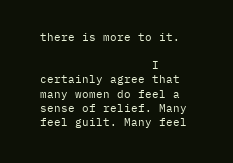there is more to it.

                I certainly agree that many women do feel a sense of relief. Many feel guilt. Many feel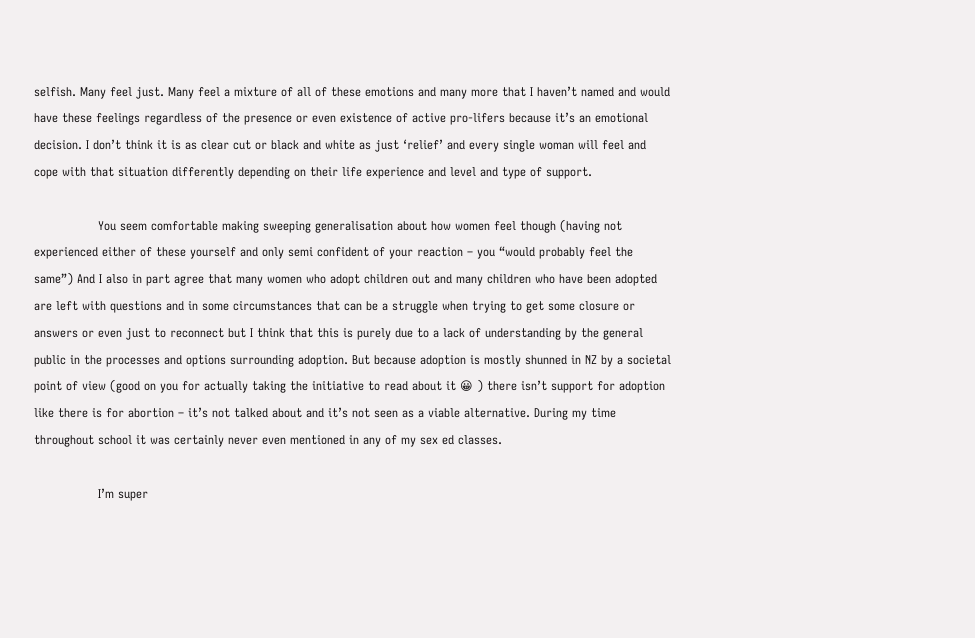selfish. Many feel just. Many feel a mixture of all of these emotions and many more that I haven’t named and would have these feelings regardless of the presence or even existence of active pro-lifers because it’s an emotional decision. I don’t think it is as clear cut or black and white as just ‘relief’ and every single woman will feel and cope with that situation differently depending on their life experience and level and type of support.

                You seem comfortable making sweeping generalisation about how women feel though (having not experienced either of these yourself and only semi confident of your reaction – you “would probably feel the same”) And I also in part agree that many women who adopt children out and many children who have been adopted are left with questions and in some circumstances that can be a struggle when trying to get some closure or answers or even just to reconnect but I think that this is purely due to a lack of understanding by the general public in the processes and options surrounding adoption. But because adoption is mostly shunned in NZ by a societal point of view (good on you for actually taking the initiative to read about it 😀 ) there isn’t support for adoption like there is for abortion – it’s not talked about and it’s not seen as a viable alternative. During my time throughout school it was certainly never even mentioned in any of my sex ed classes.

                I’m super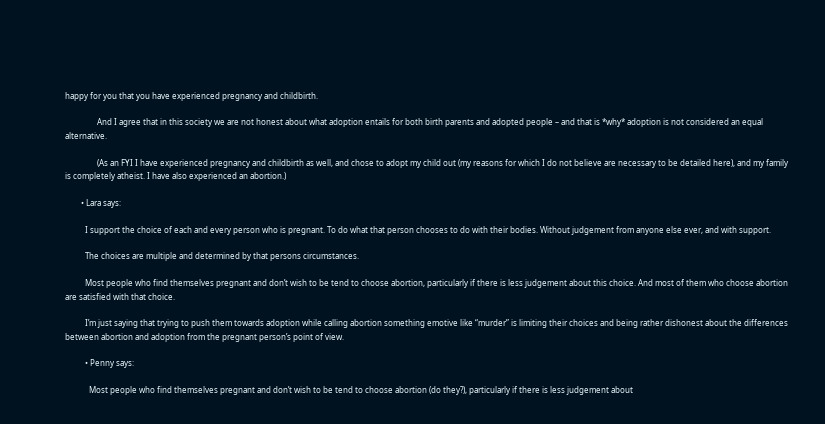happy for you that you have experienced pregnancy and childbirth.

                And I agree that in this society we are not honest about what adoption entails for both birth parents and adopted people – and that is *why* adoption is not considered an equal alternative.

                (As an FYI I have experienced pregnancy and childbirth as well, and chose to adopt my child out (my reasons for which I do not believe are necessary to be detailed here), and my family is completely atheist. I have also experienced an abortion.)

        • Lara says:

          I support the choice of each and every person who is pregnant. To do what that person chooses to do with their bodies. Without judgement from anyone else ever, and with support.

          The choices are multiple and determined by that persons circumstances.

          Most people who find themselves pregnant and don’t wish to be tend to choose abortion, particularly if there is less judgement about this choice. And most of them who choose abortion are satisfied with that choice.

          I’m just saying that trying to push them towards adoption while calling abortion something emotive like “murder” is limiting their choices and being rather dishonest about the differences between abortion and adoption from the pregnant person’s point of view.

          • Penny says:

            Most people who find themselves pregnant and don’t wish to be tend to choose abortion (do they?), particularly if there is less judgement about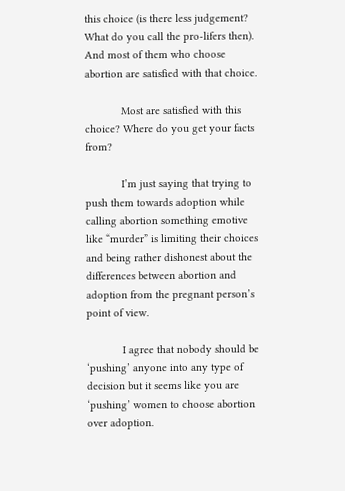this choice (is there less judgement? What do you call the pro-lifers then). And most of them who choose abortion are satisfied with that choice.

            Most are satisfied with this choice? Where do you get your facts from?

            I’m just saying that trying to push them towards adoption while calling abortion something emotive like “murder” is limiting their choices and being rather dishonest about the differences between abortion and adoption from the pregnant person’s point of view.

            I agree that nobody should be ‘pushing’ anyone into any type of decision but it seems like you are ‘pushing’ women to choose abortion over adoption.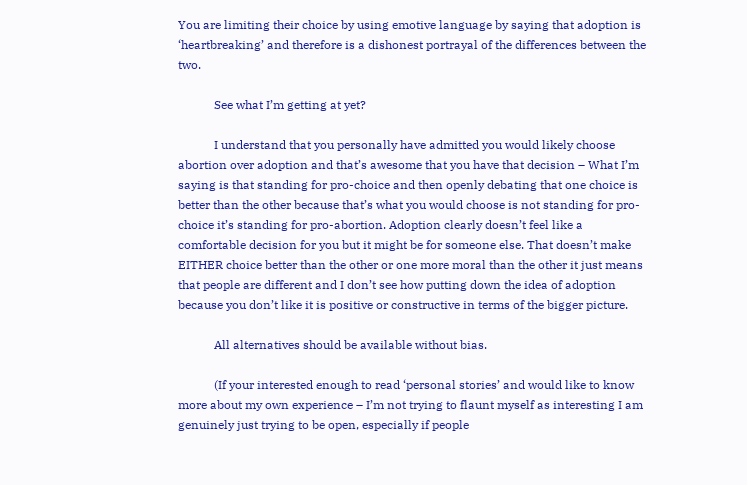You are limiting their choice by using emotive language by saying that adoption is ‘heartbreaking’ and therefore is a dishonest portrayal of the differences between the two.

            See what I’m getting at yet?

            I understand that you personally have admitted you would likely choose abortion over adoption and that’s awesome that you have that decision – What I’m saying is that standing for pro-choice and then openly debating that one choice is better than the other because that’s what you would choose is not standing for pro-choice it’s standing for pro-abortion. Adoption clearly doesn’t feel like a comfortable decision for you but it might be for someone else. That doesn’t make EITHER choice better than the other or one more moral than the other it just means that people are different and I don’t see how putting down the idea of adoption because you don’t like it is positive or constructive in terms of the bigger picture.

            All alternatives should be available without bias.

            (If your interested enough to read ‘personal stories’ and would like to know more about my own experience – I’m not trying to flaunt myself as interesting I am genuinely just trying to be open, especially if people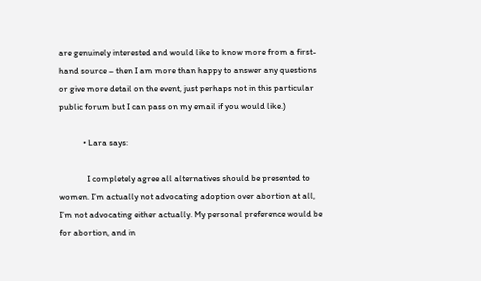are genuinely interested and would like to know more from a first-hand source – then I am more than happy to answer any questions or give more detail on the event, just perhaps not in this particular public forum but I can pass on my email if you would like.)

            • Lara says:

              I completely agree all alternatives should be presented to women. I’m actually not advocating adoption over abortion at all, I’m not advocating either actually. My personal preference would be for abortion, and in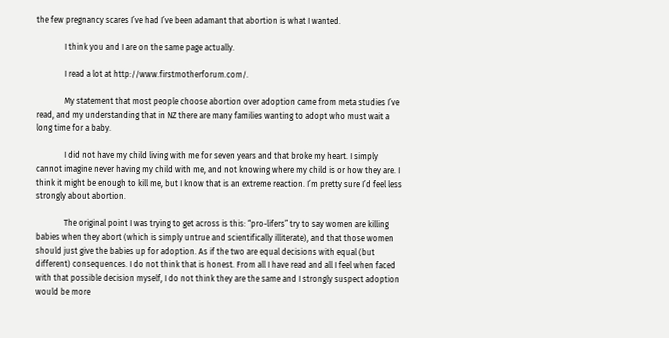the few pregnancy scares I’ve had I’ve been adamant that abortion is what I wanted.

              I think you and I are on the same page actually.

              I read a lot at http://www.firstmotherforum.com/.

              My statement that most people choose abortion over adoption came from meta studies I’ve read, and my understanding that in NZ there are many families wanting to adopt who must wait a long time for a baby.

              I did not have my child living with me for seven years and that broke my heart. I simply cannot imagine never having my child with me, and not knowing where my child is or how they are. I think it might be enough to kill me, but I know that is an extreme reaction. I’m pretty sure I’d feel less strongly about abortion.

              The original point I was trying to get across is this: “pro-lifers” try to say women are killing babies when they abort (which is simply untrue and scientifically illiterate), and that those women should just give the babies up for adoption. As if the two are equal decisions with equal (but different) consequences. I do not think that is honest. From all I have read and all I feel when faced with that possible decision myself, I do not think they are the same and I strongly suspect adoption would be more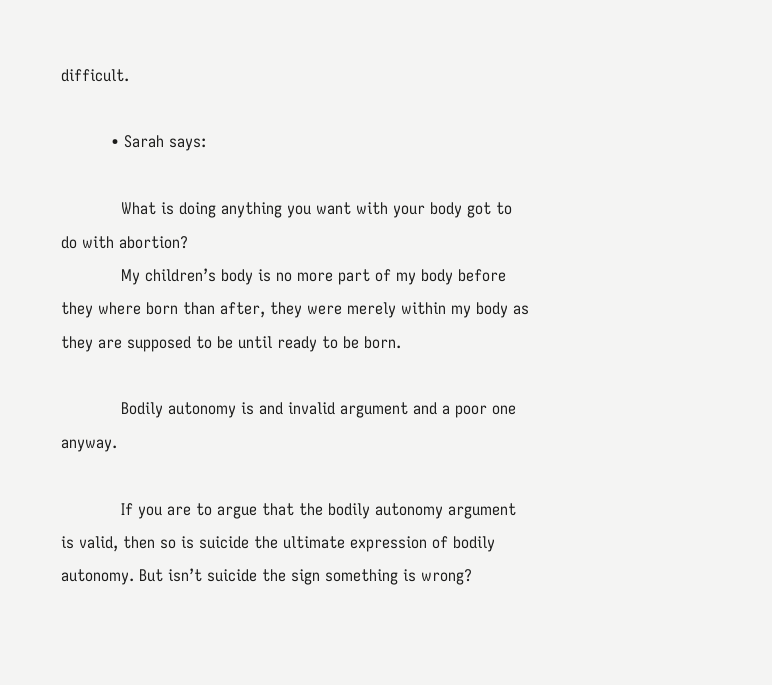difficult.

          • Sarah says:

            What is doing anything you want with your body got to do with abortion?
            My children’s body is no more part of my body before they where born than after, they were merely within my body as they are supposed to be until ready to be born.

            Bodily autonomy is and invalid argument and a poor one anyway.

            If you are to argue that the bodily autonomy argument is valid, then so is suicide the ultimate expression of bodily autonomy. But isn’t suicide the sign something is wrong?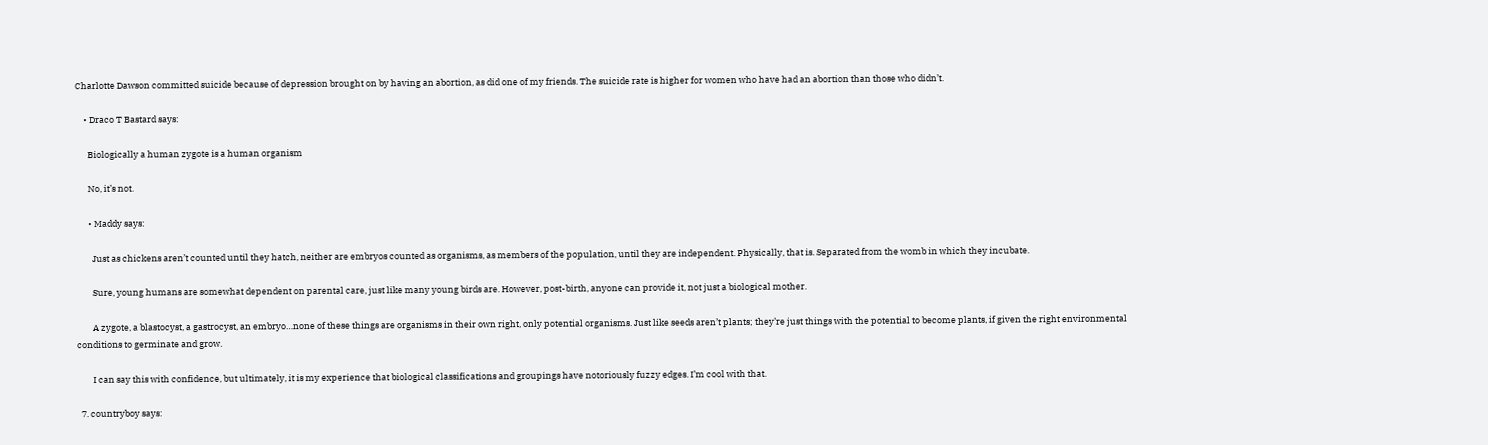Charlotte Dawson committed suicide because of depression brought on by having an abortion, as did one of my friends. The suicide rate is higher for women who have had an abortion than those who didn’t.

    • Draco T Bastard says:

      Biologically a human zygote is a human organism

      No, it’s not.

      • Maddy says:

        Just as chickens aren’t counted until they hatch, neither are embryos counted as organisms, as members of the population, until they are independent. Physically, that is. Separated from the womb in which they incubate.

        Sure, young humans are somewhat dependent on parental care, just like many young birds are. However, post-birth, anyone can provide it, not just a biological mother.

        A zygote, a blastocyst, a gastrocyst, an embryo…none of these things are organisms in their own right, only potential organisms. Just like seeds aren’t plants; they’re just things with the potential to become plants, if given the right environmental conditions to germinate and grow.

        I can say this with confidence, but ultimately, it is my experience that biological classifications and groupings have notoriously fuzzy edges. I’m cool with that.

  7. countryboy says: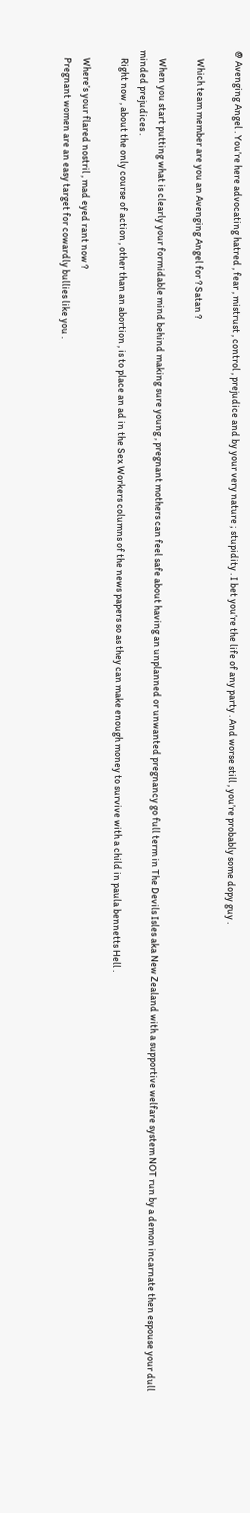@ Avenging Angel . You’re here advocating hatred , fear , mistrust , control , prejudice and by your very nature ; stupidity . I bet you’re the life of any party . And worse still , you’re probably some dopy guy .

    Which team member are you an Avenging Angel for ? Satan ?

    When you start putting what is clearly your formidable mind behind making sure young , pregnant mothers can feel safe about having an unplanned or unwanted pregnancy go full term in The Devils Isles aka New Zealand with a supportive welfare system NOT run by a demon incarnate then espouse your dull minded prejudices .
    Right now , about the only course of action , other than an abortion , is to place an ad in the Sex Workers columns of the news papers so as they can make enough money to survive with a child in paula bennetts Hell .

    Where’s your flared nostril , mad eyed rant now ?
    Pregnant women are an easy target for cowardly bullies like you .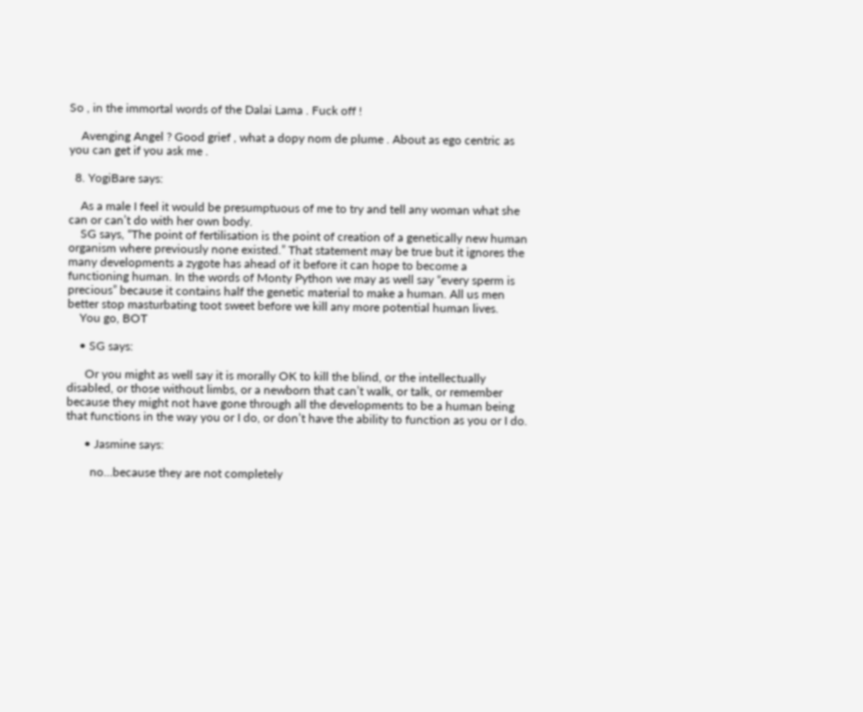So , in the immortal words of the Dalai Lama . Fuck off !

    Avenging Angel ? Good grief , what a dopy nom de plume . About as ego centric as you can get if you ask me .

  8. YogiBare says:

    As a male I feel it would be presumptuous of me to try and tell any woman what she can or can’t do with her own body.
    SG says, “The point of fertilisation is the point of creation of a genetically new human organism where previously none existed.” That statement may be true but it ignores the many developments a zygote has ahead of it before it can hope to become a functioning human. In the words of Monty Python we may as well say “every sperm is precious” because it contains half the genetic material to make a human. All us men better stop masturbating toot sweet before we kill any more potential human lives.
    You go, BOT

    • SG says:

      Or you might as well say it is morally OK to kill the blind, or the intellectually disabled, or those without limbs, or a newborn that can’t walk, or talk, or remember because they might not have gone through all the developments to be a human being that functions in the way you or I do, or don’t have the ability to function as you or I do.

      • Jasmine says:

        no…because they are not completely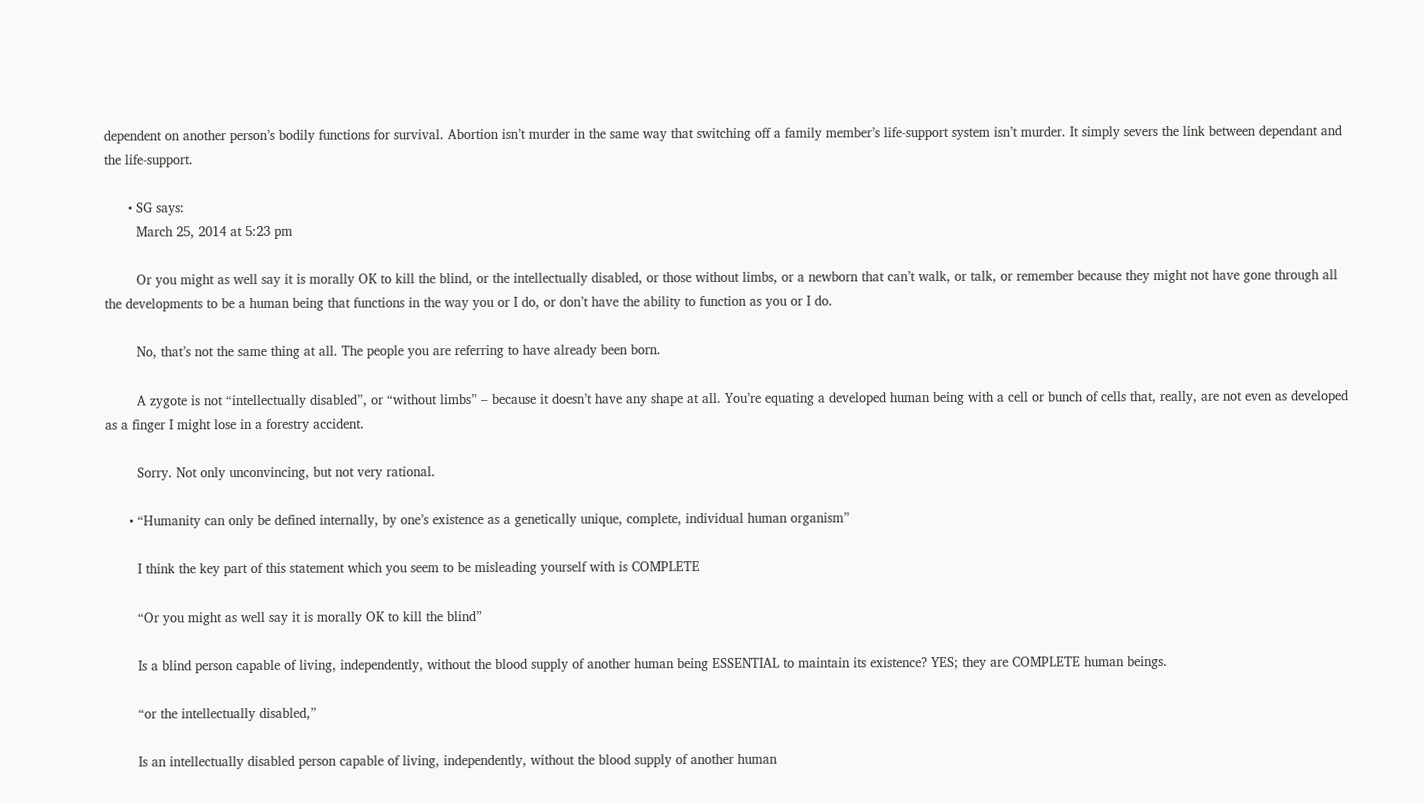dependent on another person’s bodily functions for survival. Abortion isn’t murder in the same way that switching off a family member’s life-support system isn’t murder. It simply severs the link between dependant and the life-support.

      • SG says:
        March 25, 2014 at 5:23 pm

        Or you might as well say it is morally OK to kill the blind, or the intellectually disabled, or those without limbs, or a newborn that can’t walk, or talk, or remember because they might not have gone through all the developments to be a human being that functions in the way you or I do, or don’t have the ability to function as you or I do.

        No, that’s not the same thing at all. The people you are referring to have already been born.

        A zygote is not “intellectually disabled”, or “without limbs” – because it doesn’t have any shape at all. You’re equating a developed human being with a cell or bunch of cells that, really, are not even as developed as a finger I might lose in a forestry accident.

        Sorry. Not only unconvincing, but not very rational.

      • “Humanity can only be defined internally, by one’s existence as a genetically unique, complete, individual human organism”

        I think the key part of this statement which you seem to be misleading yourself with is COMPLETE

        “Or you might as well say it is morally OK to kill the blind”

        Is a blind person capable of living, independently, without the blood supply of another human being ESSENTIAL to maintain its existence? YES; they are COMPLETE human beings.

        “or the intellectually disabled,”

        Is an intellectually disabled person capable of living, independently, without the blood supply of another human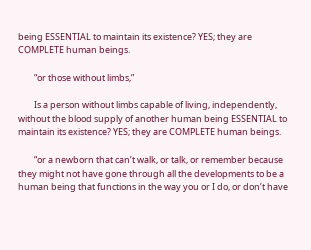being ESSENTIAL to maintain its existence? YES; they are COMPLETE human beings.

        “or those without limbs,”

        Is a person without limbs capable of living, independently, without the blood supply of another human being ESSENTIAL to maintain its existence? YES; they are COMPLETE human beings.

        “or a newborn that can’t walk, or talk, or remember because they might not have gone through all the developments to be a human being that functions in the way you or I do, or don’t have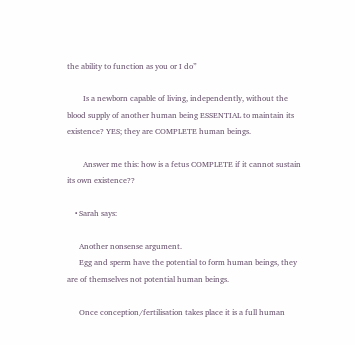the ability to function as you or I do”

        Is a newborn capable of living, independently, without the blood supply of another human being ESSENTIAL to maintain its existence? YES; they are COMPLETE human beings.

        Answer me this: how is a fetus COMPLETE if it cannot sustain its own existence??

    • Sarah says:

      Another nonsense argument.
      Egg and sperm have the potential to form human beings, they are of themselves not potential human beings.

      Once conception/fertilisation takes place it is a full human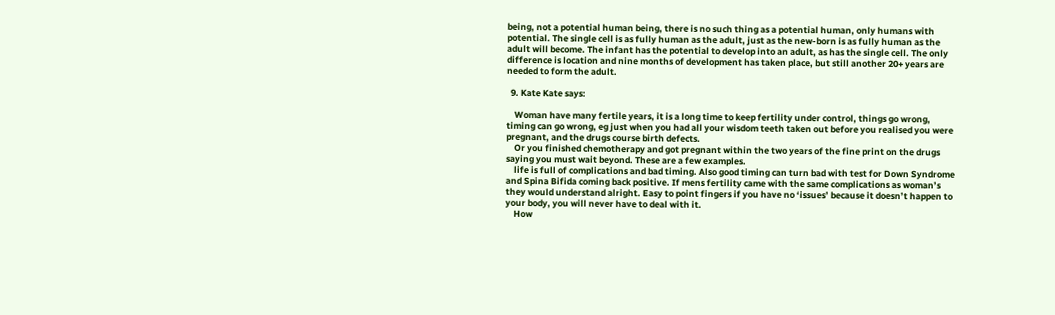being, not a potential human being, there is no such thing as a potential human, only humans with potential. The single cell is as fully human as the adult, just as the new-born is as fully human as the adult will become. The infant has the potential to develop into an adult, as has the single cell. The only difference is location and nine months of development has taken place, but still another 20+ years are needed to form the adult.

  9. Kate Kate says:

    Woman have many fertile years, it is a long time to keep fertility under control, things go wrong, timing can go wrong, eg just when you had all your wisdom teeth taken out before you realised you were pregnant, and the drugs course birth defects.
    Or you finished chemotherapy and got pregnant within the two years of the fine print on the drugs saying you must wait beyond. These are a few examples.
    life is full of complications and bad timing. Also good timing can turn bad with test for Down Syndrome and Spina Bifida coming back positive. If mens fertility came with the same complications as woman’s they would understand alright. Easy to point fingers if you have no ‘issues’ because it doesn’t happen to your body, you will never have to deal with it.
    How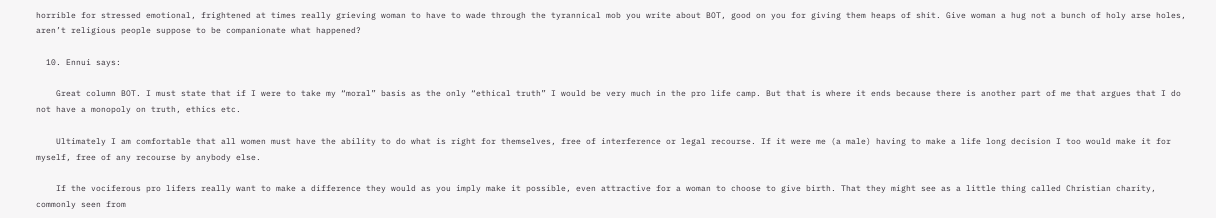horrible for stressed emotional, frightened at times really grieving woman to have to wade through the tyrannical mob you write about BOT, good on you for giving them heaps of shit. Give woman a hug not a bunch of holy arse holes, aren’t religious people suppose to be companionate what happened?

  10. Ennui says:

    Great column BOT. I must state that if I were to take my “moral” basis as the only “ethical truth” I would be very much in the pro life camp. But that is where it ends because there is another part of me that argues that I do not have a monopoly on truth, ethics etc.

    Ultimately I am comfortable that all women must have the ability to do what is right for themselves, free of interference or legal recourse. If it were me (a male) having to make a life long decision I too would make it for myself, free of any recourse by anybody else.

    If the vociferous pro lifers really want to make a difference they would as you imply make it possible, even attractive for a woman to choose to give birth. That they might see as a little thing called Christian charity, commonly seen from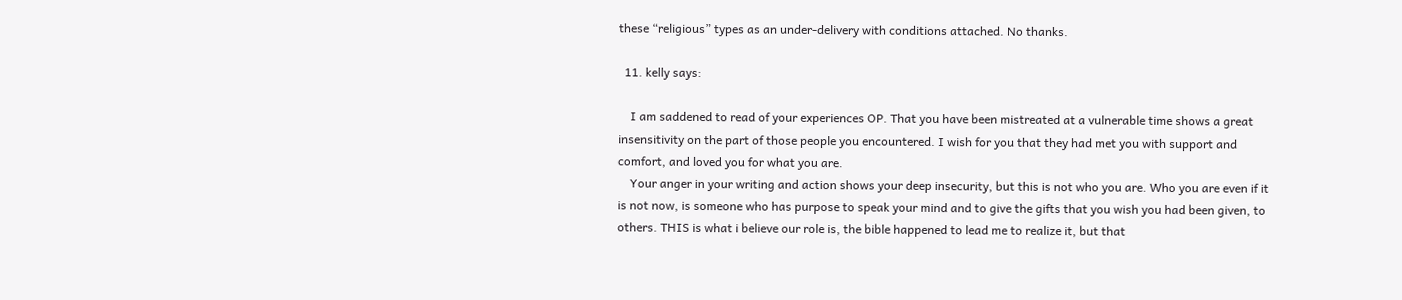these “religious” types as an under-delivery with conditions attached. No thanks.

  11. kelly says:

    I am saddened to read of your experiences OP. That you have been mistreated at a vulnerable time shows a great insensitivity on the part of those people you encountered. I wish for you that they had met you with support and comfort, and loved you for what you are.
    Your anger in your writing and action shows your deep insecurity, but this is not who you are. Who you are even if it is not now, is someone who has purpose to speak your mind and to give the gifts that you wish you had been given, to others. THIS is what i believe our role is, the bible happened to lead me to realize it, but that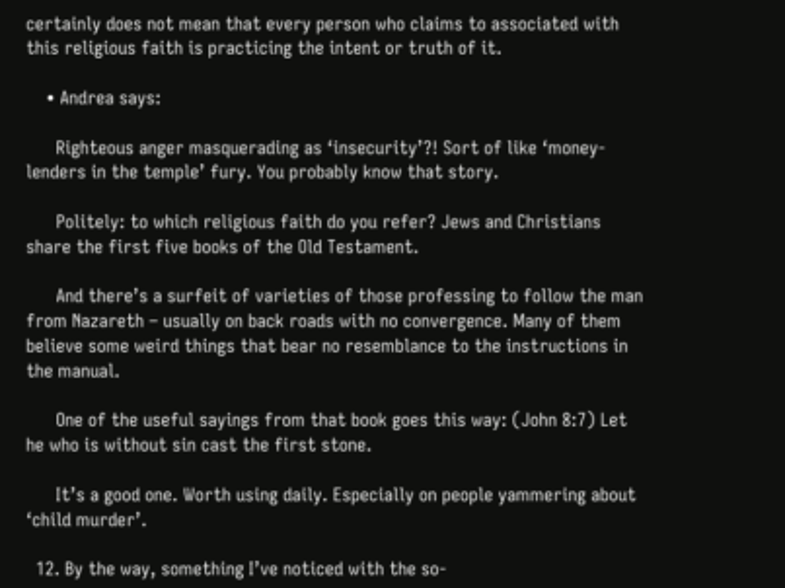certainly does not mean that every person who claims to associated with this religious faith is practicing the intent or truth of it.

    • Andrea says:

      Righteous anger masquerading as ‘insecurity’?! Sort of like ‘money-lenders in the temple’ fury. You probably know that story.

      Politely: to which religious faith do you refer? Jews and Christians share the first five books of the Old Testament.

      And there’s a surfeit of varieties of those professing to follow the man from Nazareth – usually on back roads with no convergence. Many of them believe some weird things that bear no resemblance to the instructions in the manual.

      One of the useful sayings from that book goes this way: (John 8:7) Let he who is without sin cast the first stone.

      It’s a good one. Worth using daily. Especially on people yammering about ‘child murder’.

  12. By the way, something I’ve noticed with the so-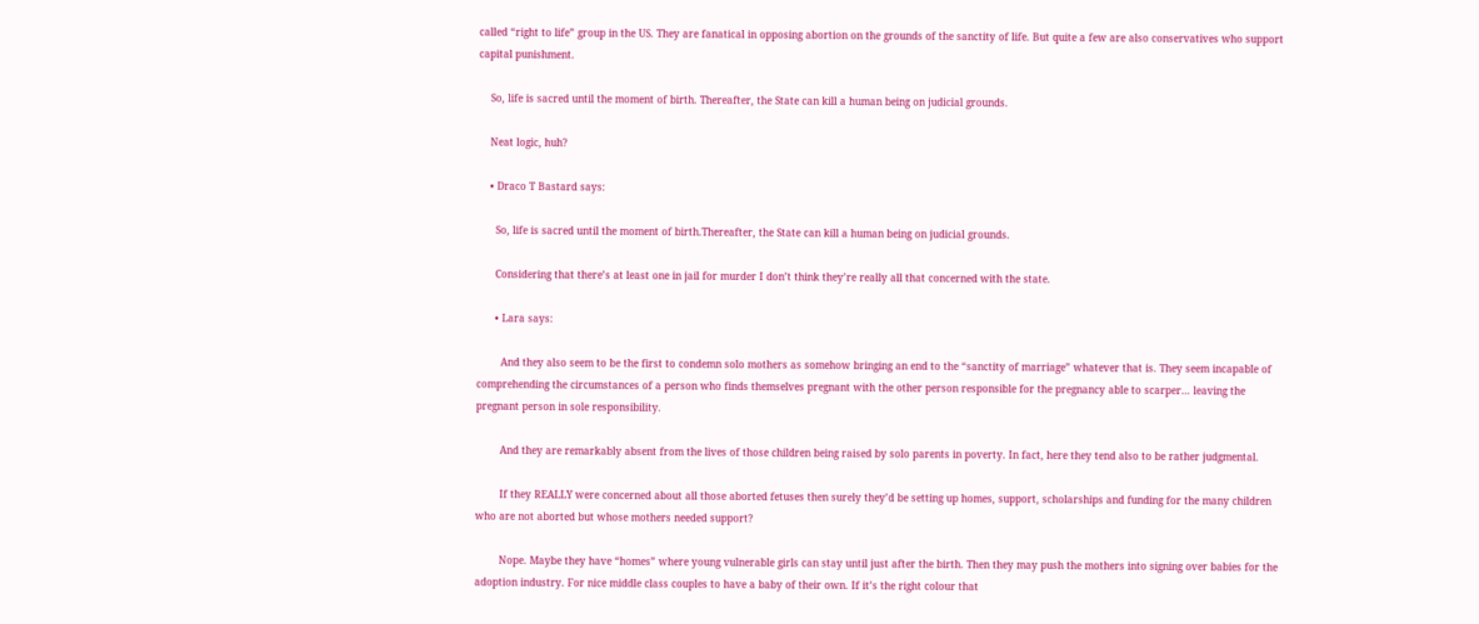called “right to life” group in the US. They are fanatical in opposing abortion on the grounds of the sanctity of life. But quite a few are also conservatives who support capital punishment.

    So, life is sacred until the moment of birth. Thereafter, the State can kill a human being on judicial grounds.

    Neat logic, huh?

    • Draco T Bastard says:

      So, life is sacred until the moment of birth.Thereafter, the State can kill a human being on judicial grounds.

      Considering that there’s at least one in jail for murder I don’t think they’re really all that concerned with the state.

      • Lara says:

        And they also seem to be the first to condemn solo mothers as somehow bringing an end to the “sanctity of marriage” whatever that is. They seem incapable of comprehending the circumstances of a person who finds themselves pregnant with the other person responsible for the pregnancy able to scarper… leaving the pregnant person in sole responsibility.

        And they are remarkably absent from the lives of those children being raised by solo parents in poverty. In fact, here they tend also to be rather judgmental.

        If they REALLY were concerned about all those aborted fetuses then surely they’d be setting up homes, support, scholarships and funding for the many children who are not aborted but whose mothers needed support?

        Nope. Maybe they have “homes” where young vulnerable girls can stay until just after the birth. Then they may push the mothers into signing over babies for the adoption industry. For nice middle class couples to have a baby of their own. If it’s the right colour that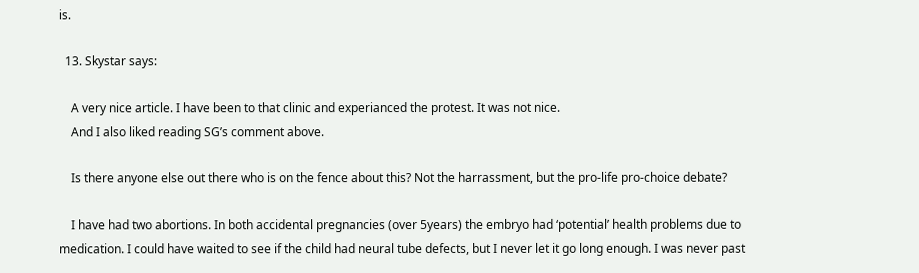is.

  13. Skystar says:

    A very nice article. I have been to that clinic and experianced the protest. It was not nice.
    And I also liked reading SG’s comment above.

    Is there anyone else out there who is on the fence about this? Not the harrassment, but the pro-life pro-choice debate?

    I have had two abortions. In both accidental pregnancies (over 5years) the embryo had ‘potential’ health problems due to medication. I could have waited to see if the child had neural tube defects, but I never let it go long enough. I was never past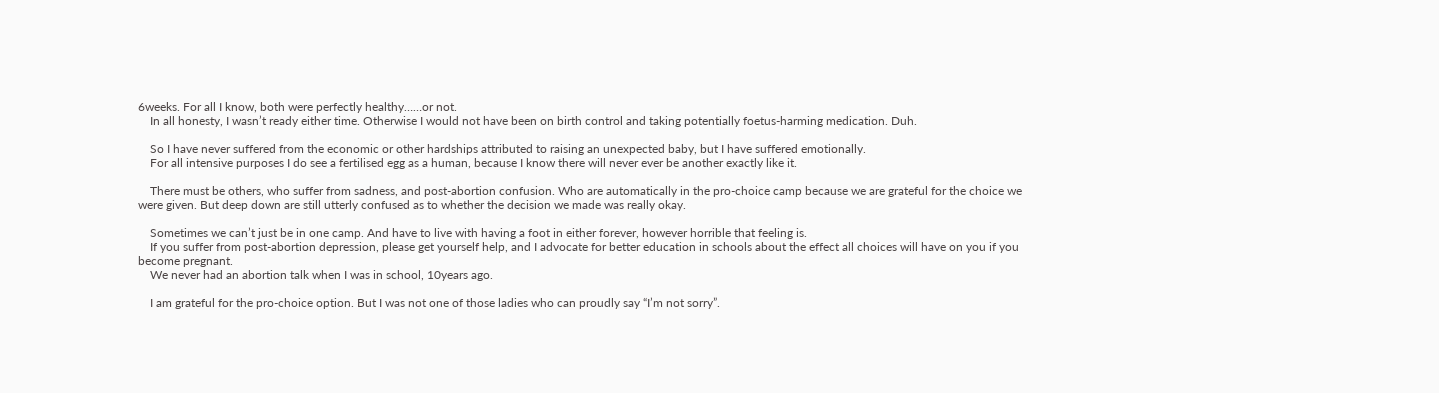6weeks. For all I know, both were perfectly healthy……or not.
    In all honesty, I wasn’t ready either time. Otherwise I would not have been on birth control and taking potentially foetus-harming medication. Duh.

    So I have never suffered from the economic or other hardships attributed to raising an unexpected baby, but I have suffered emotionally.
    For all intensive purposes I do see a fertilised egg as a human, because I know there will never ever be another exactly like it.

    There must be others, who suffer from sadness, and post-abortion confusion. Who are automatically in the pro-choice camp because we are grateful for the choice we were given. But deep down are still utterly confused as to whether the decision we made was really okay.

    Sometimes we can’t just be in one camp. And have to live with having a foot in either forever, however horrible that feeling is.
    If you suffer from post-abortion depression, please get yourself help, and I advocate for better education in schools about the effect all choices will have on you if you become pregnant.
    We never had an abortion talk when I was in school, 10years ago.

    I am grateful for the pro-choice option. But I was not one of those ladies who can proudly say “I’m not sorry”.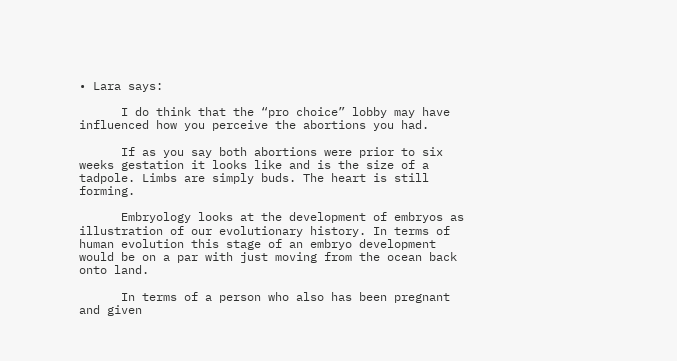• Lara says:

      I do think that the “pro choice” lobby may have influenced how you perceive the abortions you had.

      If as you say both abortions were prior to six weeks gestation it looks like and is the size of a tadpole. Limbs are simply buds. The heart is still forming.

      Embryology looks at the development of embryos as illustration of our evolutionary history. In terms of human evolution this stage of an embryo development would be on a par with just moving from the ocean back onto land.

      In terms of a person who also has been pregnant and given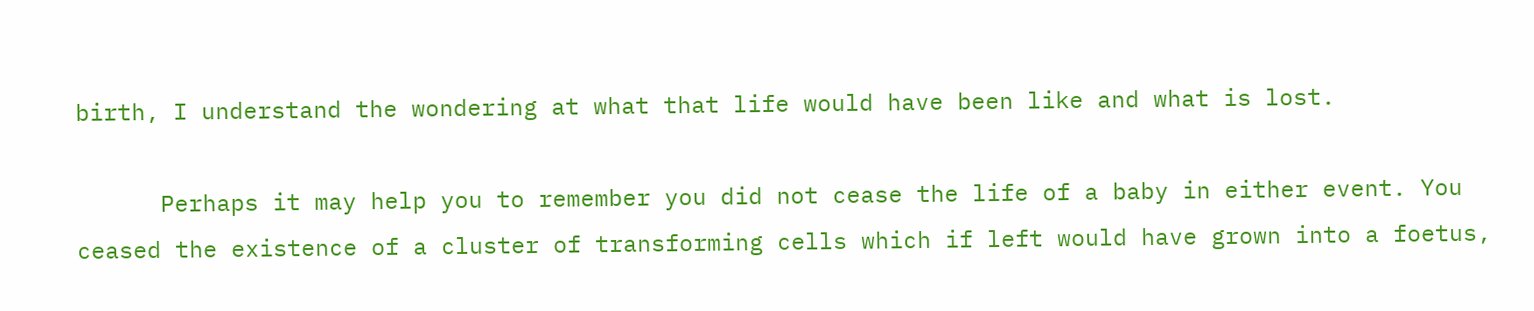birth, I understand the wondering at what that life would have been like and what is lost.

      Perhaps it may help you to remember you did not cease the life of a baby in either event. You ceased the existence of a cluster of transforming cells which if left would have grown into a foetus,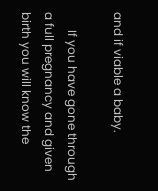and if viable a baby.

      If you have gone through a full pregnancy and given birth you will know the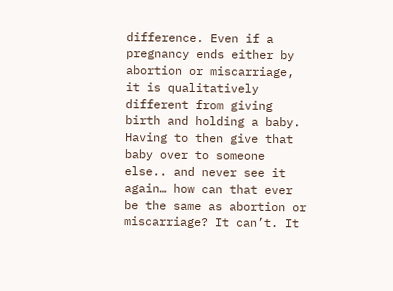difference. Even if a pregnancy ends either by abortion or miscarriage, it is qualitatively different from giving birth and holding a baby. Having to then give that baby over to someone else.. and never see it again… how can that ever be the same as abortion or miscarriage? It can’t. It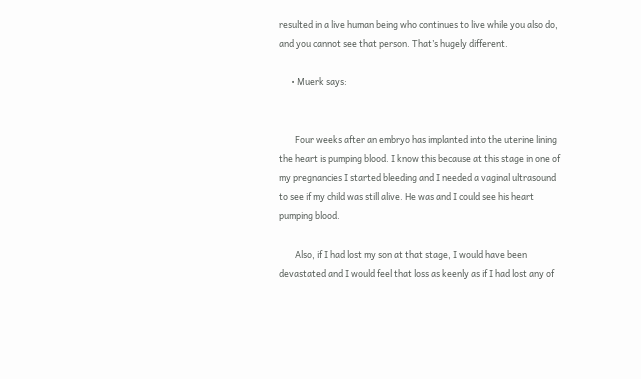resulted in a live human being who continues to live while you also do, and you cannot see that person. That’s hugely different.

      • Muerk says:


        Four weeks after an embryo has implanted into the uterine lining the heart is pumping blood. I know this because at this stage in one of my pregnancies I started bleeding and I needed a vaginal ultrasound to see if my child was still alive. He was and I could see his heart pumping blood.

        Also, if I had lost my son at that stage, I would have been devastated and I would feel that loss as keenly as if I had lost any of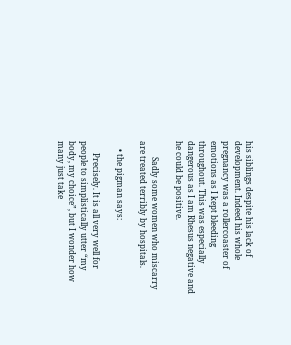his siblings despite his lack of development. Indeed his whole pregnancy was a rollercoaster of emotions as I kept bleeding throughout. This was especially dangerous as I am Rhesus negative and he could be positive.

        Sadly some women who miscarry are treated terribly by hospitals.

    • the pigman says:

      Precisely. It is all very well for people to simplistically utter “my body, my choice”, but I wonder how many just take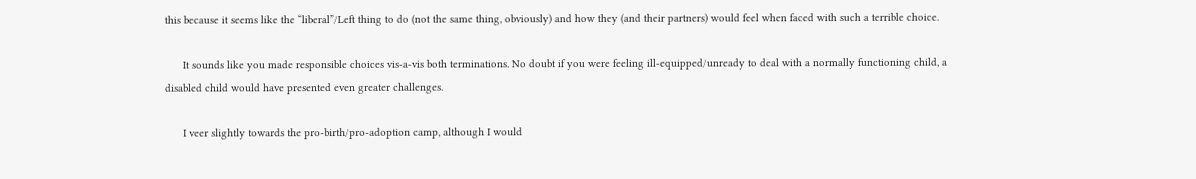this because it seems like the “liberal”/Left thing to do (not the same thing, obviously) and how they (and their partners) would feel when faced with such a terrible choice.

      It sounds like you made responsible choices vis-a-vis both terminations. No doubt if you were feeling ill-equipped/unready to deal with a normally functioning child, a disabled child would have presented even greater challenges.

      I veer slightly towards the pro-birth/pro-adoption camp, although I would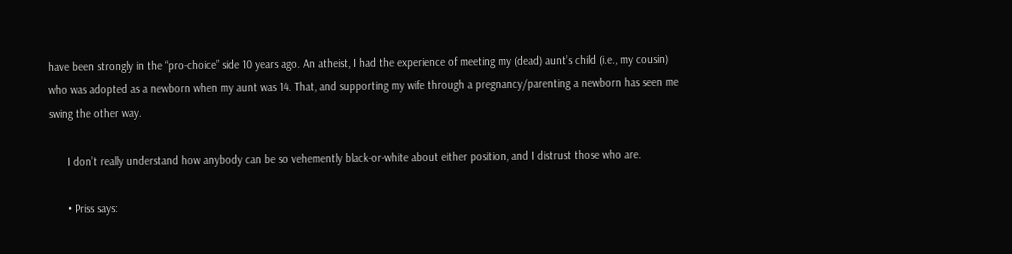have been strongly in the “pro-choice” side 10 years ago. An atheist, I had the experience of meeting my (dead) aunt’s child (i.e., my cousin) who was adopted as a newborn when my aunt was 14. That, and supporting my wife through a pregnancy/parenting a newborn has seen me swing the other way.

      I don’t really understand how anybody can be so vehemently black-or-white about either position, and I distrust those who are.

      • Priss says: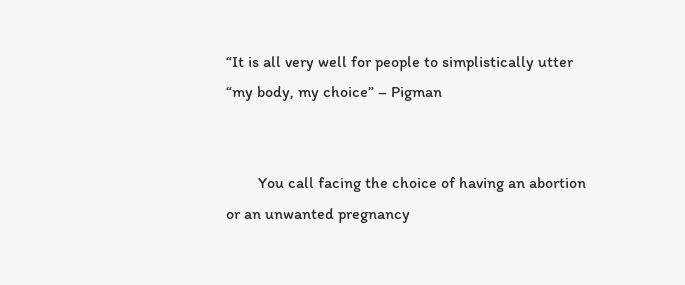“It is all very well for people to simplistically utter “my body, my choice” – Pigman


        You call facing the choice of having an abortion or an unwanted pregnancy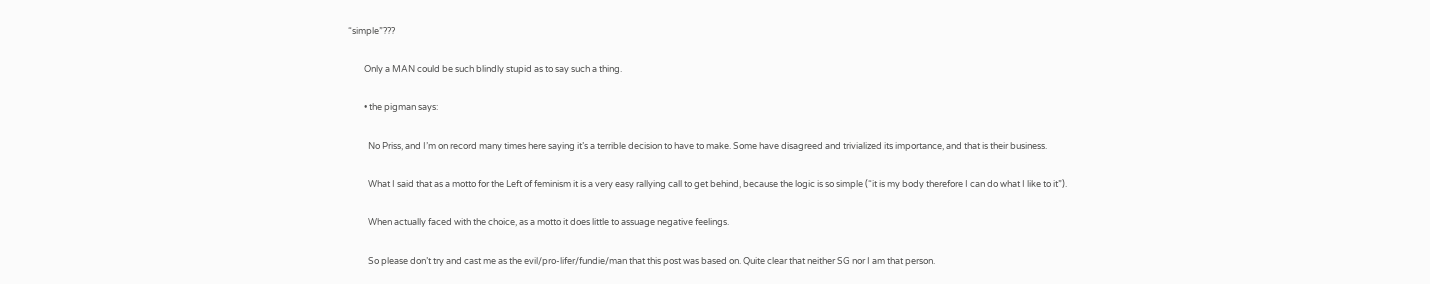“simple”???

        Only a MAN could be such blindly stupid as to say such a thing.

        • the pigman says:

          No Priss, and I’m on record many times here saying it’s a terrible decision to have to make. Some have disagreed and trivialized its importance, and that is their business.

          What I said that as a motto for the Left of feminism it is a very easy rallying call to get behind, because the logic is so simple (“it is my body therefore I can do what I like to it”).

          When actually faced with the choice, as a motto it does little to assuage negative feelings.

          So please don’t try and cast me as the evil/pro-lifer/fundie/man that this post was based on. Quite clear that neither SG nor I am that person.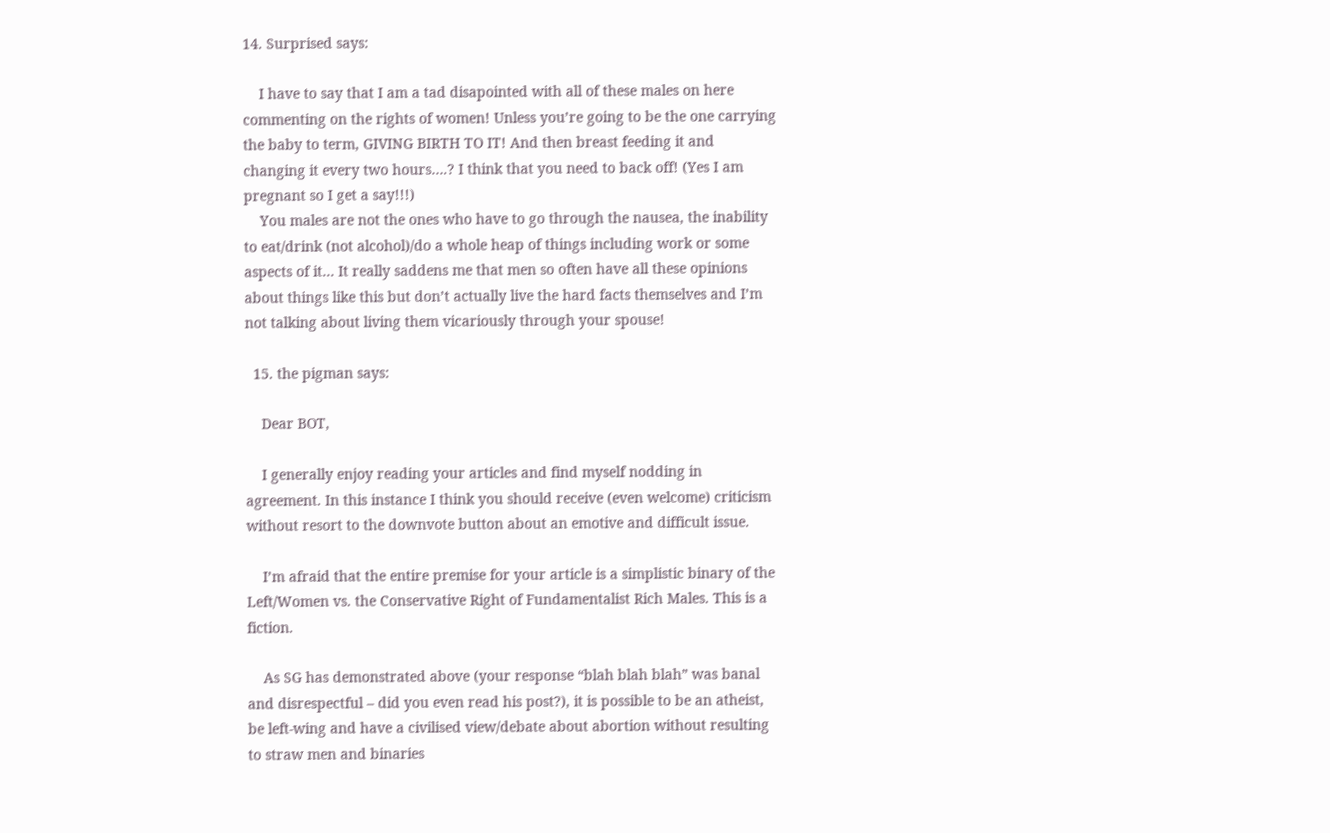14. Surprised says:

    I have to say that I am a tad disapointed with all of these males on here commenting on the rights of women! Unless you’re going to be the one carrying the baby to term, GIVING BIRTH TO IT! And then breast feeding it and changing it every two hours….? I think that you need to back off! (Yes I am pregnant so I get a say!!!)
    You males are not the ones who have to go through the nausea, the inability to eat/drink (not alcohol)/do a whole heap of things including work or some aspects of it… It really saddens me that men so often have all these opinions about things like this but don’t actually live the hard facts themselves and I’m not talking about living them vicariously through your spouse!

  15. the pigman says:

    Dear BOT,

    I generally enjoy reading your articles and find myself nodding in agreement. In this instance I think you should receive (even welcome) criticism without resort to the downvote button about an emotive and difficult issue.

    I’m afraid that the entire premise for your article is a simplistic binary of the Left/Women vs. the Conservative Right of Fundamentalist Rich Males. This is a fiction.

    As SG has demonstrated above (your response “blah blah blah” was banal and disrespectful – did you even read his post?), it is possible to be an atheist, be left-wing and have a civilised view/debate about abortion without resulting to straw men and binaries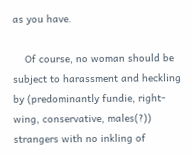as you have.

    Of course, no woman should be subject to harassment and heckling by (predominantly fundie, right-wing, conservative, males(?)) strangers with no inkling of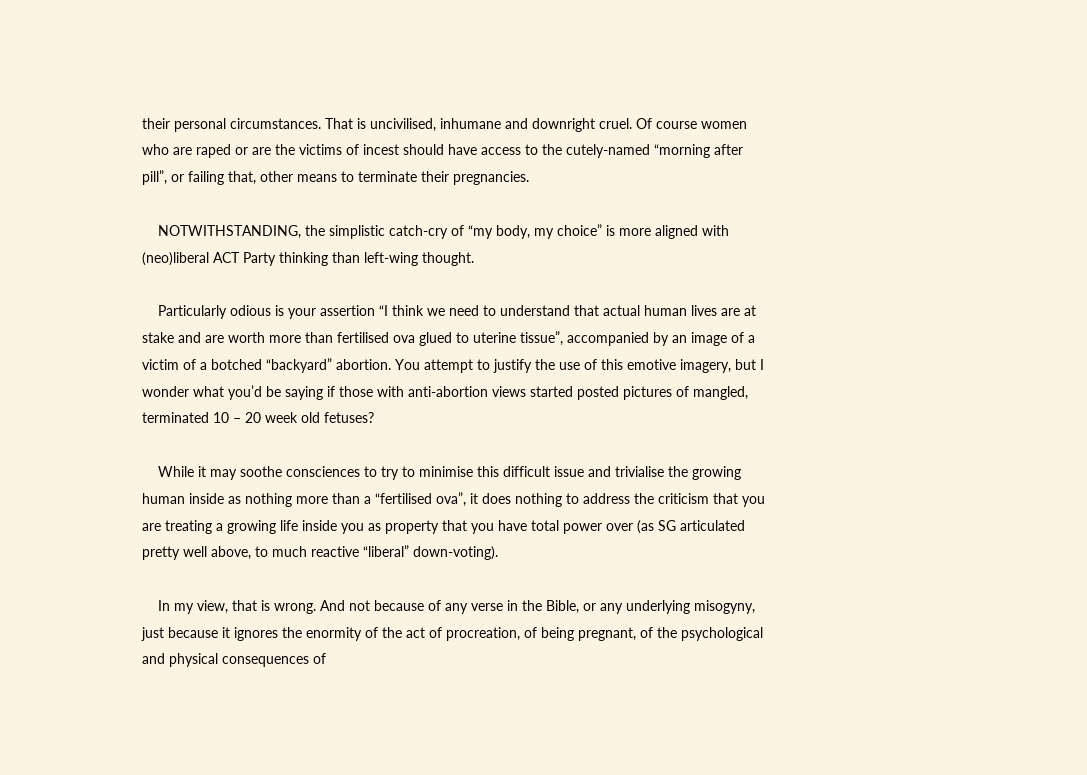their personal circumstances. That is uncivilised, inhumane and downright cruel. Of course women who are raped or are the victims of incest should have access to the cutely-named “morning after pill”, or failing that, other means to terminate their pregnancies.

    NOTWITHSTANDING, the simplistic catch-cry of “my body, my choice” is more aligned with (neo)liberal ACT Party thinking than left-wing thought.

    Particularly odious is your assertion “I think we need to understand that actual human lives are at stake and are worth more than fertilised ova glued to uterine tissue”, accompanied by an image of a victim of a botched “backyard” abortion. You attempt to justify the use of this emotive imagery, but I wonder what you’d be saying if those with anti-abortion views started posted pictures of mangled, terminated 10 – 20 week old fetuses?

    While it may soothe consciences to try to minimise this difficult issue and trivialise the growing human inside as nothing more than a “fertilised ova”, it does nothing to address the criticism that you are treating a growing life inside you as property that you have total power over (as SG articulated pretty well above, to much reactive “liberal” down-voting).

    In my view, that is wrong. And not because of any verse in the Bible, or any underlying misogyny, just because it ignores the enormity of the act of procreation, of being pregnant, of the psychological and physical consequences of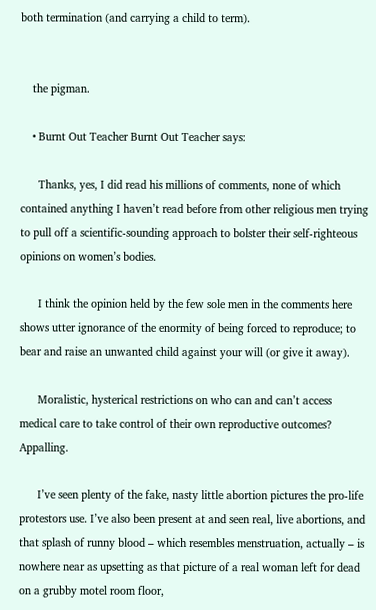both termination (and carrying a child to term).


    the pigman.

    • Burnt Out Teacher Burnt Out Teacher says:

      Thanks, yes, I did read his millions of comments, none of which contained anything I haven’t read before from other religious men trying to pull off a scientific-sounding approach to bolster their self-righteous opinions on women’s bodies.

      I think the opinion held by the few sole men in the comments here shows utter ignorance of the enormity of being forced to reproduce; to bear and raise an unwanted child against your will (or give it away).

      Moralistic, hysterical restrictions on who can and can’t access medical care to take control of their own reproductive outcomes? Appalling.

      I’ve seen plenty of the fake, nasty little abortion pictures the pro-life protestors use. I’ve also been present at and seen real, live abortions, and that splash of runny blood – which resembles menstruation, actually – is nowhere near as upsetting as that picture of a real woman left for dead on a grubby motel room floor,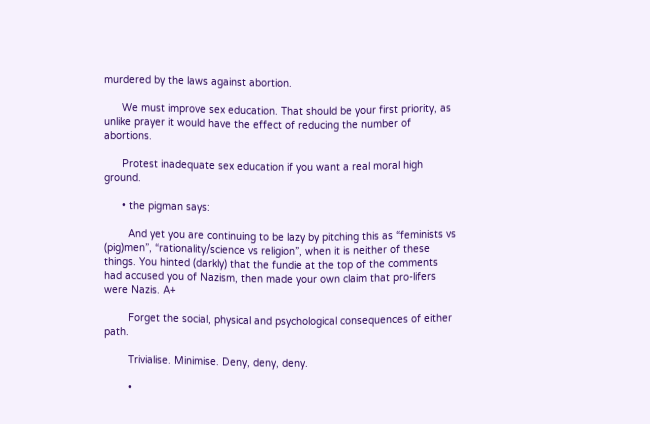murdered by the laws against abortion.

      We must improve sex education. That should be your first priority, as unlike prayer it would have the effect of reducing the number of abortions.

      Protest inadequate sex education if you want a real moral high ground.

      • the pigman says:

        And yet you are continuing to be lazy by pitching this as “feminists vs (pig)men”, “rationality/science vs religion”, when it is neither of these things. You hinted (darkly) that the fundie at the top of the comments had accused you of Nazism, then made your own claim that pro-lifers were Nazis. A+

        Forget the social, physical and psychological consequences of either path.

        Trivialise. Minimise. Deny, deny, deny.

        •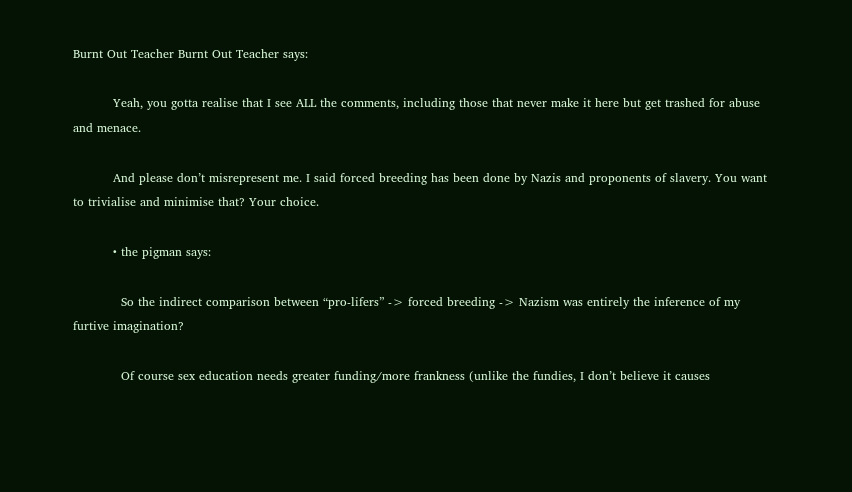Burnt Out Teacher Burnt Out Teacher says:

          Yeah, you gotta realise that I see ALL the comments, including those that never make it here but get trashed for abuse and menace.

          And please don’t misrepresent me. I said forced breeding has been done by Nazis and proponents of slavery. You want to trivialise and minimise that? Your choice.

          • the pigman says:

            So the indirect comparison between “pro-lifers” -> forced breeding -> Nazism was entirely the inference of my furtive imagination?

            Of course sex education needs greater funding/more frankness (unlike the fundies, I don’t believe it causes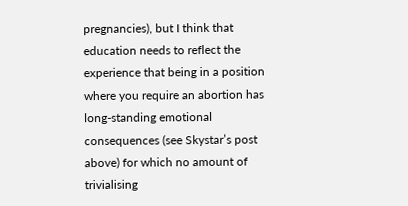pregnancies), but I think that education needs to reflect the experience that being in a position where you require an abortion has long-standing emotional consequences (see Skystar’s post above) for which no amount of trivialising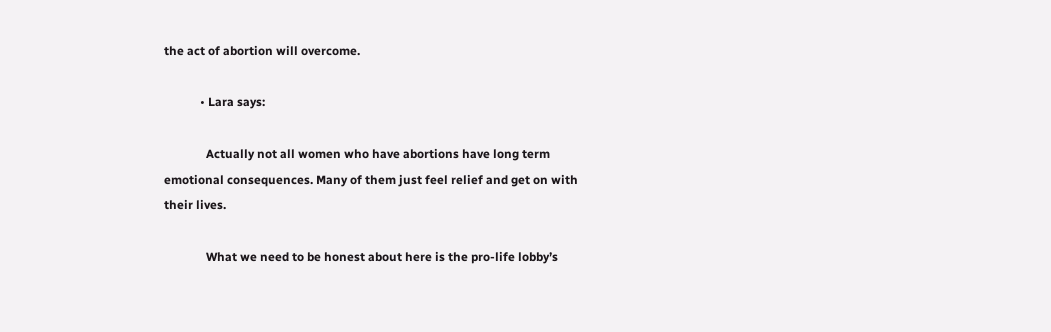the act of abortion will overcome.

            • Lara says:

              Actually not all women who have abortions have long term emotional consequences. Many of them just feel relief and get on with their lives.

              What we need to be honest about here is the pro-life lobby’s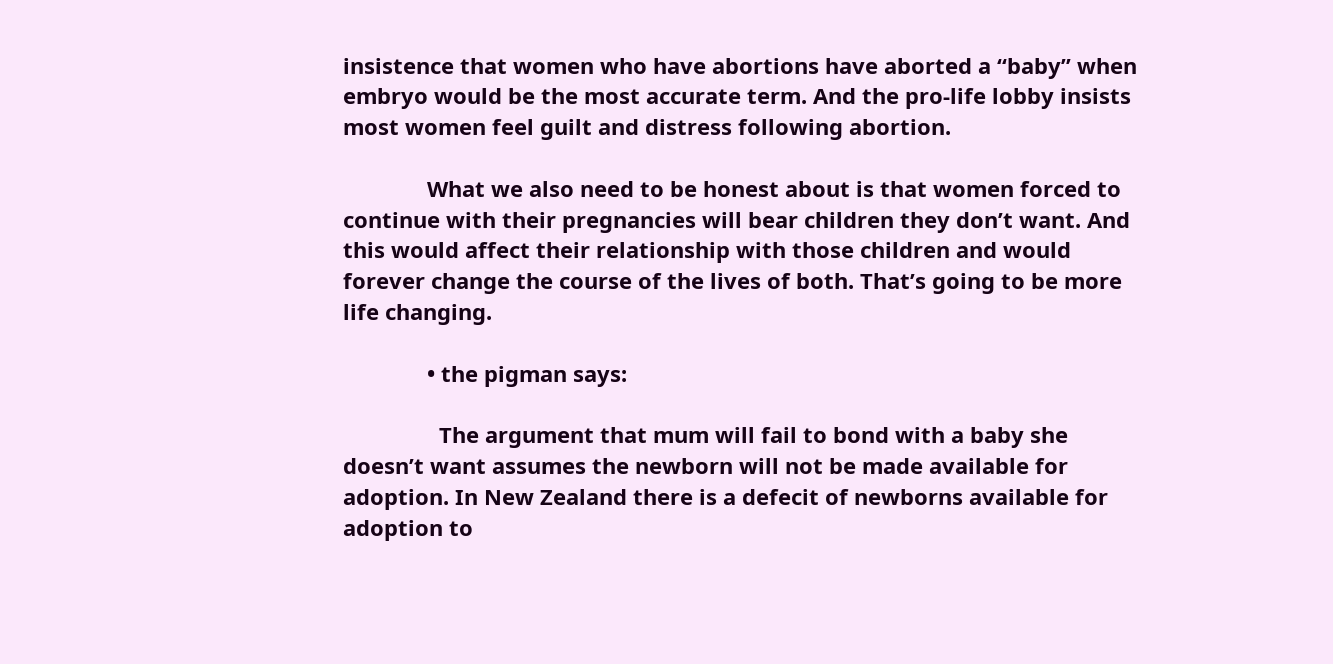insistence that women who have abortions have aborted a “baby” when embryo would be the most accurate term. And the pro-life lobby insists most women feel guilt and distress following abortion.

              What we also need to be honest about is that women forced to continue with their pregnancies will bear children they don’t want. And this would affect their relationship with those children and would forever change the course of the lives of both. That’s going to be more life changing.

              • the pigman says:

                The argument that mum will fail to bond with a baby she doesn’t want assumes the newborn will not be made available for adoption. In New Zealand there is a defecit of newborns available for adoption to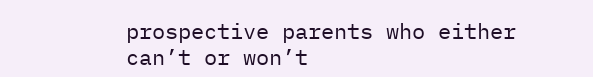prospective parents who either can’t or won’t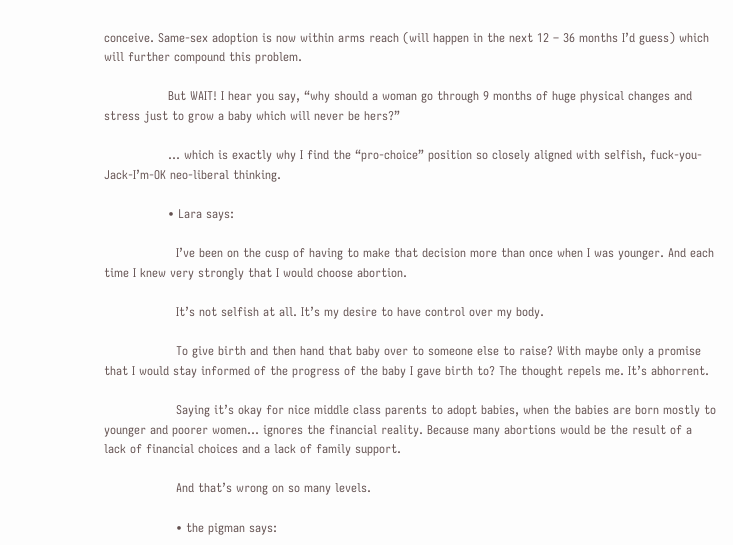conceive. Same-sex adoption is now within arms reach (will happen in the next 12 – 36 months I’d guess) which will further compound this problem.

                But WAIT! I hear you say, “why should a woman go through 9 months of huge physical changes and stress just to grow a baby which will never be hers?”

                … which is exactly why I find the “pro-choice” position so closely aligned with selfish, fuck-you-Jack-I’m-OK neo-liberal thinking.

                • Lara says:

                  I’ve been on the cusp of having to make that decision more than once when I was younger. And each time I knew very strongly that I would choose abortion.

                  It’s not selfish at all. It’s my desire to have control over my body.

                  To give birth and then hand that baby over to someone else to raise? With maybe only a promise that I would stay informed of the progress of the baby I gave birth to? The thought repels me. It’s abhorrent.

                  Saying it’s okay for nice middle class parents to adopt babies, when the babies are born mostly to younger and poorer women… ignores the financial reality. Because many abortions would be the result of a lack of financial choices and a lack of family support.

                  And that’s wrong on so many levels.

                  • the pigman says: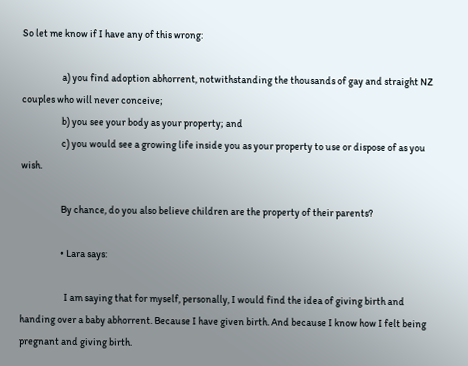So let me know if I have any of this wrong:

                    a) you find adoption abhorrent, notwithstanding the thousands of gay and straight NZ couples who will never conceive;
                    b) you see your body as your property; and
                    c) you would see a growing life inside you as your property to use or dispose of as you wish.

                    By chance, do you also believe children are the property of their parents?

                    • Lara says:

                      I am saying that for myself, personally, I would find the idea of giving birth and handing over a baby abhorrent. Because I have given birth. And because I know how I felt being pregnant and giving birth.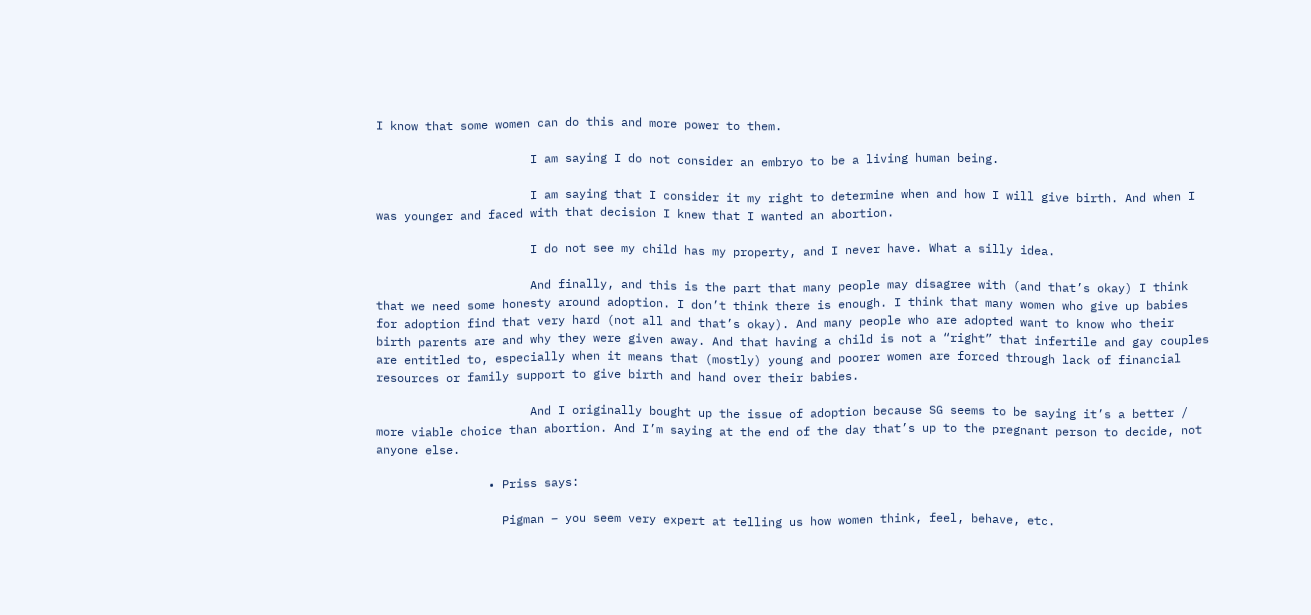I know that some women can do this and more power to them.

                      I am saying I do not consider an embryo to be a living human being.

                      I am saying that I consider it my right to determine when and how I will give birth. And when I was younger and faced with that decision I knew that I wanted an abortion.

                      I do not see my child has my property, and I never have. What a silly idea.

                      And finally, and this is the part that many people may disagree with (and that’s okay) I think that we need some honesty around adoption. I don’t think there is enough. I think that many women who give up babies for adoption find that very hard (not all and that’s okay). And many people who are adopted want to know who their birth parents are and why they were given away. And that having a child is not a “right” that infertile and gay couples are entitled to, especially when it means that (mostly) young and poorer women are forced through lack of financial resources or family support to give birth and hand over their babies.

                      And I originally bought up the issue of adoption because SG seems to be saying it’s a better / more viable choice than abortion. And I’m saying at the end of the day that’s up to the pregnant person to decide, not anyone else.

                • Priss says:

                  Pigman – you seem very expert at telling us how women think, feel, behave, etc.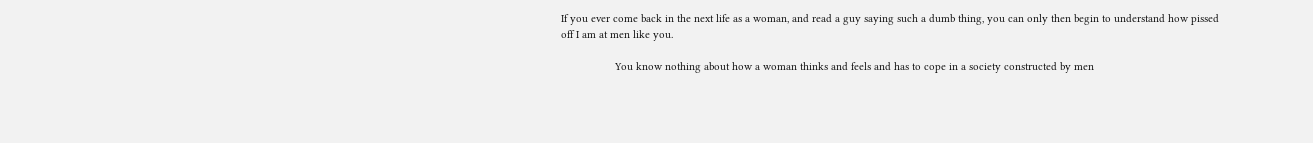If you ever come back in the next life as a woman, and read a guy saying such a dumb thing, you can only then begin to understand how pissed off I am at men like you.

                  You know nothing about how a woman thinks and feels and has to cope in a society constructed by men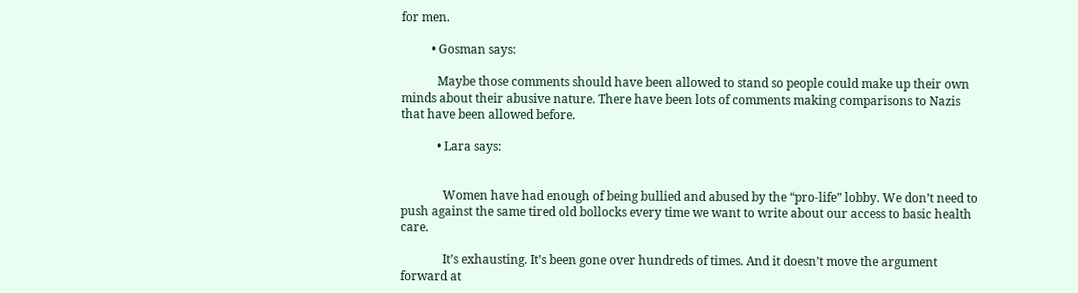for men.

          • Gosman says:

            Maybe those comments should have been allowed to stand so people could make up their own minds about their abusive nature. There have been lots of comments making comparisons to Nazis that have been allowed before.

            • Lara says:


              Women have had enough of being bullied and abused by the “pro-life” lobby. We don’t need to push against the same tired old bollocks every time we want to write about our access to basic health care.

              It’s exhausting. It’s been gone over hundreds of times. And it doesn’t move the argument forward at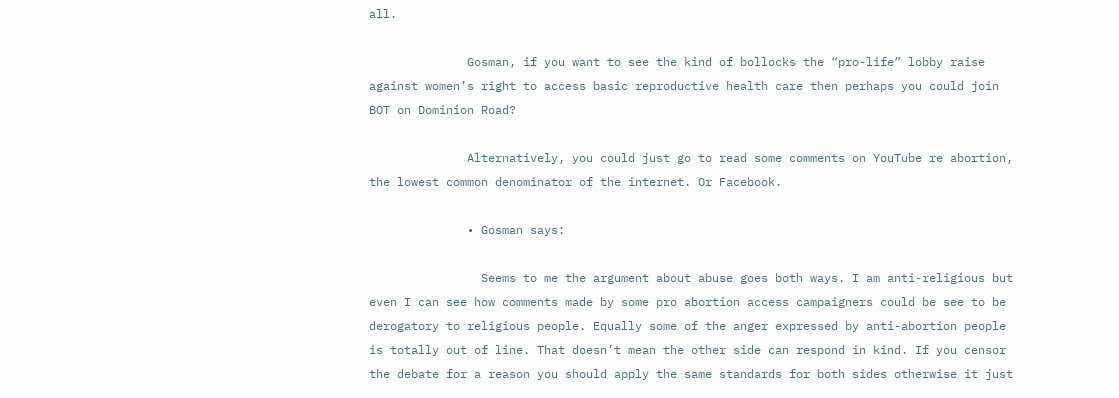all.

              Gosman, if you want to see the kind of bollocks the “pro-life” lobby raise against women’s right to access basic reproductive health care then perhaps you could join BOT on Dominion Road?

              Alternatively, you could just go to read some comments on YouTube re abortion, the lowest common denominator of the internet. Or Facebook.

              • Gosman says:

                Seems to me the argument about abuse goes both ways. I am anti-religious but even I can see how comments made by some pro abortion access campaigners could be see to be derogatory to religious people. Equally some of the anger expressed by anti-abortion people is totally out of line. That doesn’t mean the other side can respond in kind. If you censor the debate for a reason you should apply the same standards for both sides otherwise it just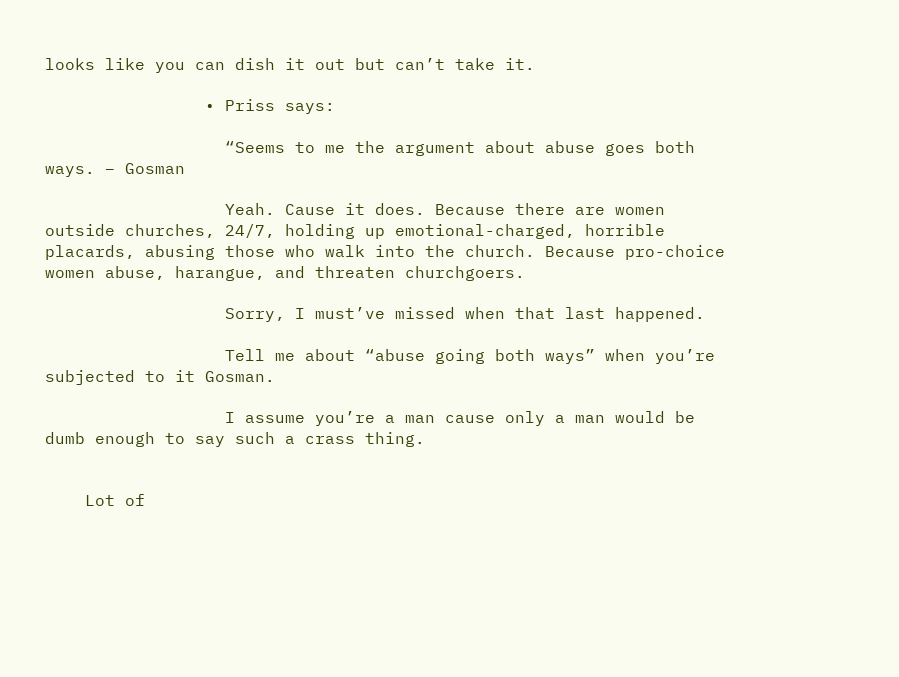looks like you can dish it out but can’t take it.

                • Priss says:

                  “Seems to me the argument about abuse goes both ways. – Gosman

                  Yeah. Cause it does. Because there are women outside churches, 24/7, holding up emotional-charged, horrible placards, abusing those who walk into the church. Because pro-choice women abuse, harangue, and threaten churchgoers.

                  Sorry, I must’ve missed when that last happened.

                  Tell me about “abuse going both ways” when you’re subjected to it Gosman.

                  I assume you’re a man cause only a man would be dumb enough to say such a crass thing.


    Lot of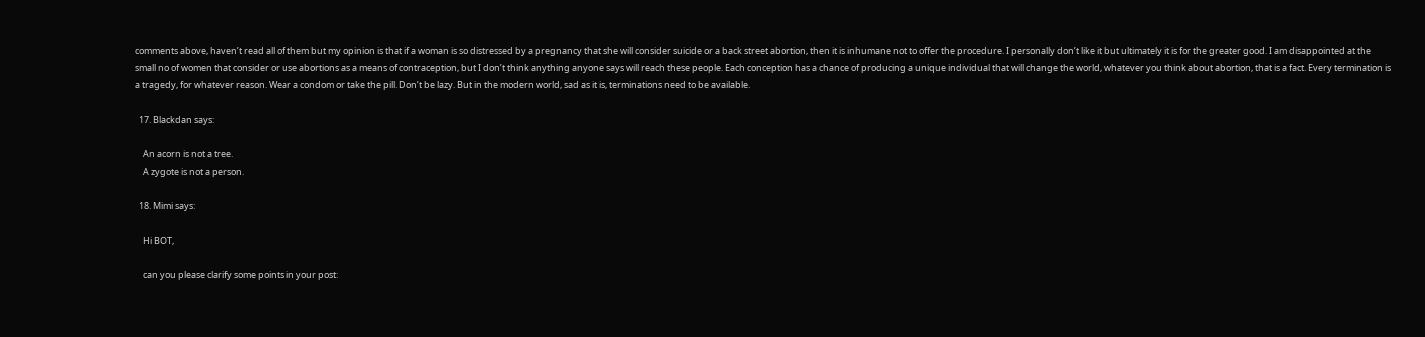comments above, haven’t read all of them but my opinion is that if a woman is so distressed by a pregnancy that she will consider suicide or a back street abortion, then it is inhumane not to offer the procedure. I personally don’t like it but ultimately it is for the greater good. I am disappointed at the small no of women that consider or use abortions as a means of contraception, but I don’t think anything anyone says will reach these people. Each conception has a chance of producing a unique individual that will change the world, whatever you think about abortion, that is a fact. Every termination is a tragedy, for whatever reason. Wear a condom or take the pill. Don’t be lazy. But in the modern world, sad as it is, terminations need to be available.

  17. Blackdan says:

    An acorn is not a tree.
    A zygote is not a person.

  18. Mimi says:

    Hi BOT,

    can you please clarify some points in your post: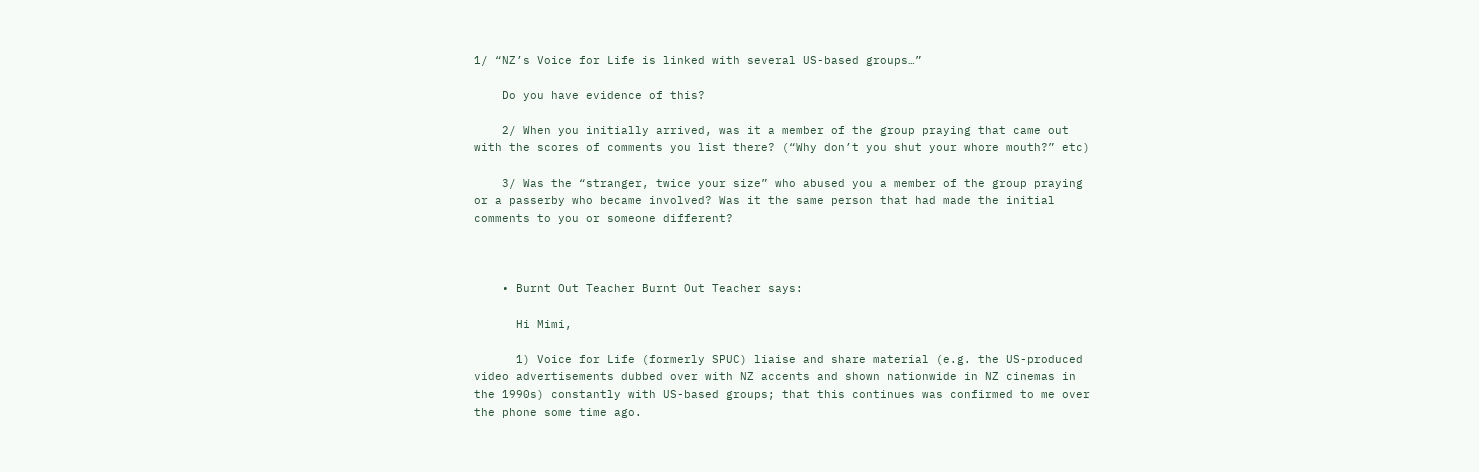1/ “NZ’s Voice for Life is linked with several US-based groups…”

    Do you have evidence of this?

    2/ When you initially arrived, was it a member of the group praying that came out with the scores of comments you list there? (“Why don’t you shut your whore mouth?” etc)

    3/ Was the “stranger, twice your size” who abused you a member of the group praying or a passerby who became involved? Was it the same person that had made the initial comments to you or someone different?



    • Burnt Out Teacher Burnt Out Teacher says:

      Hi Mimi,

      1) Voice for Life (formerly SPUC) liaise and share material (e.g. the US-produced video advertisements dubbed over with NZ accents and shown nationwide in NZ cinemas in the 1990s) constantly with US-based groups; that this continues was confirmed to me over the phone some time ago.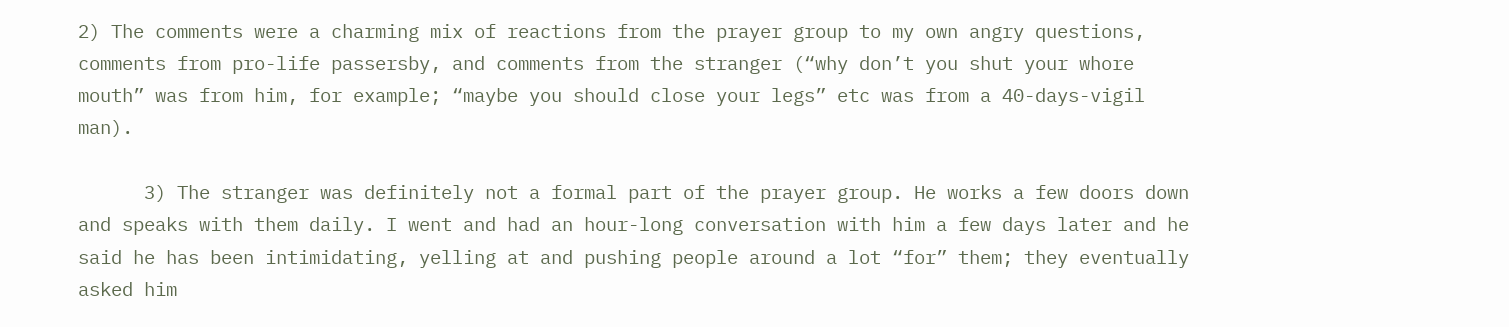2) The comments were a charming mix of reactions from the prayer group to my own angry questions, comments from pro-life passersby, and comments from the stranger (“why don’t you shut your whore mouth” was from him, for example; “maybe you should close your legs” etc was from a 40-days-vigil man).

      3) The stranger was definitely not a formal part of the prayer group. He works a few doors down and speaks with them daily. I went and had an hour-long conversation with him a few days later and he said he has been intimidating, yelling at and pushing people around a lot “for” them; they eventually asked him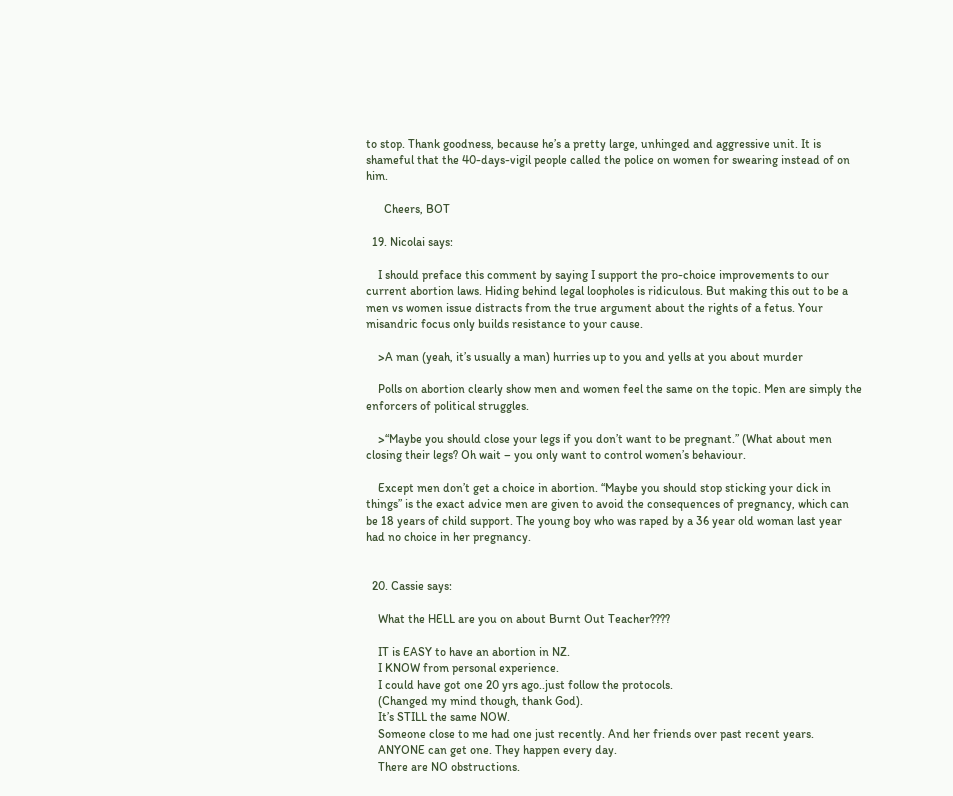to stop. Thank goodness, because he’s a pretty large, unhinged and aggressive unit. It is shameful that the 40-days-vigil people called the police on women for swearing instead of on him.

      Cheers, BOT

  19. Nicolai says:

    I should preface this comment by saying I support the pro-choice improvements to our current abortion laws. Hiding behind legal loopholes is ridiculous. But making this out to be a men vs women issue distracts from the true argument about the rights of a fetus. Your misandric focus only builds resistance to your cause.

    >A man (yeah, it’s usually a man) hurries up to you and yells at you about murder

    Polls on abortion clearly show men and women feel the same on the topic. Men are simply the enforcers of political struggles.

    >“Maybe you should close your legs if you don’t want to be pregnant.” (What about men closing their legs? Oh wait – you only want to control women’s behaviour.

    Except men don’t get a choice in abortion. “Maybe you should stop sticking your dick in things” is the exact advice men are given to avoid the consequences of pregnancy, which can be 18 years of child support. The young boy who was raped by a 36 year old woman last year had no choice in her pregnancy.


  20. Cassie says:

    What the HELL are you on about Burnt Out Teacher????

    IT is EASY to have an abortion in NZ.
    I KNOW from personal experience.
    I could have got one 20 yrs ago..just follow the protocols.
    (Changed my mind though, thank God).
    It’s STILL the same NOW.
    Someone close to me had one just recently. And her friends over past recent years.
    ANYONE can get one. They happen every day.
    There are NO obstructions.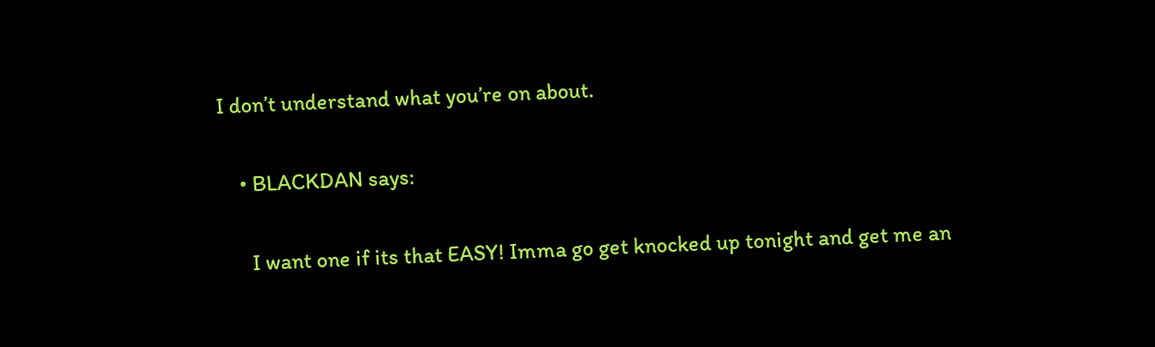I don’t understand what you’re on about.

    • BLACKDAN says:

      I want one if its that EASY! Imma go get knocked up tonight and get me an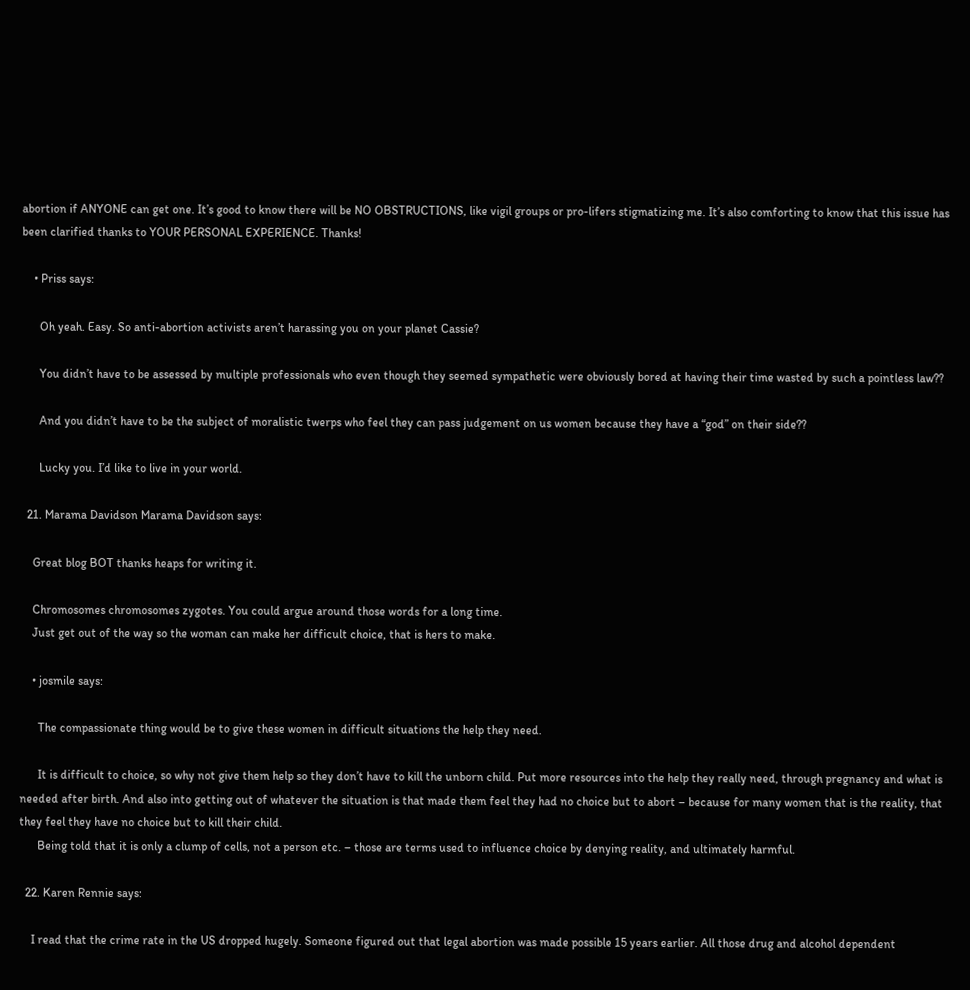abortion if ANYONE can get one. It’s good to know there will be NO OBSTRUCTIONS, like vigil groups or pro-lifers stigmatizing me. It’s also comforting to know that this issue has been clarified thanks to YOUR PERSONAL EXPERIENCE. Thanks!

    • Priss says:

      Oh yeah. Easy. So anti-abortion activists aren’t harassing you on your planet Cassie?

      You didn’t have to be assessed by multiple professionals who even though they seemed sympathetic were obviously bored at having their time wasted by such a pointless law??

      And you didn’t have to be the subject of moralistic twerps who feel they can pass judgement on us women because they have a “god” on their side??

      Lucky you. I’d like to live in your world.

  21. Marama Davidson Marama Davidson says:

    Great blog BOT thanks heaps for writing it.

    Chromosomes chromosomes zygotes. You could argue around those words for a long time.
    Just get out of the way so the woman can make her difficult choice, that is hers to make.

    • josmile says:

      The compassionate thing would be to give these women in difficult situations the help they need.

      It is difficult to choice, so why not give them help so they don’t have to kill the unborn child. Put more resources into the help they really need, through pregnancy and what is needed after birth. And also into getting out of whatever the situation is that made them feel they had no choice but to abort – because for many women that is the reality, that they feel they have no choice but to kill their child.
      Being told that it is only a clump of cells, not a person etc. – those are terms used to influence choice by denying reality, and ultimately harmful.

  22. Karen Rennie says:

    I read that the crime rate in the US dropped hugely. Someone figured out that legal abortion was made possible 15 years earlier. All those drug and alcohol dependent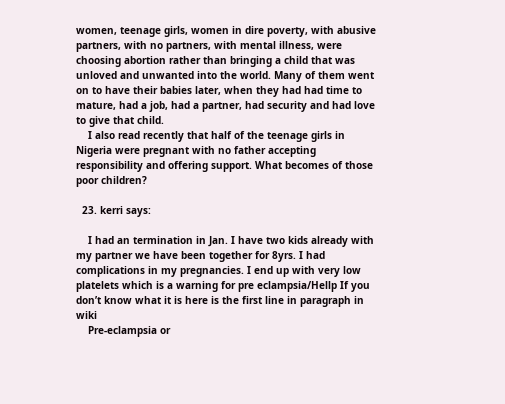women, teenage girls, women in dire poverty, with abusive partners, with no partners, with mental illness, were choosing abortion rather than bringing a child that was unloved and unwanted into the world. Many of them went on to have their babies later, when they had had time to mature, had a job, had a partner, had security and had love to give that child.
    I also read recently that half of the teenage girls in Nigeria were pregnant with no father accepting responsibility and offering support. What becomes of those poor children?

  23. kerri says:

    I had an termination in Jan. I have two kids already with my partner we have been together for 8yrs. I had complications in my pregnancies. I end up with very low platelets which is a warning for pre eclampsia/Hellp If you don’t know what it is here is the first line in paragraph in wiki
    Pre-eclampsia or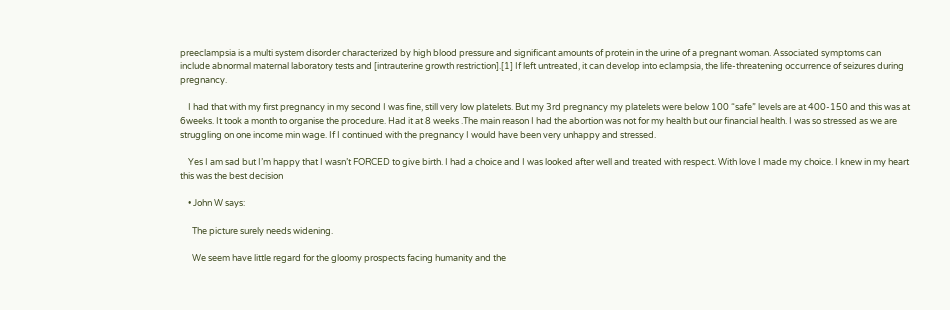preeclampsia is a multi system disorder characterized by high blood pressure and significant amounts of protein in the urine of a pregnant woman. Associated symptoms can include abnormal maternal laboratory tests and [intrauterine growth restriction].[1] If left untreated, it can develop into eclampsia, the life-threatening occurrence of seizures during pregnancy.

    I had that with my first pregnancy in my second I was fine, still very low platelets. But my 3rd pregnancy my platelets were below 100 “safe” levels are at 400-150 and this was at 6weeks. It took a month to organise the procedure. Had it at 8 weeks .The main reason I had the abortion was not for my health but our financial health. I was so stressed as we are struggling on one income min wage. If I continued with the pregnancy I would have been very unhappy and stressed.

    Yes I am sad but I’m happy that I wasn’t FORCED to give birth. I had a choice and I was looked after well and treated with respect. With love I made my choice. I knew in my heart this was the best decision

    • John W says:

      The picture surely needs widening.

      We seem have little regard for the gloomy prospects facing humanity and the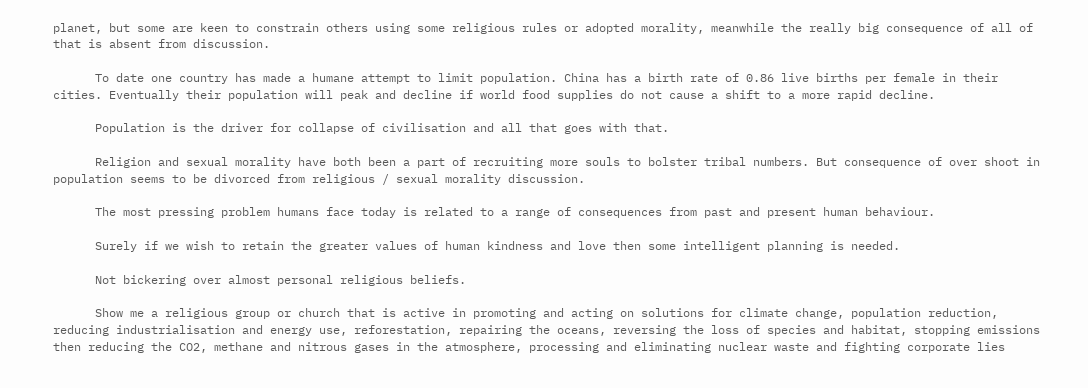planet, but some are keen to constrain others using some religious rules or adopted morality, meanwhile the really big consequence of all of that is absent from discussion.

      To date one country has made a humane attempt to limit population. China has a birth rate of 0.86 live births per female in their cities. Eventually their population will peak and decline if world food supplies do not cause a shift to a more rapid decline.

      Population is the driver for collapse of civilisation and all that goes with that.

      Religion and sexual morality have both been a part of recruiting more souls to bolster tribal numbers. But consequence of over shoot in population seems to be divorced from religious / sexual morality discussion.

      The most pressing problem humans face today is related to a range of consequences from past and present human behaviour.

      Surely if we wish to retain the greater values of human kindness and love then some intelligent planning is needed.

      Not bickering over almost personal religious beliefs.

      Show me a religious group or church that is active in promoting and acting on solutions for climate change, population reduction, reducing industrialisation and energy use, reforestation, repairing the oceans, reversing the loss of species and habitat, stopping emissions then reducing the CO2, methane and nitrous gases in the atmosphere, processing and eliminating nuclear waste and fighting corporate lies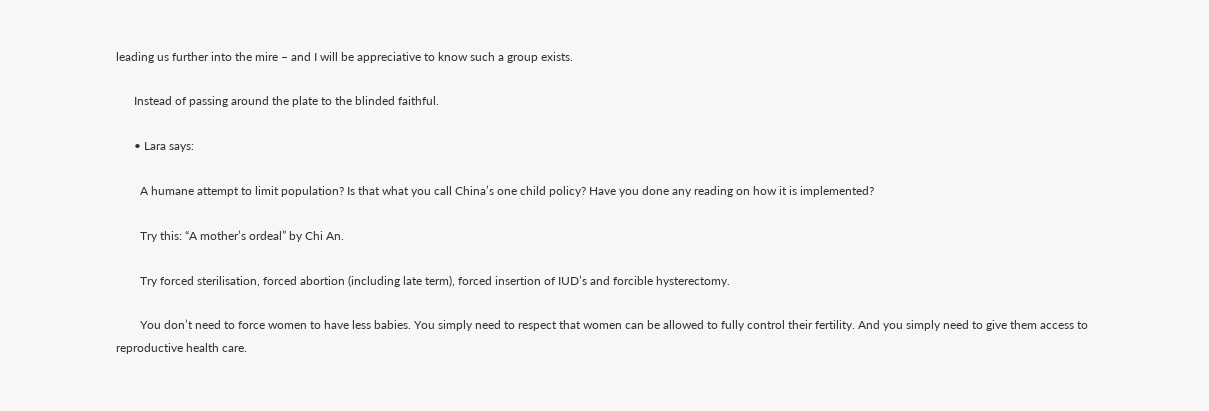leading us further into the mire – and I will be appreciative to know such a group exists.

      Instead of passing around the plate to the blinded faithful.

      • Lara says:

        A humane attempt to limit population? Is that what you call China’s one child policy? Have you done any reading on how it is implemented?

        Try this: “A mother’s ordeal” by Chi An.

        Try forced sterilisation, forced abortion (including late term), forced insertion of IUD’s and forcible hysterectomy.

        You don’t need to force women to have less babies. You simply need to respect that women can be allowed to fully control their fertility. And you simply need to give them access to reproductive health care.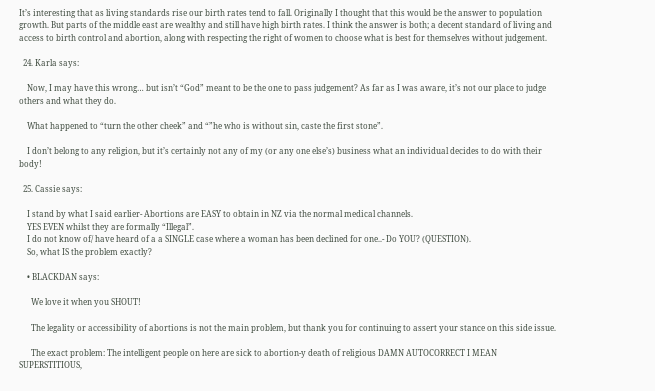It’s interesting that as living standards rise our birth rates tend to fall. Originally I thought that this would be the answer to population growth. But parts of the middle east are wealthy and still have high birth rates. I think the answer is both; a decent standard of living and access to birth control and abortion, along with respecting the right of women to choose what is best for themselves without judgement.

  24. Karla says:

    Now, I may have this wrong… but isn’t “God” meant to be the one to pass judgement? As far as I was aware, it’s not our place to judge others and what they do.

    What happened to “turn the other cheek” and “”he who is without sin, caste the first stone”.

    I don’t belong to any religion, but it’s certainly not any of my (or any one else’s) business what an individual decides to do with their body!

  25. Cassie says:

    I stand by what I said earlier- Abortions are EASY to obtain in NZ via the normal medical channels.
    YES EVEN whilst they are formally “Illegal”.
    I do not know of/ have heard of a a SINGLE case where a woman has been declined for one..- Do YOU? (QUESTION).
    So, what IS the problem exactly?

    • BLACKDAN says:

      We love it when you SHOUT!

      The legality or accessibility of abortions is not the main problem, but thank you for continuing to assert your stance on this side issue.

      The exact problem: The intelligent people on here are sick to abortion-y death of religious DAMN AUTOCORRECT I MEAN SUPERSTITIOUS,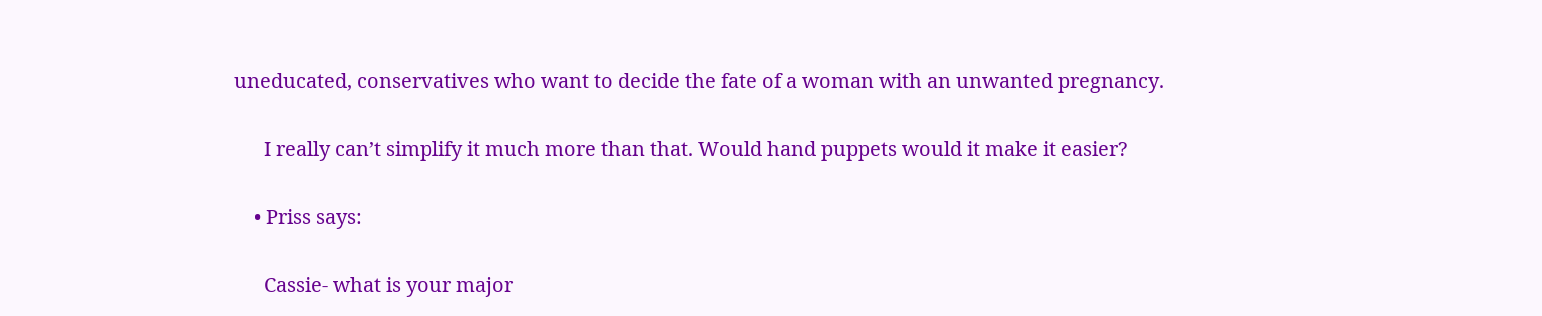uneducated, conservatives who want to decide the fate of a woman with an unwanted pregnancy.

      I really can’t simplify it much more than that. Would hand puppets would it make it easier?

    • Priss says:

      Cassie- what is your major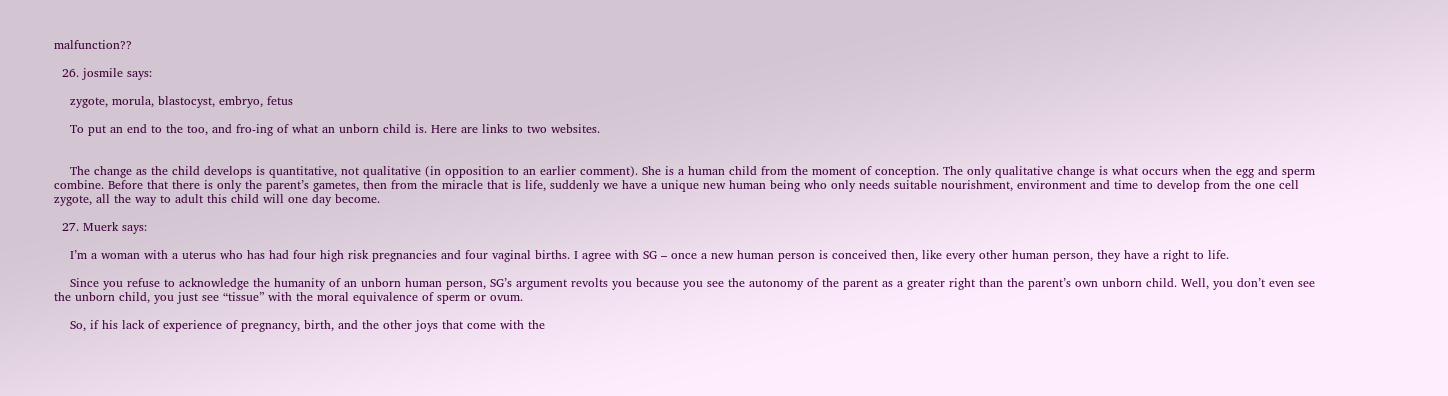malfunction??

  26. josmile says:

    zygote, morula, blastocyst, embryo, fetus

    To put an end to the too, and fro-ing of what an unborn child is. Here are links to two websites.


    The change as the child develops is quantitative, not qualitative (in opposition to an earlier comment). She is a human child from the moment of conception. The only qualitative change is what occurs when the egg and sperm combine. Before that there is only the parent’s gametes, then from the miracle that is life, suddenly we have a unique new human being who only needs suitable nourishment, environment and time to develop from the one cell zygote, all the way to adult this child will one day become.

  27. Muerk says:

    I’m a woman with a uterus who has had four high risk pregnancies and four vaginal births. I agree with SG – once a new human person is conceived then, like every other human person, they have a right to life.

    Since you refuse to acknowledge the humanity of an unborn human person, SG’s argument revolts you because you see the autonomy of the parent as a greater right than the parent’s own unborn child. Well, you don’t even see the unborn child, you just see “tissue” with the moral equivalence of sperm or ovum.

    So, if his lack of experience of pregnancy, birth, and the other joys that come with the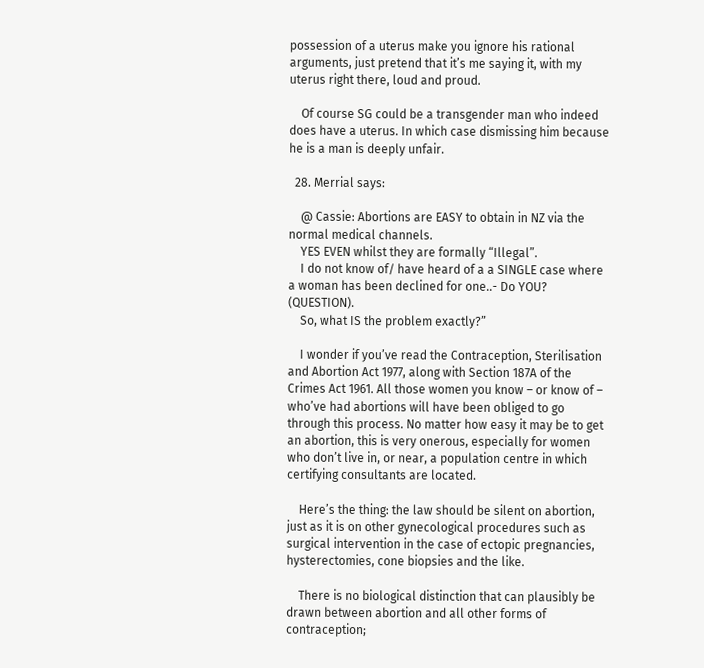possession of a uterus make you ignore his rational arguments, just pretend that it’s me saying it, with my uterus right there, loud and proud.

    Of course SG could be a transgender man who indeed does have a uterus. In which case dismissing him because he is a man is deeply unfair.

  28. Merrial says:

    @ Cassie: Abortions are EASY to obtain in NZ via the normal medical channels.
    YES EVEN whilst they are formally “Illegal”.
    I do not know of/ have heard of a a SINGLE case where a woman has been declined for one..- Do YOU? (QUESTION).
    So, what IS the problem exactly?”

    I wonder if you’ve read the Contraception, Sterilisation and Abortion Act 1977, along with Section 187A of the Crimes Act 1961. All those women you know – or know of – who’ve had abortions will have been obliged to go through this process. No matter how easy it may be to get an abortion, this is very onerous, especially for women who don’t live in, or near, a population centre in which certifying consultants are located.

    Here’s the thing: the law should be silent on abortion, just as it is on other gynecological procedures such as surgical intervention in the case of ectopic pregnancies, hysterectomies, cone biopsies and the like.

    There is no biological distinction that can plausibly be drawn between abortion and all other forms of contraception;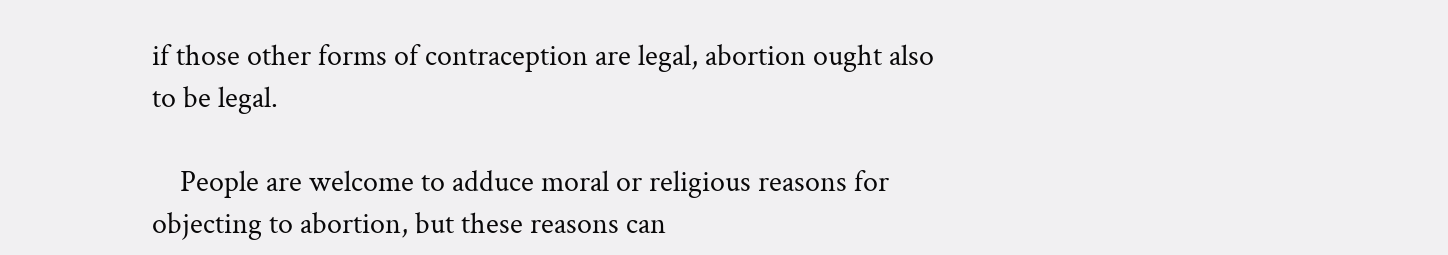if those other forms of contraception are legal, abortion ought also to be legal.

    People are welcome to adduce moral or religious reasons for objecting to abortion, but these reasons can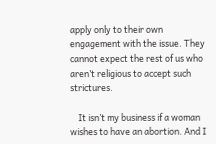apply only to their own engagement with the issue. They cannot expect the rest of us who aren’t religious to accept such strictures.

    It isn’t my business if a woman wishes to have an abortion. And I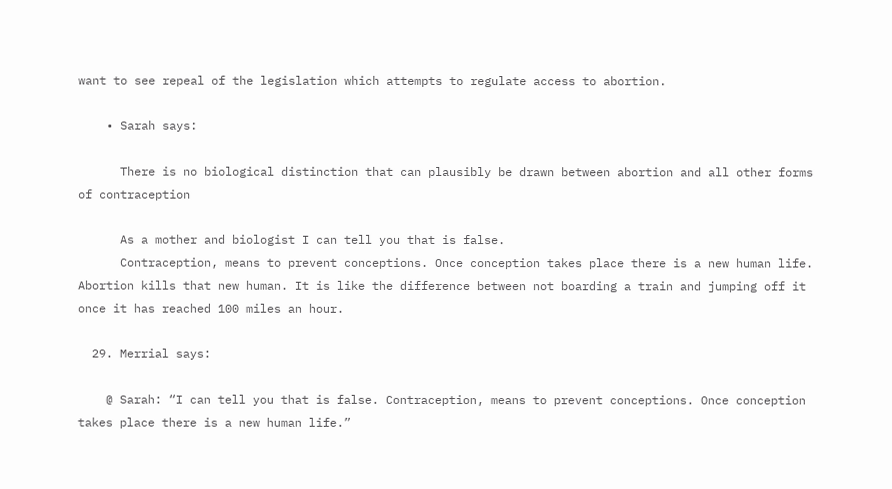want to see repeal of the legislation which attempts to regulate access to abortion.

    • Sarah says:

      There is no biological distinction that can plausibly be drawn between abortion and all other forms of contraception

      As a mother and biologist I can tell you that is false.
      Contraception, means to prevent conceptions. Once conception takes place there is a new human life. Abortion kills that new human. It is like the difference between not boarding a train and jumping off it once it has reached 100 miles an hour.

  29. Merrial says:

    @ Sarah: “I can tell you that is false. Contraception, means to prevent conceptions. Once conception takes place there is a new human life.”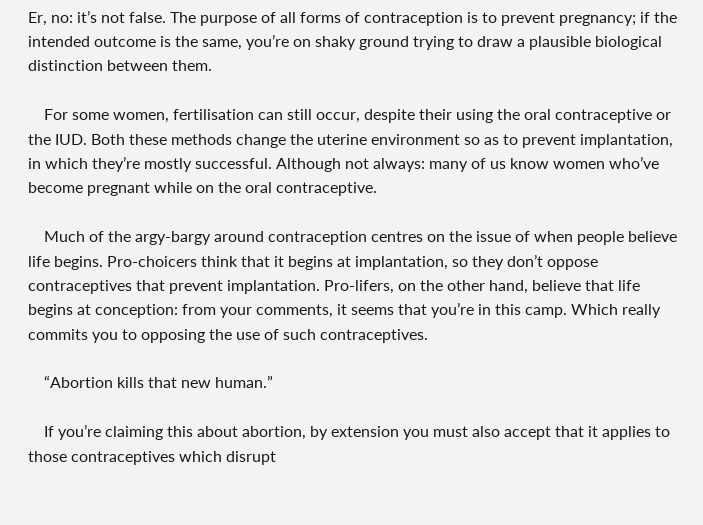Er, no: it’s not false. The purpose of all forms of contraception is to prevent pregnancy; if the intended outcome is the same, you’re on shaky ground trying to draw a plausible biological distinction between them.

    For some women, fertilisation can still occur, despite their using the oral contraceptive or the IUD. Both these methods change the uterine environment so as to prevent implantation, in which they’re mostly successful. Although not always: many of us know women who’ve become pregnant while on the oral contraceptive.

    Much of the argy-bargy around contraception centres on the issue of when people believe life begins. Pro-choicers think that it begins at implantation, so they don’t oppose contraceptives that prevent implantation. Pro-lifers, on the other hand, believe that life begins at conception: from your comments, it seems that you’re in this camp. Which really commits you to opposing the use of such contraceptives.

    “Abortion kills that new human.”

    If you’re claiming this about abortion, by extension you must also accept that it applies to those contraceptives which disrupt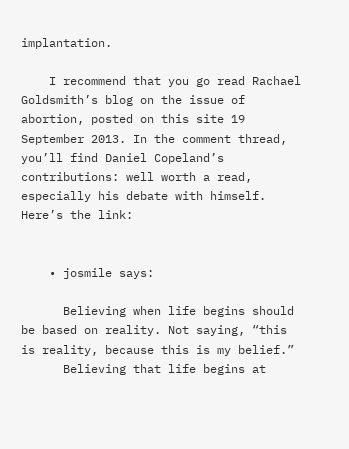implantation.

    I recommend that you go read Rachael Goldsmith’s blog on the issue of abortion, posted on this site 19 September 2013. In the comment thread, you’ll find Daniel Copeland’s contributions: well worth a read, especially his debate with himself. Here’s the link:


    • josmile says:

      Believing when life begins should be based on reality. Not saying, “this is reality, because this is my belief.”
      Believing that life begins at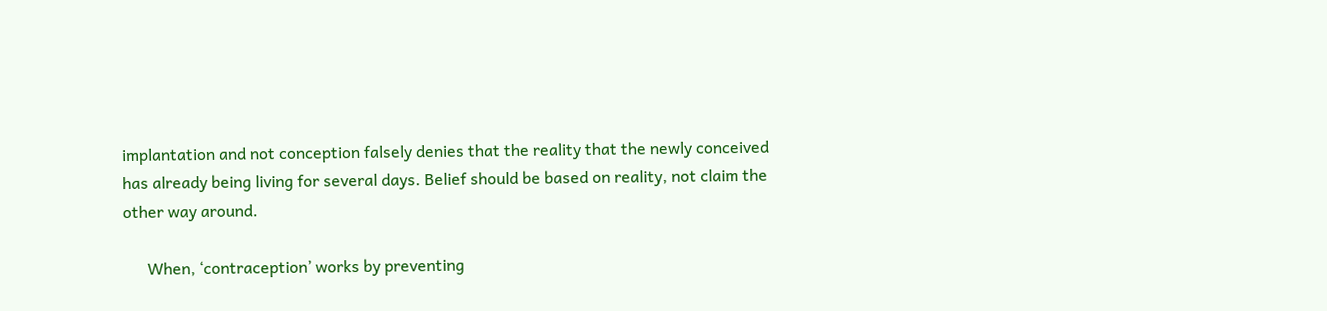implantation and not conception falsely denies that the reality that the newly conceived has already being living for several days. Belief should be based on reality, not claim the other way around.

      When, ‘contraception’ works by preventing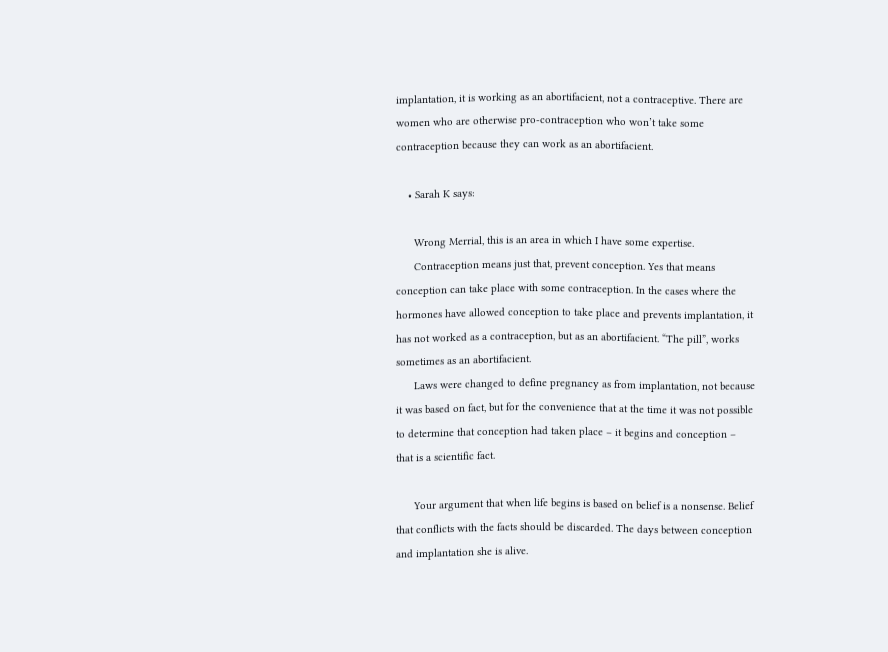implantation, it is working as an abortifacient, not a contraceptive. There are women who are otherwise pro-contraception who won’t take some contraception because they can work as an abortifacient.

    • Sarah K says:

      Wrong Merrial, this is an area in which I have some expertise.
      Contraception means just that, prevent conception. Yes that means conception can take place with some contraception. In the cases where the hormones have allowed conception to take place and prevents implantation, it has not worked as a contraception, but as an abortifacient. “The pill”, works sometimes as an abortifacient.
      Laws were changed to define pregnancy as from implantation, not because it was based on fact, but for the convenience that at the time it was not possible to determine that conception had taken place – it begins and conception – that is a scientific fact.

      Your argument that when life begins is based on belief is a nonsense. Belief that conflicts with the facts should be discarded. The days between conception and implantation she is alive.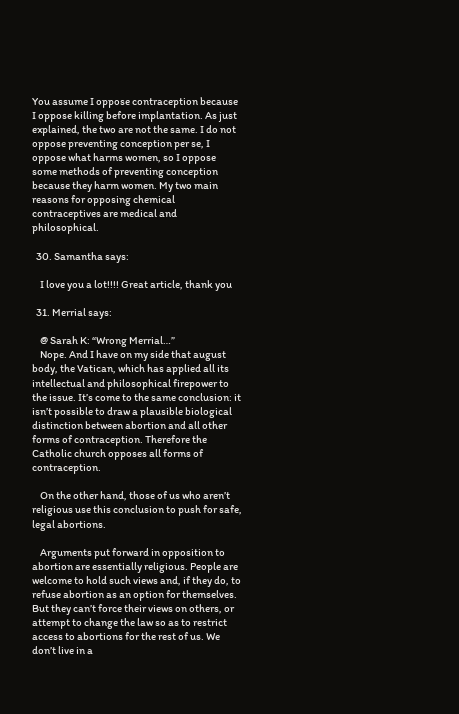You assume I oppose contraception because I oppose killing before implantation. As just explained, the two are not the same. I do not oppose preventing conception per se, I oppose what harms women, so I oppose some methods of preventing conception because they harm women. My two main reasons for opposing chemical contraceptives are medical and philosophical.

  30. Samantha says:

    I love you a lot!!!! Great article, thank you

  31. Merrial says:

    @ Sarah K: “Wrong Merrial…”
    Nope. And I have on my side that august body, the Vatican, which has applied all its intellectual and philosophical firepower to the issue. It’s come to the same conclusion: it isn’t possible to draw a plausible biological distinction between abortion and all other forms of contraception. Therefore the Catholic church opposes all forms of contraception.

    On the other hand, those of us who aren’t religious use this conclusion to push for safe, legal abortions.

    Arguments put forward in opposition to abortion are essentially religious. People are welcome to hold such views and, if they do, to refuse abortion as an option for themselves. But they can’t force their views on others, or attempt to change the law so as to restrict access to abortions for the rest of us. We don’t live in a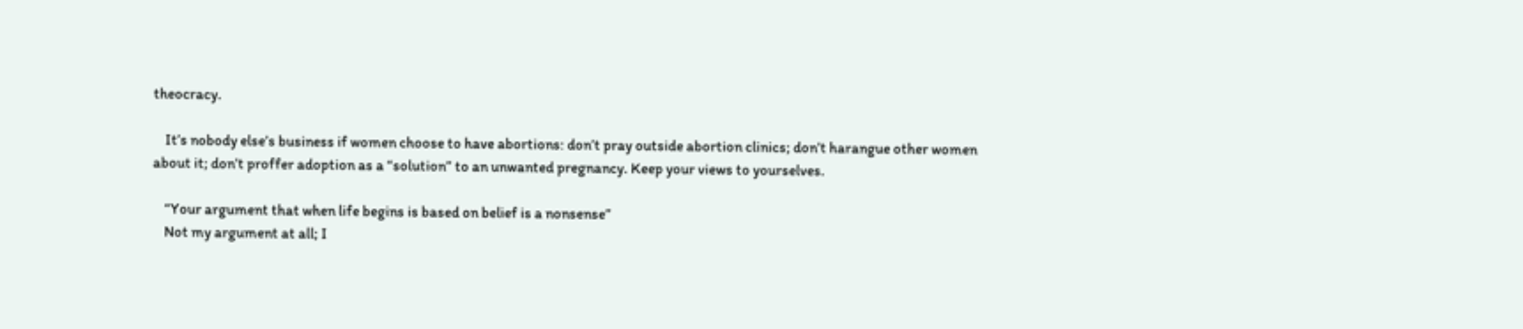theocracy.

    It’s nobody else’s business if women choose to have abortions: don’t pray outside abortion clinics; don’t harangue other women about it; don’t proffer adoption as a “solution” to an unwanted pregnancy. Keep your views to yourselves.

    “Your argument that when life begins is based on belief is a nonsense”
    Not my argument at all; I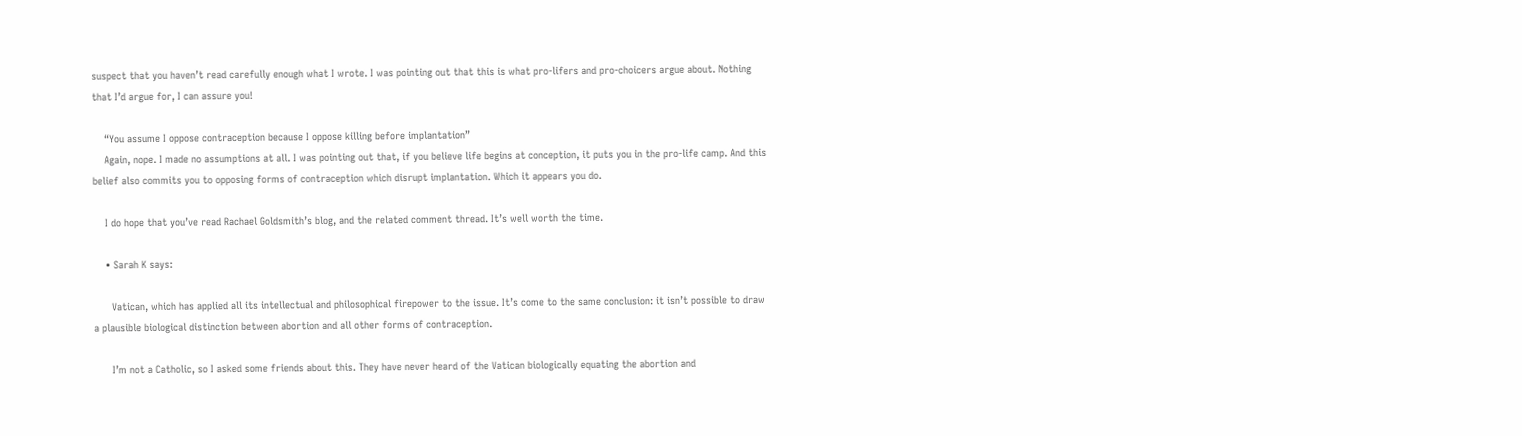suspect that you haven’t read carefully enough what I wrote. I was pointing out that this is what pro-lifers and pro-choicers argue about. Nothing that I’d argue for, I can assure you!

    “You assume I oppose contraception because I oppose killing before implantation”
    Again, nope. I made no assumptions at all. I was pointing out that, if you believe life begins at conception, it puts you in the pro-life camp. And this belief also commits you to opposing forms of contraception which disrupt implantation. Which it appears you do.

    I do hope that you’ve read Rachael Goldsmith’s blog, and the related comment thread. It’s well worth the time.

    • Sarah K says:

      Vatican, which has applied all its intellectual and philosophical firepower to the issue. It’s come to the same conclusion: it isn’t possible to draw a plausible biological distinction between abortion and all other forms of contraception.

      I’m not a Catholic, so I asked some friends about this. They have never heard of the Vatican biologically equating the abortion and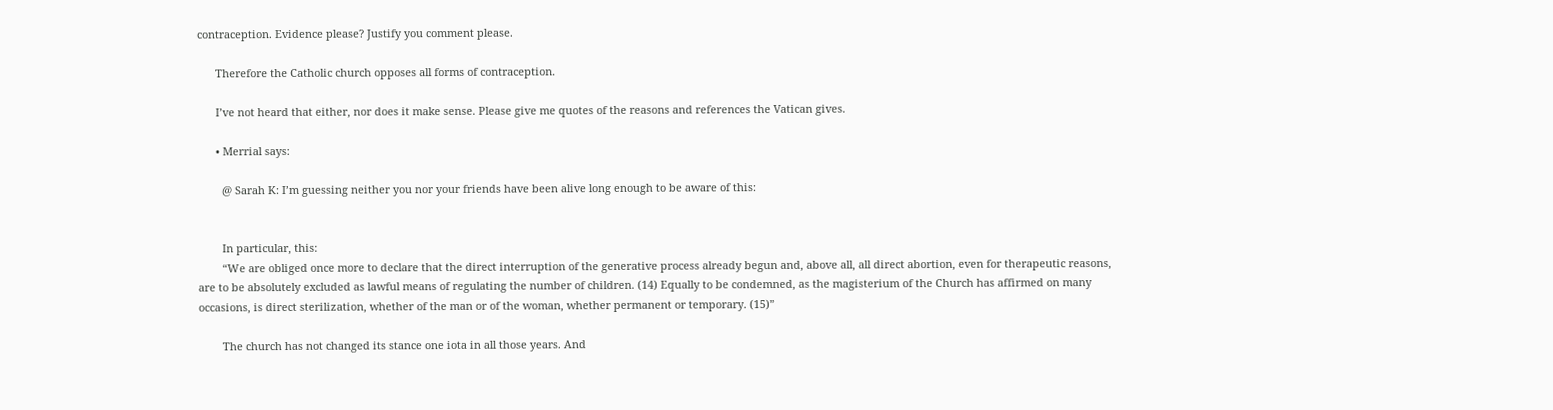contraception. Evidence please? Justify you comment please.

      Therefore the Catholic church opposes all forms of contraception.

      I’ve not heard that either, nor does it make sense. Please give me quotes of the reasons and references the Vatican gives.

      • Merrial says:

        @ Sarah K: I’m guessing neither you nor your friends have been alive long enough to be aware of this:


        In particular, this:
        “We are obliged once more to declare that the direct interruption of the generative process already begun and, above all, all direct abortion, even for therapeutic reasons, are to be absolutely excluded as lawful means of regulating the number of children. (14) Equally to be condemned, as the magisterium of the Church has affirmed on many occasions, is direct sterilization, whether of the man or of the woman, whether permanent or temporary. (15)”

        The church has not changed its stance one iota in all those years. And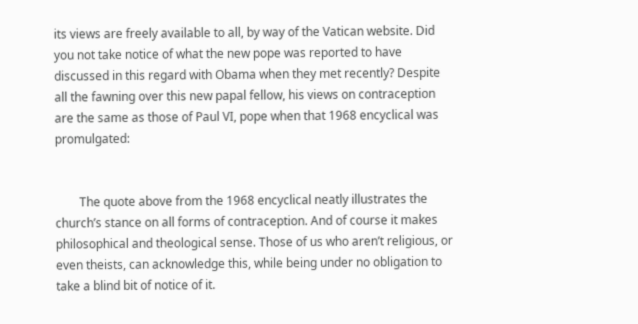its views are freely available to all, by way of the Vatican website. Did you not take notice of what the new pope was reported to have discussed in this regard with Obama when they met recently? Despite all the fawning over this new papal fellow, his views on contraception are the same as those of Paul VI, pope when that 1968 encyclical was promulgated:


        The quote above from the 1968 encyclical neatly illustrates the church’s stance on all forms of contraception. And of course it makes philosophical and theological sense. Those of us who aren’t religious, or even theists, can acknowledge this, while being under no obligation to take a blind bit of notice of it.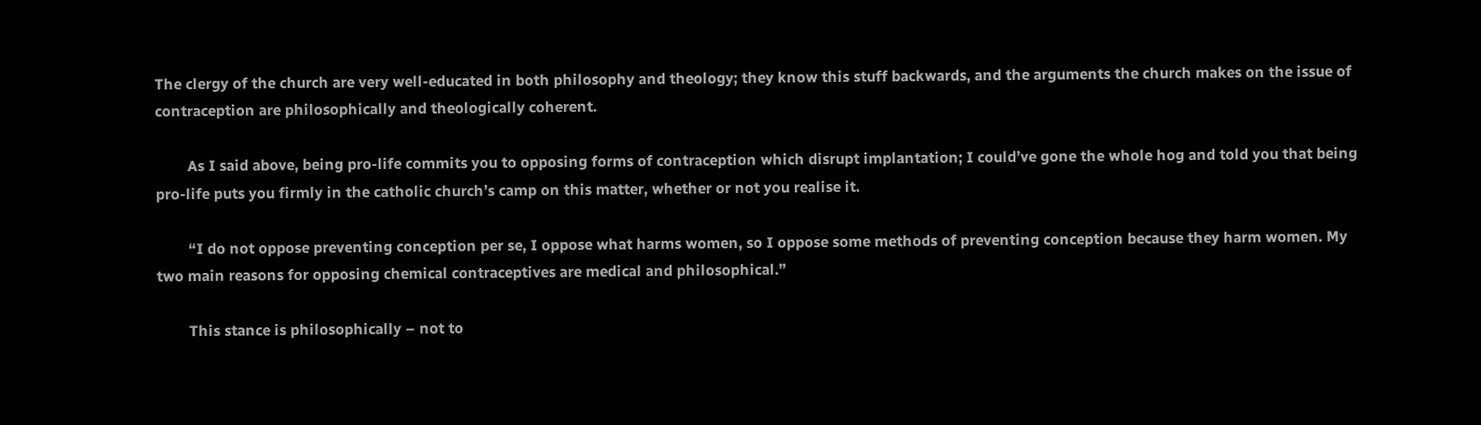The clergy of the church are very well-educated in both philosophy and theology; they know this stuff backwards, and the arguments the church makes on the issue of contraception are philosophically and theologically coherent.

        As I said above, being pro-life commits you to opposing forms of contraception which disrupt implantation; I could’ve gone the whole hog and told you that being pro-life puts you firmly in the catholic church’s camp on this matter, whether or not you realise it.

        “I do not oppose preventing conception per se, I oppose what harms women, so I oppose some methods of preventing conception because they harm women. My two main reasons for opposing chemical contraceptives are medical and philosophical.”

        This stance is philosophically – not to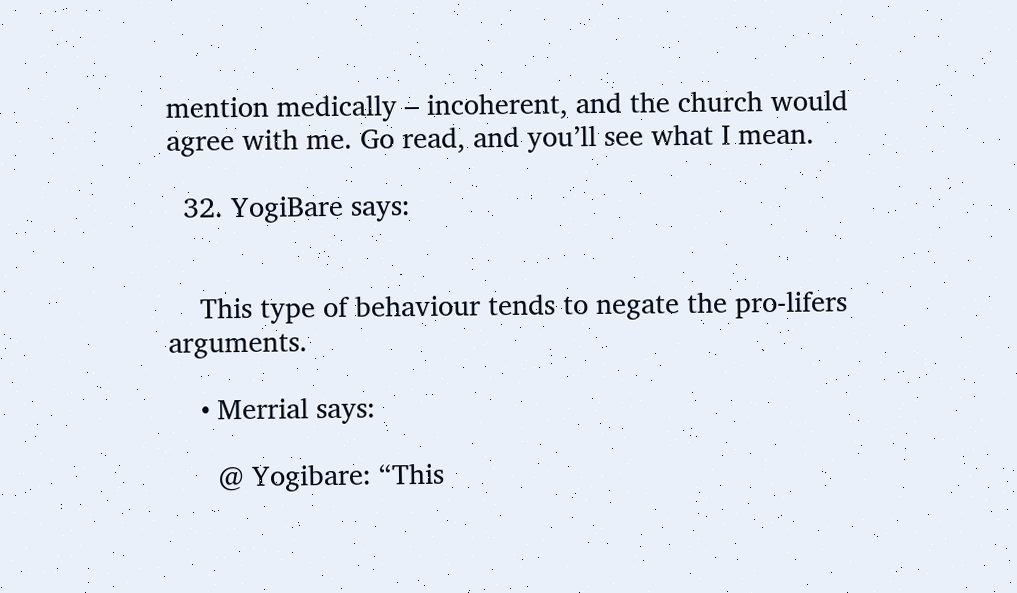mention medically – incoherent, and the church would agree with me. Go read, and you’ll see what I mean.

  32. YogiBare says:


    This type of behaviour tends to negate the pro-lifers arguments.

    • Merrial says:

      @ Yogibare: “This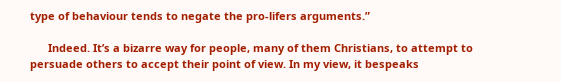type of behaviour tends to negate the pro-lifers arguments.”

      Indeed. It’s a bizarre way for people, many of them Christians, to attempt to persuade others to accept their point of view. In my view, it bespeaks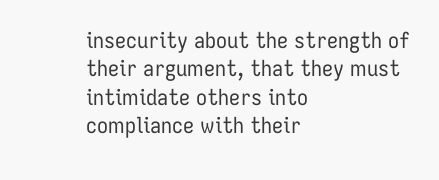insecurity about the strength of their argument, that they must intimidate others into compliance with their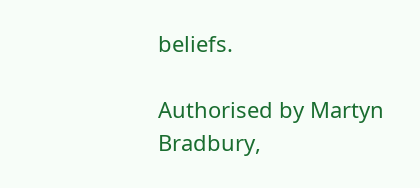beliefs.

Authorised by Martyn Bradbury,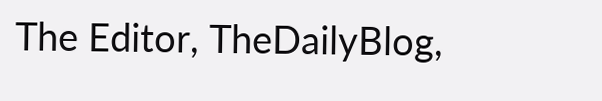The Editor, TheDailyBlog,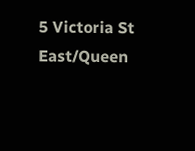5 Victoria St East/Queen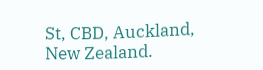St, CBD, Auckland, New Zealand.